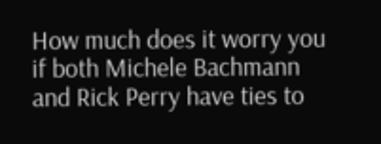How much does it worry you if both Michele Bachmann and Rick Perry have ties to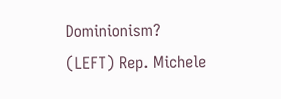Dominionism?
(LEFT) Rep. Michele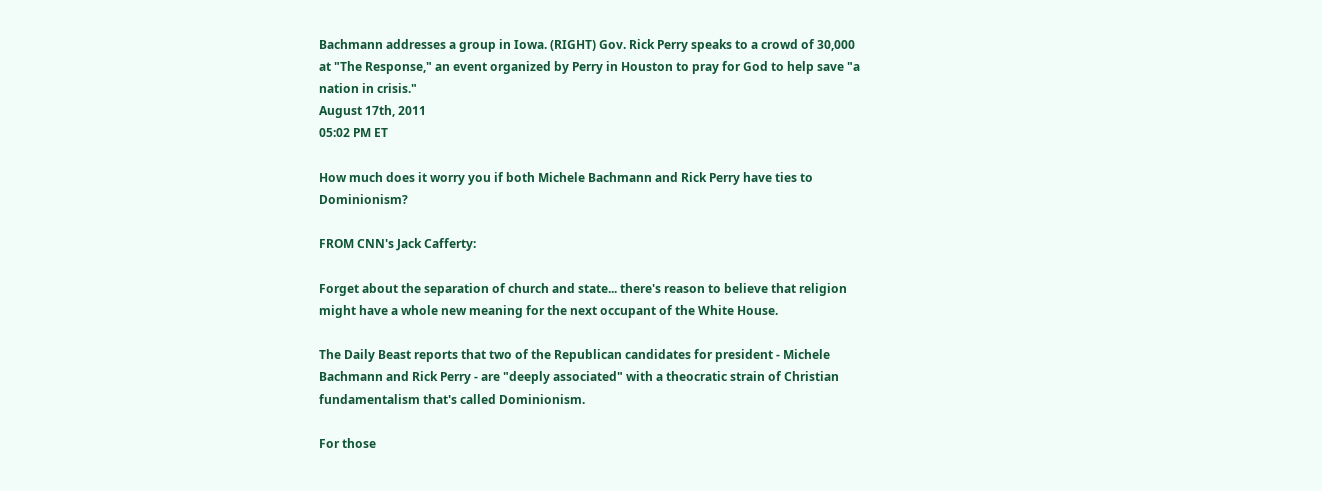Bachmann addresses a group in Iowa. (RIGHT) Gov. Rick Perry speaks to a crowd of 30,000 at "The Response," an event organized by Perry in Houston to pray for God to help save "a nation in crisis."
August 17th, 2011
05:02 PM ET

How much does it worry you if both Michele Bachmann and Rick Perry have ties to Dominionism?

FROM CNN's Jack Cafferty:

Forget about the separation of church and state... there's reason to believe that religion might have a whole new meaning for the next occupant of the White House.

The Daily Beast reports that two of the Republican candidates for president - Michele Bachmann and Rick Perry - are "deeply associated" with a theocratic strain of Christian fundamentalism that's called Dominionism.

For those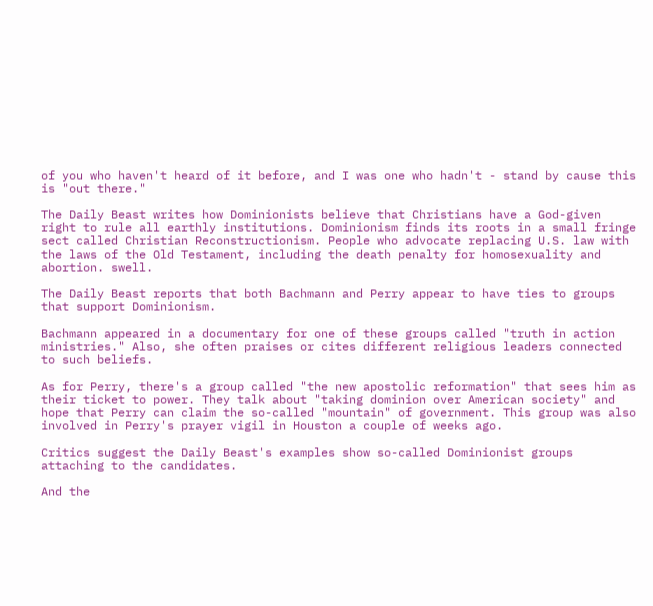of you who haven't heard of it before, and I was one who hadn't - stand by cause this is "out there."

The Daily Beast writes how Dominionists believe that Christians have a God-given right to rule all earthly institutions. Dominionism finds its roots in a small fringe sect called Christian Reconstructionism. People who advocate replacing U.S. law with the laws of the Old Testament, including the death penalty for homosexuality and abortion. swell.

The Daily Beast reports that both Bachmann and Perry appear to have ties to groups that support Dominionism.

Bachmann appeared in a documentary for one of these groups called "truth in action ministries." Also, she often praises or cites different religious leaders connected to such beliefs.

As for Perry, there's a group called "the new apostolic reformation" that sees him as their ticket to power. They talk about "taking dominion over American society" and hope that Perry can claim the so-called "mountain" of government. This group was also involved in Perry's prayer vigil in Houston a couple of weeks ago.

Critics suggest the Daily Beast's examples show so-called Dominionist groups attaching to the candidates.

And the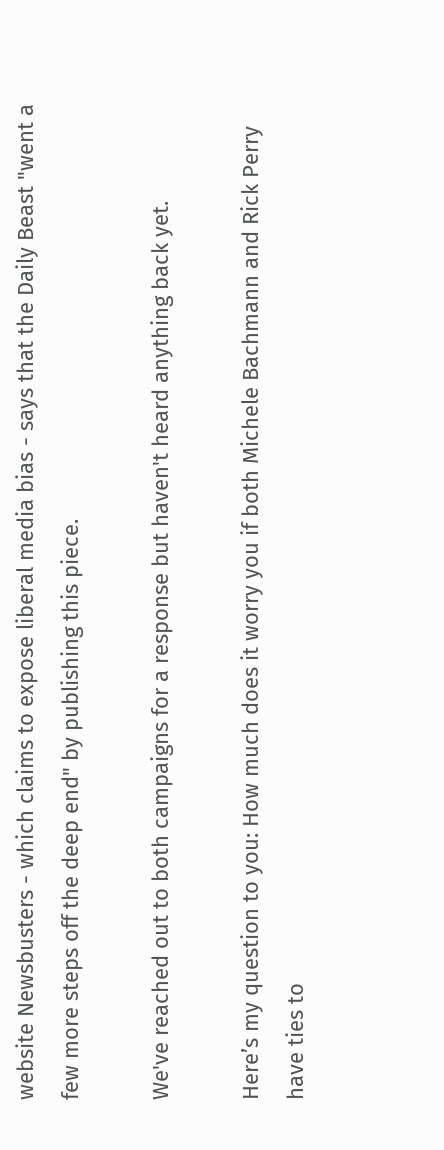website Newsbusters - which claims to expose liberal media bias - says that the Daily Beast "went a few more steps off the deep end" by publishing this piece.

We've reached out to both campaigns for a response but haven't heard anything back yet.

Here’s my question to you: How much does it worry you if both Michele Bachmann and Rick Perry have ties to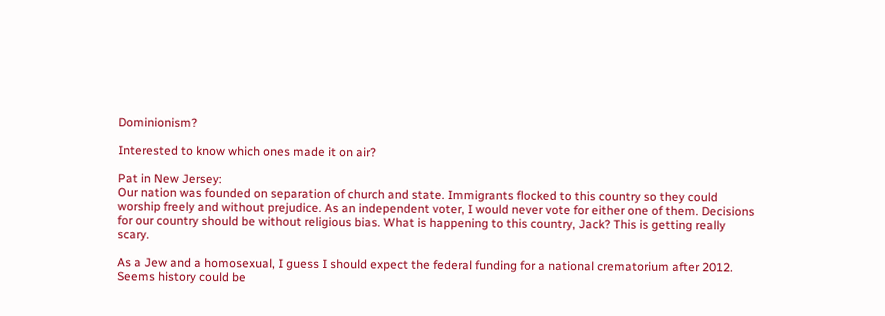Dominionism?

Interested to know which ones made it on air?

Pat in New Jersey:
Our nation was founded on separation of church and state. Immigrants flocked to this country so they could worship freely and without prejudice. As an independent voter, I would never vote for either one of them. Decisions for our country should be without religious bias. What is happening to this country, Jack? This is getting really scary.

As a Jew and a homosexual, I guess I should expect the federal funding for a national crematorium after 2012. Seems history could be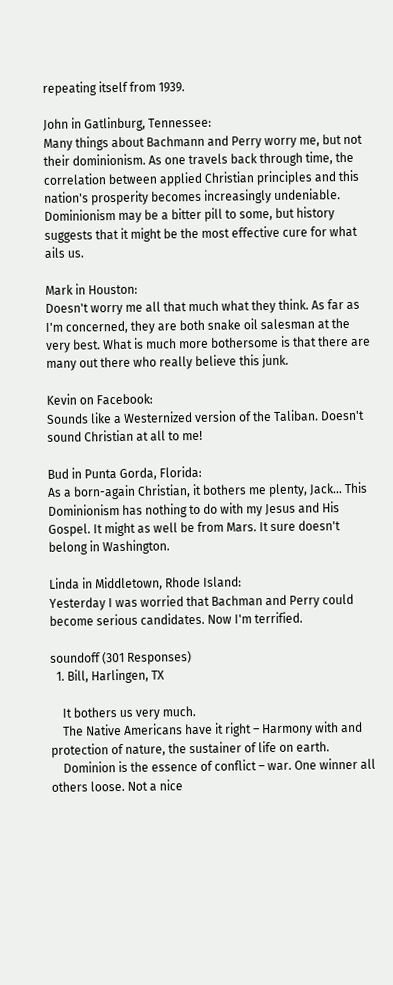repeating itself from 1939.

John in Gatlinburg, Tennessee:
Many things about Bachmann and Perry worry me, but not their dominionism. As one travels back through time, the correlation between applied Christian principles and this nation's prosperity becomes increasingly undeniable. Dominionism may be a bitter pill to some, but history suggests that it might be the most effective cure for what ails us.

Mark in Houston:
Doesn't worry me all that much what they think. As far as I'm concerned, they are both snake oil salesman at the very best. What is much more bothersome is that there are many out there who really believe this junk.

Kevin on Facebook:
Sounds like a Westernized version of the Taliban. Doesn't sound Christian at all to me!

Bud in Punta Gorda, Florida:
As a born-again Christian, it bothers me plenty, Jack… This Dominionism has nothing to do with my Jesus and His Gospel. It might as well be from Mars. It sure doesn't belong in Washington.

Linda in Middletown, Rhode Island:
Yesterday I was worried that Bachman and Perry could become serious candidates. Now I'm terrified.

soundoff (301 Responses)
  1. Bill, Harlingen, TX

    It bothers us very much.
    The Native Americans have it right – Harmony with and protection of nature, the sustainer of life on earth.
    Dominion is the essence of conflict – war. One winner all others loose. Not a nice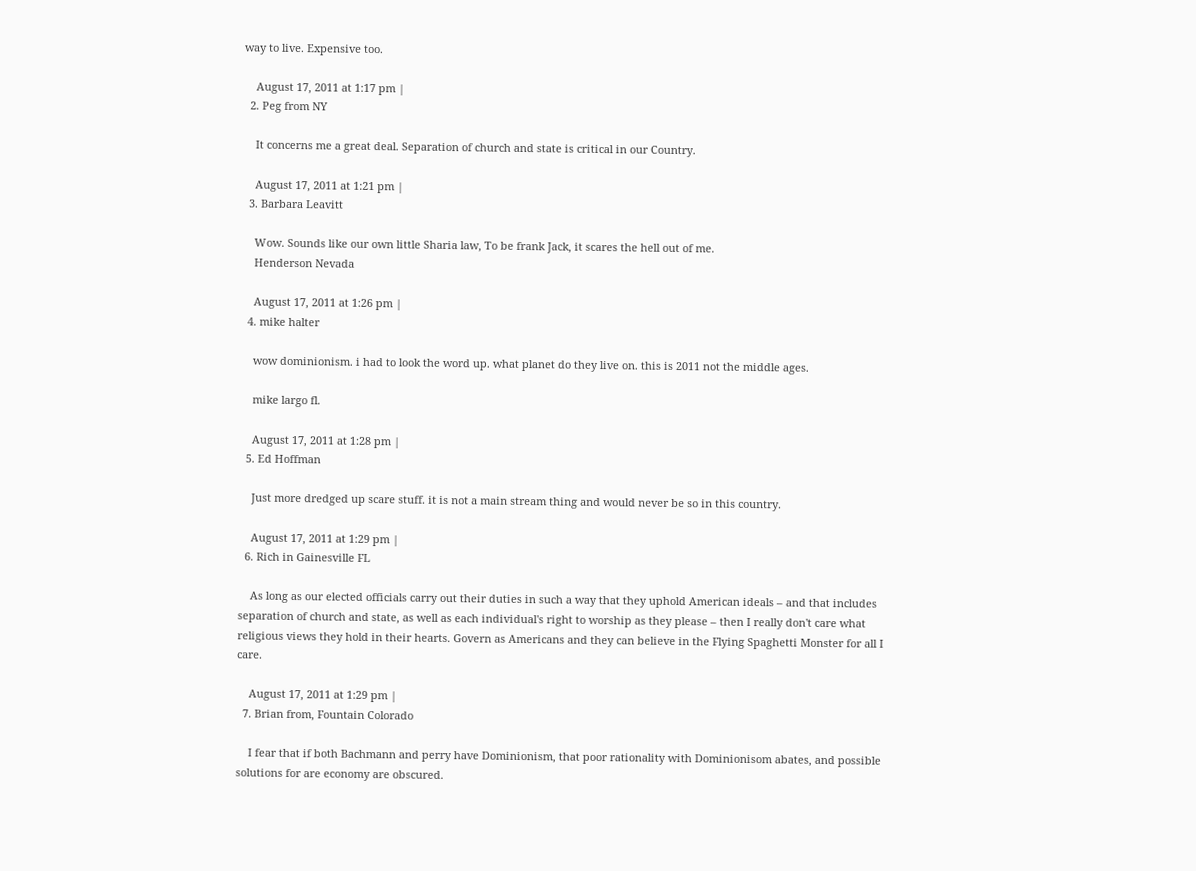way to live. Expensive too.

    August 17, 2011 at 1:17 pm |
  2. Peg from NY

    It concerns me a great deal. Separation of church and state is critical in our Country.

    August 17, 2011 at 1:21 pm |
  3. Barbara Leavitt

    Wow. Sounds like our own little Sharia law, To be frank Jack, it scares the hell out of me.
    Henderson Nevada

    August 17, 2011 at 1:26 pm |
  4. mike halter

    wow dominionism. i had to look the word up. what planet do they live on. this is 2011 not the middle ages.

    mike largo fl.

    August 17, 2011 at 1:28 pm |
  5. Ed Hoffman

    Just more dredged up scare stuff. it is not a main stream thing and would never be so in this country.

    August 17, 2011 at 1:29 pm |
  6. Rich in Gainesville FL

    As long as our elected officials carry out their duties in such a way that they uphold American ideals – and that includes separation of church and state, as well as each individual's right to worship as they please – then I really don't care what religious views they hold in their hearts. Govern as Americans and they can believe in the Flying Spaghetti Monster for all I care.

    August 17, 2011 at 1:29 pm |
  7. Brian from, Fountain Colorado

    I fear that if both Bachmann and perry have Dominionism, that poor rationality with Dominionisom abates, and possible solutions for are economy are obscured.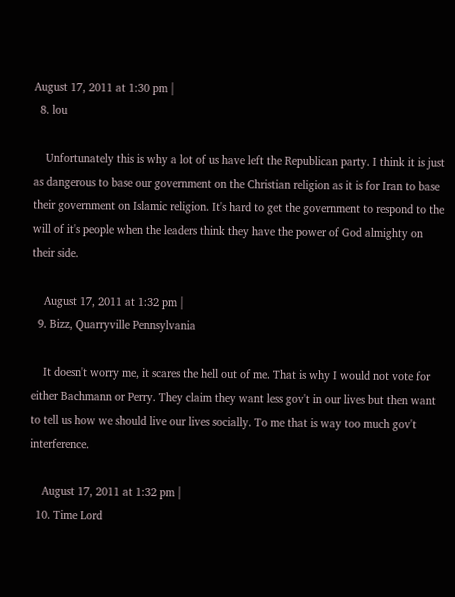August 17, 2011 at 1:30 pm |
  8. lou

    Unfortunately this is why a lot of us have left the Republican party. I think it is just as dangerous to base our government on the Christian religion as it is for Iran to base their government on Islamic religion. It's hard to get the government to respond to the will of it's people when the leaders think they have the power of God almighty on their side.

    August 17, 2011 at 1:32 pm |
  9. Bizz, Quarryville Pennsylvania

    It doesn't worry me, it scares the hell out of me. That is why I would not vote for either Bachmann or Perry. They claim they want less gov't in our lives but then want to tell us how we should live our lives socially. To me that is way too much gov't interference.

    August 17, 2011 at 1:32 pm |
  10. Time Lord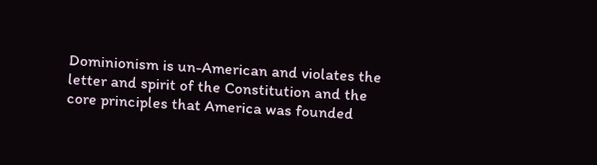Dominionism is un-American and violates the letter and spirit of the Constitution and the core principles that America was founded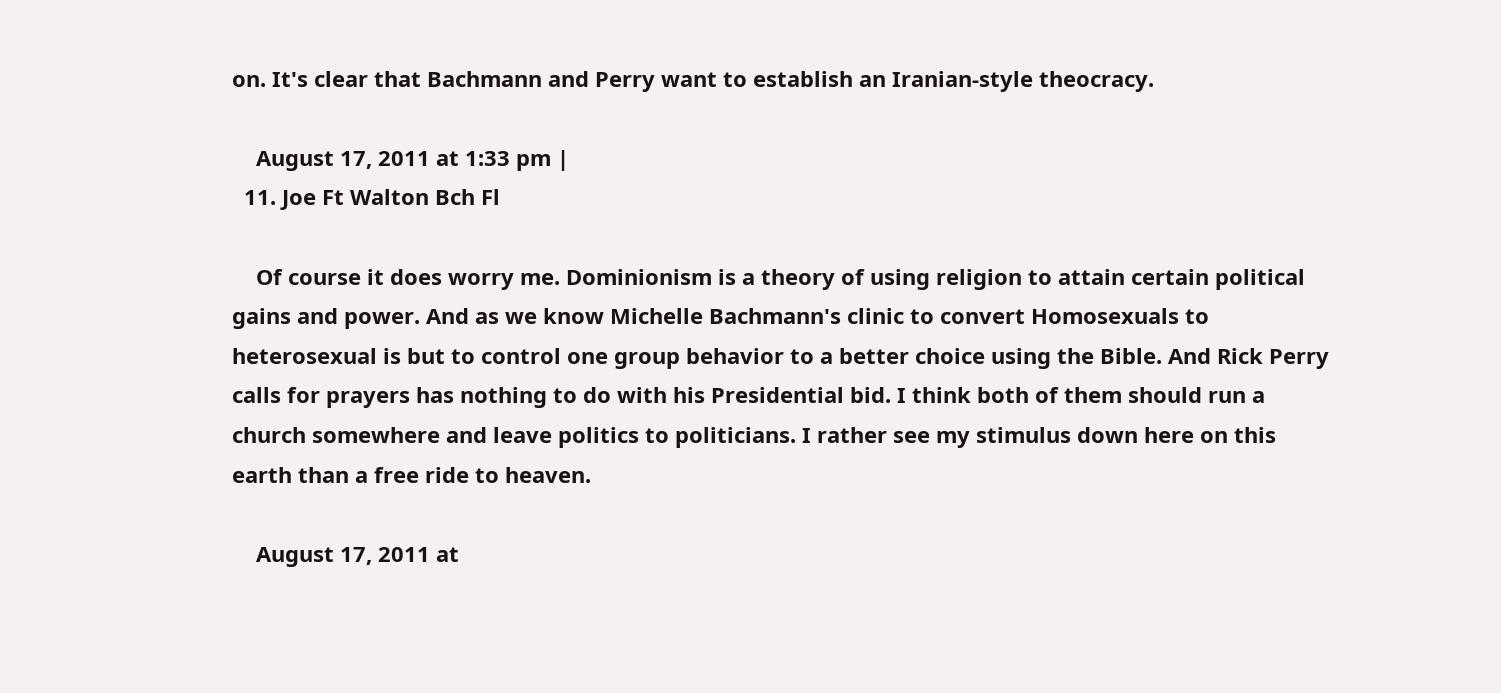on. It's clear that Bachmann and Perry want to establish an Iranian-style theocracy.

    August 17, 2011 at 1:33 pm |
  11. Joe Ft Walton Bch Fl

    Of course it does worry me. Dominionism is a theory of using religion to attain certain political gains and power. And as we know Michelle Bachmann's clinic to convert Homosexuals to heterosexual is but to control one group behavior to a better choice using the Bible. And Rick Perry calls for prayers has nothing to do with his Presidential bid. I think both of them should run a church somewhere and leave politics to politicians. I rather see my stimulus down here on this earth than a free ride to heaven.

    August 17, 2011 at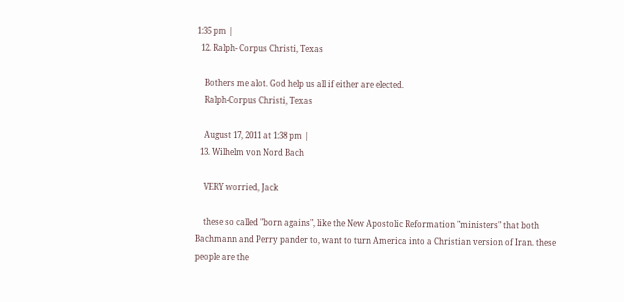1:35 pm |
  12. Ralph- Corpus Christi, Texas

    Bothers me alot. God help us all if either are elected.
    Ralph-Corpus Christi, Texas

    August 17, 2011 at 1:38 pm |
  13. Wilhelm von Nord Bach

    VERY worried, Jack

    these so called "born agains", like the New Apostolic Reformation "ministers" that both Bachmann and Perry pander to, want to turn America into a Christian version of Iran. these people are the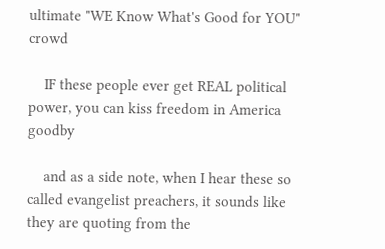ultimate "WE Know What's Good for YOU" crowd

    IF these people ever get REAL political power, you can kiss freedom in America goodby

    and as a side note, when I hear these so called evangelist preachers, it sounds like they are quoting from the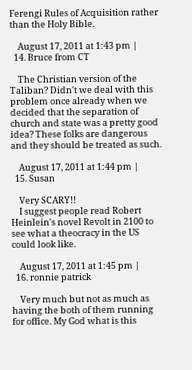Ferengi Rules of Acquisition rather than the Holy Bible.

    August 17, 2011 at 1:43 pm |
  14. Bruce from CT

    The Christian version of the Taliban? Didn't we deal with this problem once already when we decided that the separation of church and state was a pretty good idea? These folks are dangerous and they should be treated as such.

    August 17, 2011 at 1:44 pm |
  15. Susan

    Very SCARY!!
    I suggest people read Robert Heinlein's novel Revolt in 2100 to see what a theocracy in the US could look like.

    August 17, 2011 at 1:45 pm |
  16. ronnie patrick

    Very much but not as much as having the both of them running for office. My God what is this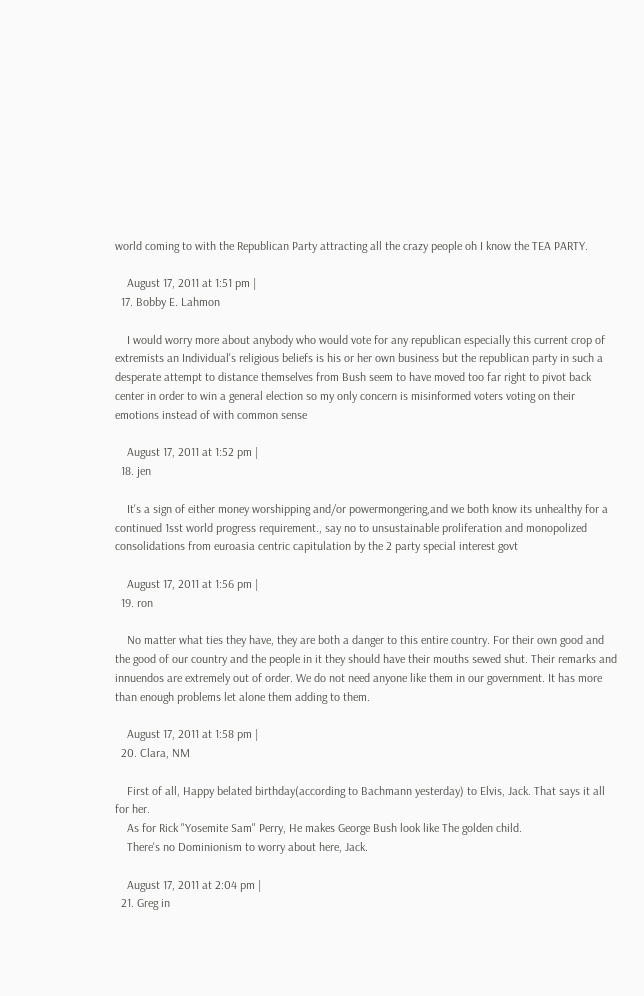world coming to with the Republican Party attracting all the crazy people oh I know the TEA PARTY.

    August 17, 2011 at 1:51 pm |
  17. Bobby E. Lahmon

    I would worry more about anybody who would vote for any republican especially this current crop of extremists an Individual's religious beliefs is his or her own business but the republican party in such a desperate attempt to distance themselves from Bush seem to have moved too far right to pivot back center in order to win a general election so my only concern is misinformed voters voting on their emotions instead of with common sense

    August 17, 2011 at 1:52 pm |
  18. jen

    It's a sign of either money worshipping and/or powermongering,and we both know its unhealthy for a continued 1sst world progress requirement., say no to unsustainable proliferation and monopolized consolidations from euroasia centric capitulation by the 2 party special interest govt

    August 17, 2011 at 1:56 pm |
  19. ron

    No matter what ties they have, they are both a danger to this entire country. For their own good and the good of our country and the people in it they should have their mouths sewed shut. Their remarks and innuendos are extremely out of order. We do not need anyone like them in our government. It has more than enough problems let alone them adding to them.

    August 17, 2011 at 1:58 pm |
  20. Clara, NM

    First of all, Happy belated birthday(according to Bachmann yesterday) to Elvis, Jack. That says it all for her.
    As for Rick "Yosemite Sam" Perry, He makes George Bush look like The golden child.
    There's no Dominionism to worry about here, Jack.

    August 17, 2011 at 2:04 pm |
  21. Greg in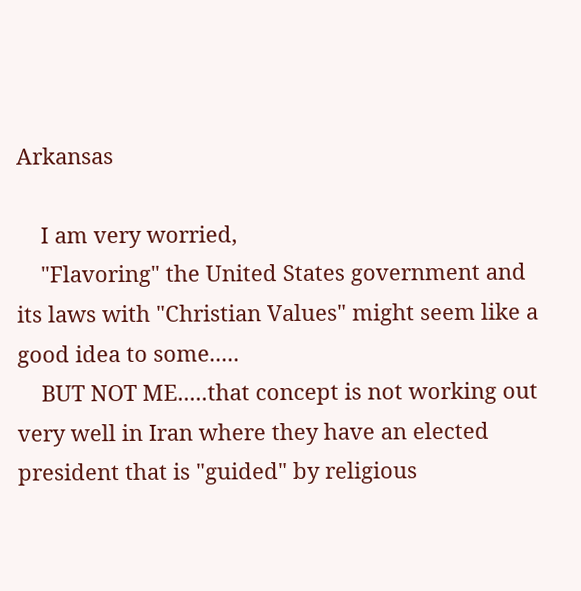Arkansas

    I am very worried,
    "Flavoring" the United States government and its laws with "Christian Values" might seem like a good idea to some.....
    BUT NOT ME.....that concept is not working out very well in Iran where they have an elected president that is "guided" by religious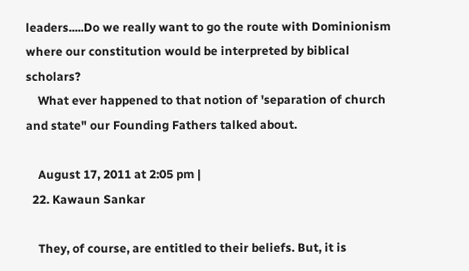leaders.....Do we really want to go the route with Dominionism where our constitution would be interpreted by biblical scholars?
    What ever happened to that notion of 'separation of church and state" our Founding Fathers talked about.

    August 17, 2011 at 2:05 pm |
  22. Kawaun Sankar

    They, of course, are entitled to their beliefs. But, it is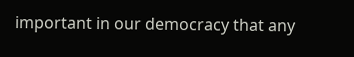important in our democracy that any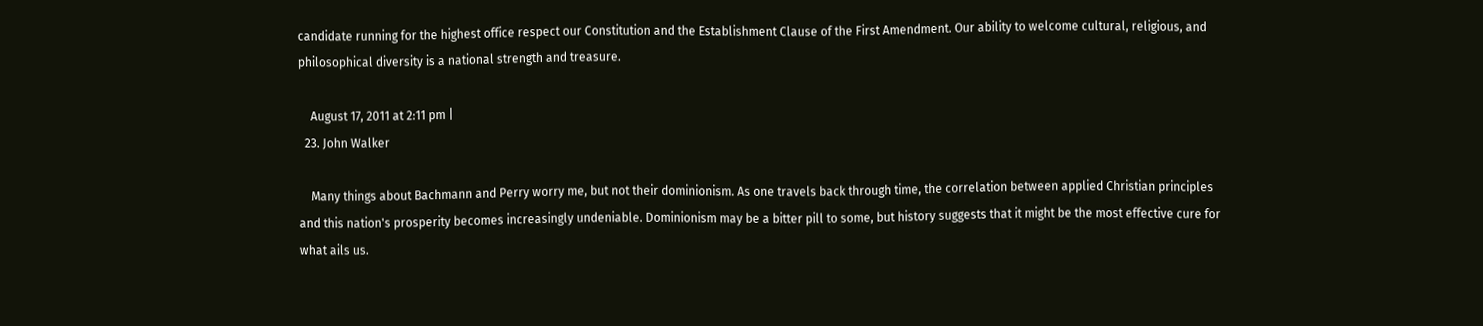candidate running for the highest office respect our Constitution and the Establishment Clause of the First Amendment. Our ability to welcome cultural, religious, and philosophical diversity is a national strength and treasure.

    August 17, 2011 at 2:11 pm |
  23. John Walker

    Many things about Bachmann and Perry worry me, but not their dominionism. As one travels back through time, the correlation between applied Christian principles and this nation's prosperity becomes increasingly undeniable. Dominionism may be a bitter pill to some, but history suggests that it might be the most effective cure for what ails us.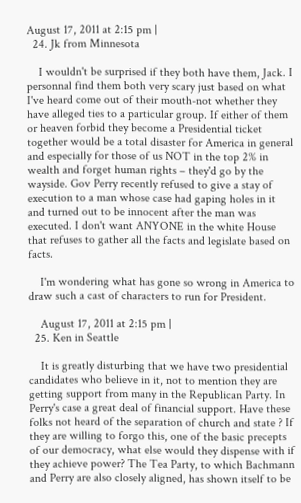August 17, 2011 at 2:15 pm |
  24. Jk from Minnesota

    I wouldn't be surprised if they both have them, Jack. I personnal find them both very scary just based on what I've heard come out of their mouth-not whether they have alleged ties to a particular group. If either of them or heaven forbid they become a Presidential ticket together would be a total disaster for America in general and especially for those of us NOT in the top 2% in wealth and forget human rights – they'd go by the wayside. Gov Perry recently refused to give a stay of execution to a man whose case had gaping holes in it and turned out to be innocent after the man was executed. I don't want ANYONE in the white House that refuses to gather all the facts and legislate based on facts.

    I'm wondering what has gone so wrong in America to draw such a cast of characters to run for President.

    August 17, 2011 at 2:15 pm |
  25. Ken in Seattle

    It is greatly disturbing that we have two presidential candidates who believe in it, not to mention they are getting support from many in the Republican Party. In Perry's case a great deal of financial support. Have these folks not heard of the separation of church and state ? If they are willing to forgo this, one of the basic precepts of our democracy, what else would they dispense with if they achieve power? The Tea Party, to which Bachmann and Perry are also closely aligned, has shown itself to be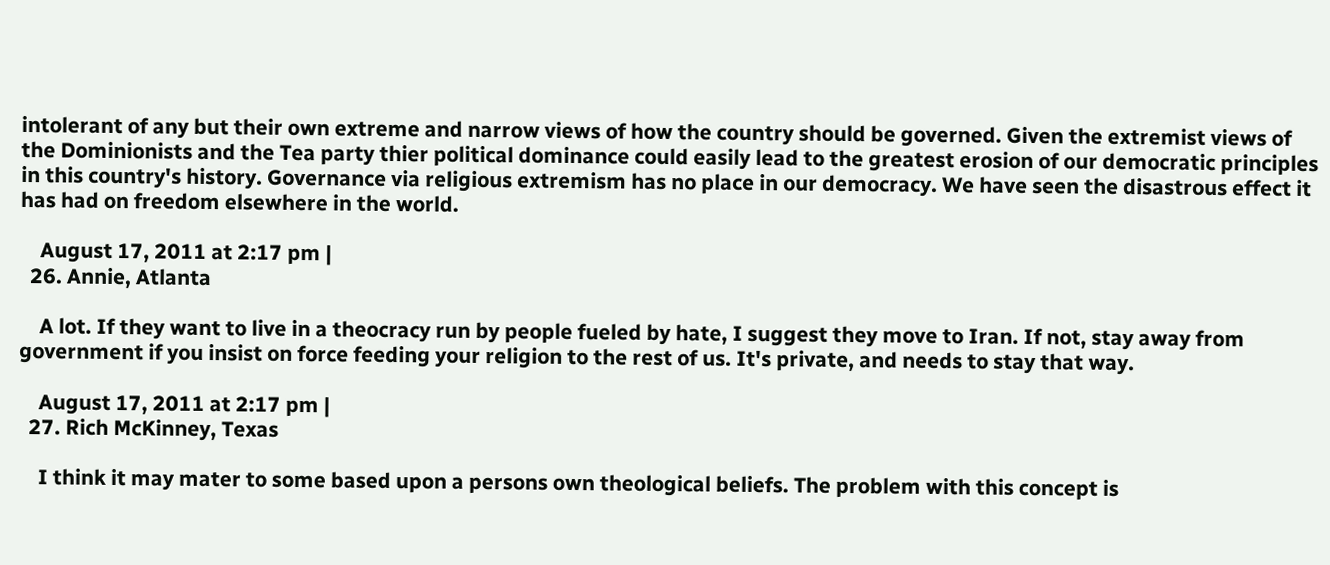intolerant of any but their own extreme and narrow views of how the country should be governed. Given the extremist views of the Dominionists and the Tea party thier political dominance could easily lead to the greatest erosion of our democratic principles in this country's history. Governance via religious extremism has no place in our democracy. We have seen the disastrous effect it has had on freedom elsewhere in the world.

    August 17, 2011 at 2:17 pm |
  26. Annie, Atlanta

    A lot. If they want to live in a theocracy run by people fueled by hate, I suggest they move to Iran. If not, stay away from government if you insist on force feeding your religion to the rest of us. It's private, and needs to stay that way.

    August 17, 2011 at 2:17 pm |
  27. Rich McKinney, Texas

    I think it may mater to some based upon a persons own theological beliefs. The problem with this concept is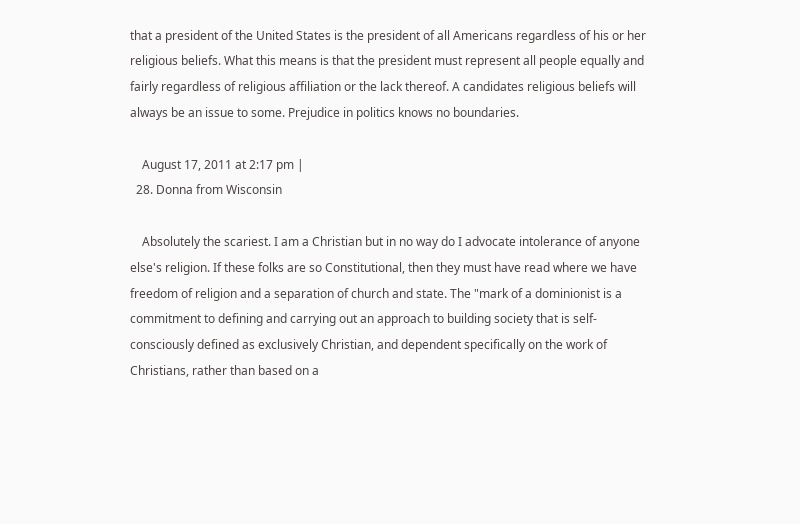that a president of the United States is the president of all Americans regardless of his or her religious beliefs. What this means is that the president must represent all people equally and fairly regardless of religious affiliation or the lack thereof. A candidates religious beliefs will always be an issue to some. Prejudice in politics knows no boundaries.

    August 17, 2011 at 2:17 pm |
  28. Donna from Wisconsin

    Absolutely the scariest. I am a Christian but in no way do I advocate intolerance of anyone else's religion. If these folks are so Constitutional, then they must have read where we have freedom of religion and a separation of church and state. The "mark of a dominionist is a commitment to defining and carrying out an approach to building society that is self-consciously defined as exclusively Christian, and dependent specifically on the work of Christians, rather than based on a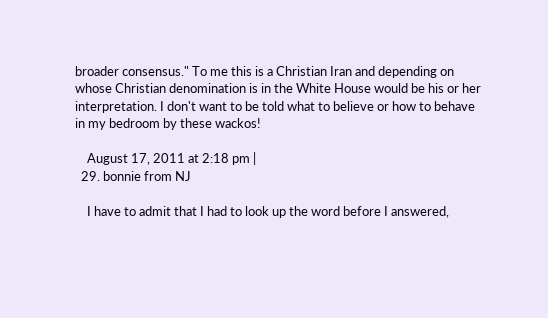broader consensus." To me this is a Christian Iran and depending on whose Christian denomination is in the White House would be his or her interpretation. I don't want to be told what to believe or how to behave in my bedroom by these wackos!

    August 17, 2011 at 2:18 pm |
  29. bonnie from NJ

    I have to admit that I had to look up the word before I answered,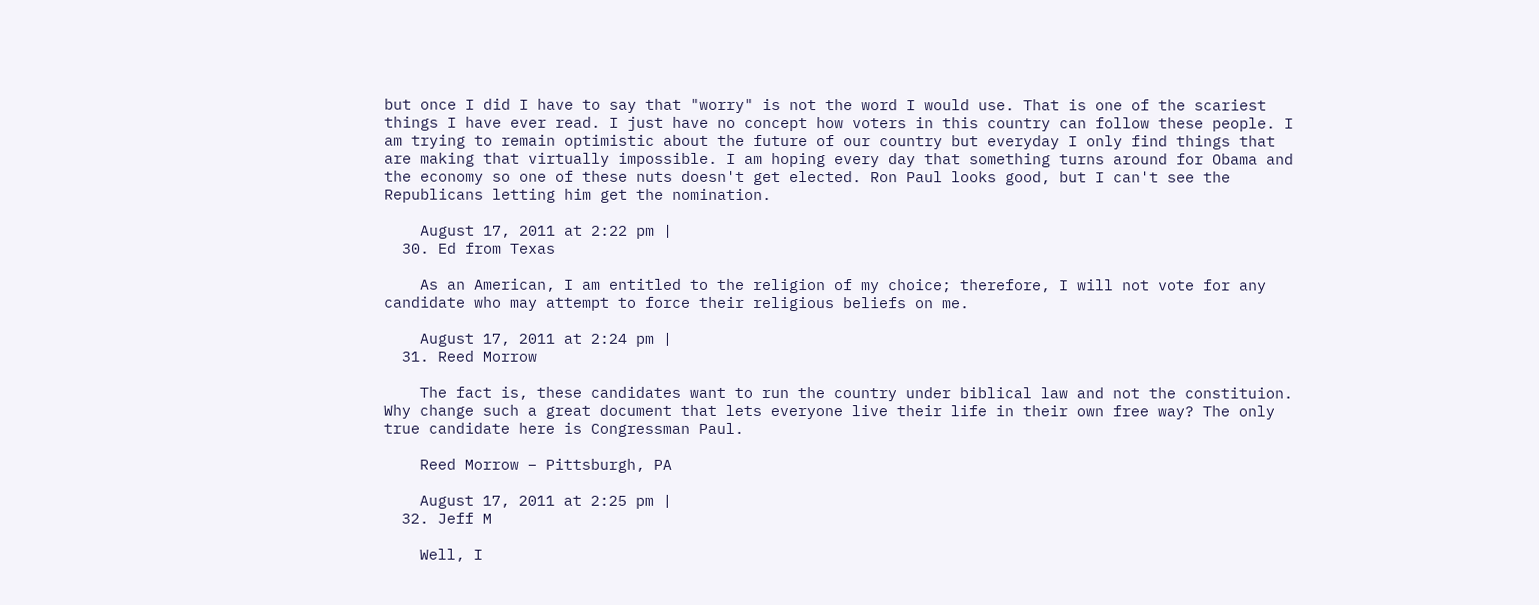but once I did I have to say that "worry" is not the word I would use. That is one of the scariest things I have ever read. I just have no concept how voters in this country can follow these people. I am trying to remain optimistic about the future of our country but everyday I only find things that are making that virtually impossible. I am hoping every day that something turns around for Obama and the economy so one of these nuts doesn't get elected. Ron Paul looks good, but I can't see the Republicans letting him get the nomination.

    August 17, 2011 at 2:22 pm |
  30. Ed from Texas

    As an American, I am entitled to the religion of my choice; therefore, I will not vote for any candidate who may attempt to force their religious beliefs on me.

    August 17, 2011 at 2:24 pm |
  31. Reed Morrow

    The fact is, these candidates want to run the country under biblical law and not the constituion. Why change such a great document that lets everyone live their life in their own free way? The only true candidate here is Congressman Paul.

    Reed Morrow – Pittsburgh, PA

    August 17, 2011 at 2:25 pm |
  32. Jeff M

    Well, I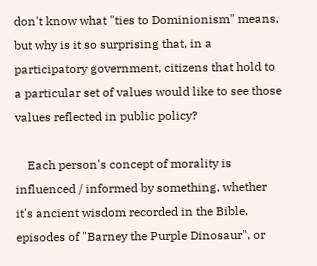don't know what "ties to Dominionism" means, but why is it so surprising that, in a participatory government, citizens that hold to a particular set of values would like to see those values reflected in public policy?

    Each person's concept of morality is influenced / informed by something, whether it's ancient wisdom recorded in the Bible, episodes of "Barney the Purple Dinosaur", or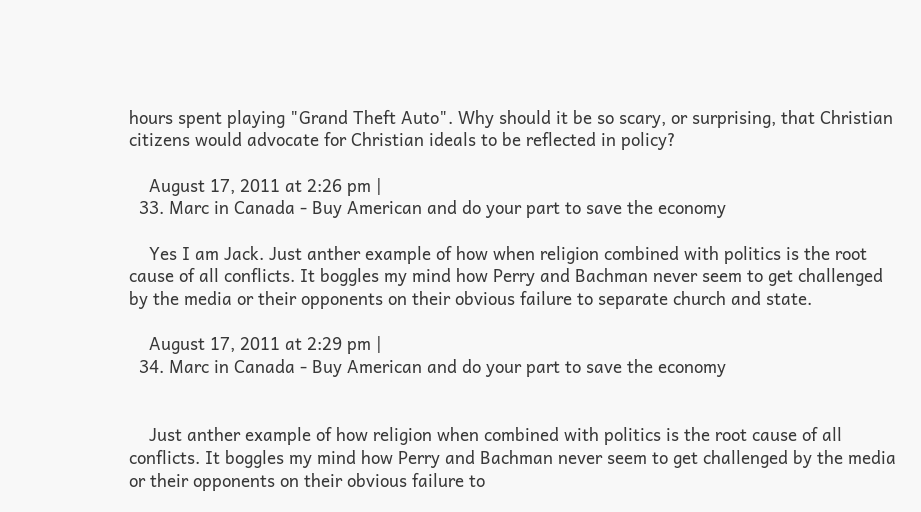hours spent playing "Grand Theft Auto". Why should it be so scary, or surprising, that Christian citizens would advocate for Christian ideals to be reflected in policy?

    August 17, 2011 at 2:26 pm |
  33. Marc in Canada - Buy American and do your part to save the economy

    Yes I am Jack. Just anther example of how when religion combined with politics is the root cause of all conflicts. It boggles my mind how Perry and Bachman never seem to get challenged by the media or their opponents on their obvious failure to separate church and state.

    August 17, 2011 at 2:29 pm |
  34. Marc in Canada - Buy American and do your part to save the economy


    Just anther example of how religion when combined with politics is the root cause of all conflicts. It boggles my mind how Perry and Bachman never seem to get challenged by the media or their opponents on their obvious failure to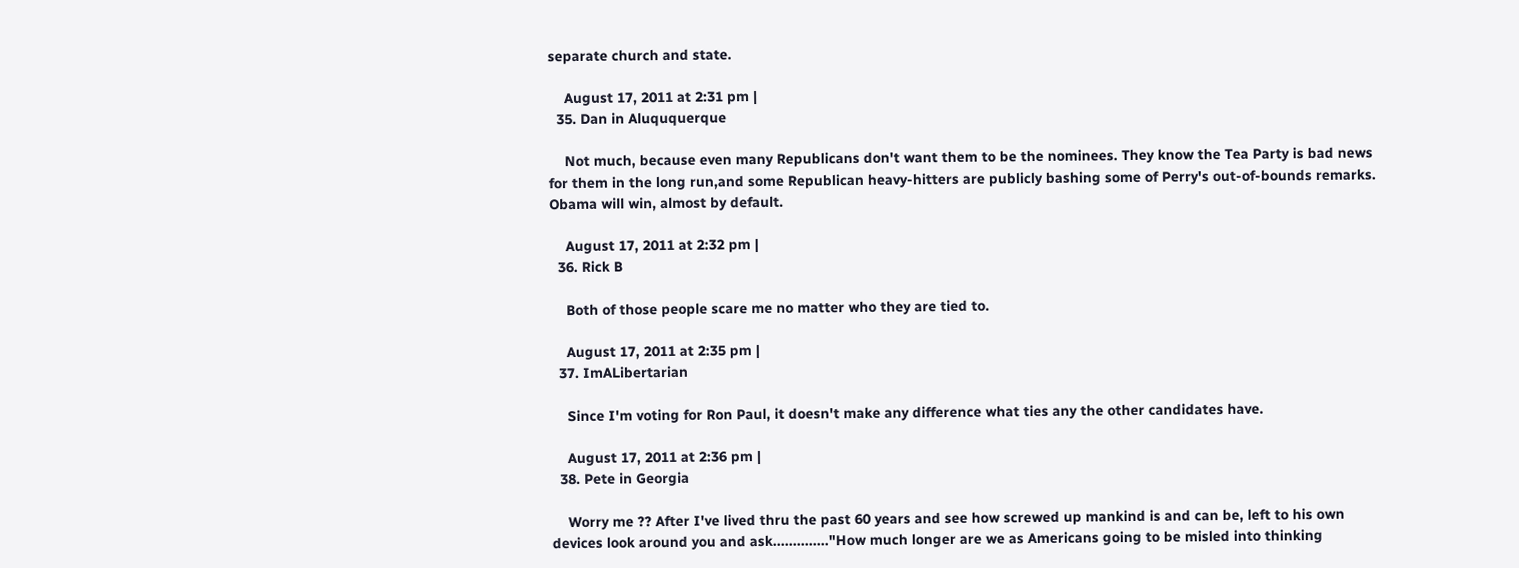separate church and state.

    August 17, 2011 at 2:31 pm |
  35. Dan in Aluququerque

    Not much, because even many Republicans don't want them to be the nominees. They know the Tea Party is bad news for them in the long run,and some Republican heavy-hitters are publicly bashing some of Perry's out-of-bounds remarks. Obama will win, almost by default.

    August 17, 2011 at 2:32 pm |
  36. Rick B

    Both of those people scare me no matter who they are tied to.

    August 17, 2011 at 2:35 pm |
  37. ImALibertarian

    Since I'm voting for Ron Paul, it doesn't make any difference what ties any the other candidates have.

    August 17, 2011 at 2:36 pm |
  38. Pete in Georgia

    Worry me ?? After I've lived thru the past 60 years and see how screwed up mankind is and can be, left to his own devices look around you and ask.............."How much longer are we as Americans going to be misled into thinking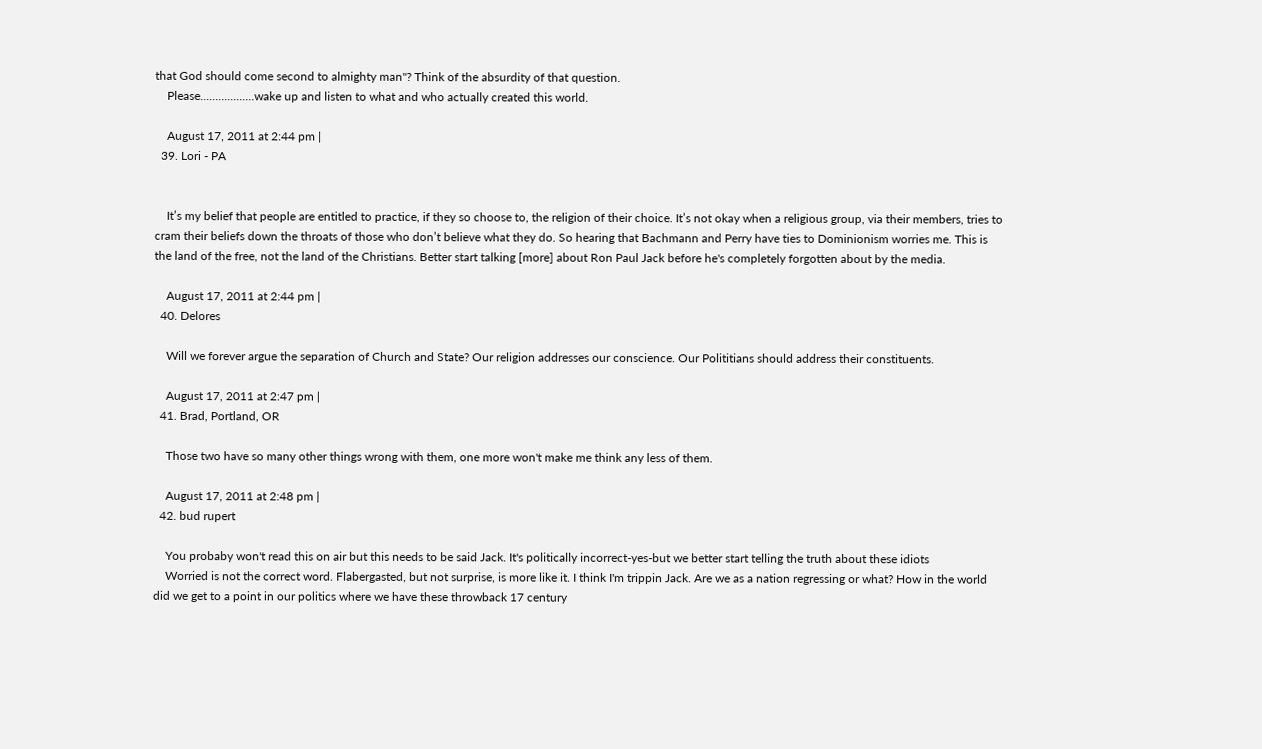that God should come second to almighty man"? Think of the absurdity of that question.
    Please..................wake up and listen to what and who actually created this world.

    August 17, 2011 at 2:44 pm |
  39. Lori - PA


    It’s my belief that people are entitled to practice, if they so choose to, the religion of their choice. It’s not okay when a religious group, via their members, tries to cram their beliefs down the throats of those who don’t believe what they do. So hearing that Bachmann and Perry have ties to Dominionism worries me. This is the land of the free, not the land of the Christians. Better start talking [more] about Ron Paul Jack before he's completely forgotten about by the media.

    August 17, 2011 at 2:44 pm |
  40. Delores

    Will we forever argue the separation of Church and State? Our religion addresses our conscience. Our Polititians should address their constituents.

    August 17, 2011 at 2:47 pm |
  41. Brad, Portland, OR

    Those two have so many other things wrong with them, one more won't make me think any less of them.

    August 17, 2011 at 2:48 pm |
  42. bud rupert

    You probaby won't read this on air but this needs to be said Jack. It's politically incorrect-yes-but we better start telling the truth about these idiots
    Worried is not the correct word. Flabergasted, but not surprise, is more like it. I think I'm trippin Jack. Are we as a nation regressing or what? How in the world did we get to a point in our politics where we have these throwback 17 century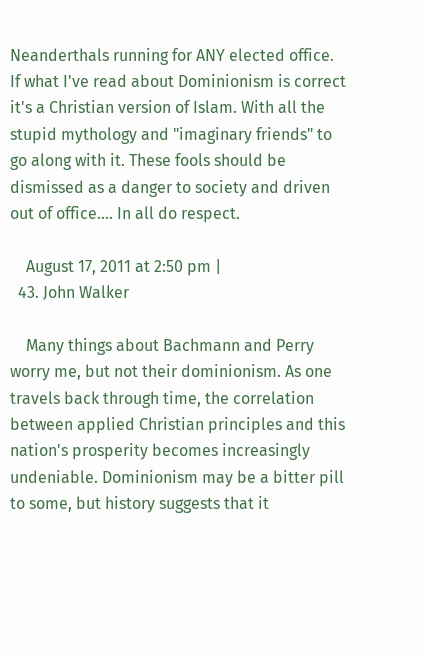Neanderthals running for ANY elected office. If what I've read about Dominionism is correct it's a Christian version of Islam. With all the stupid mythology and "imaginary friends" to go along with it. These fools should be dismissed as a danger to society and driven out of office.... In all do respect.

    August 17, 2011 at 2:50 pm |
  43. John Walker

    Many things about Bachmann and Perry worry me, but not their dominionism. As one travels back through time, the correlation between applied Christian principles and this nation's prosperity becomes increasingly undeniable. Dominionism may be a bitter pill to some, but history suggests that it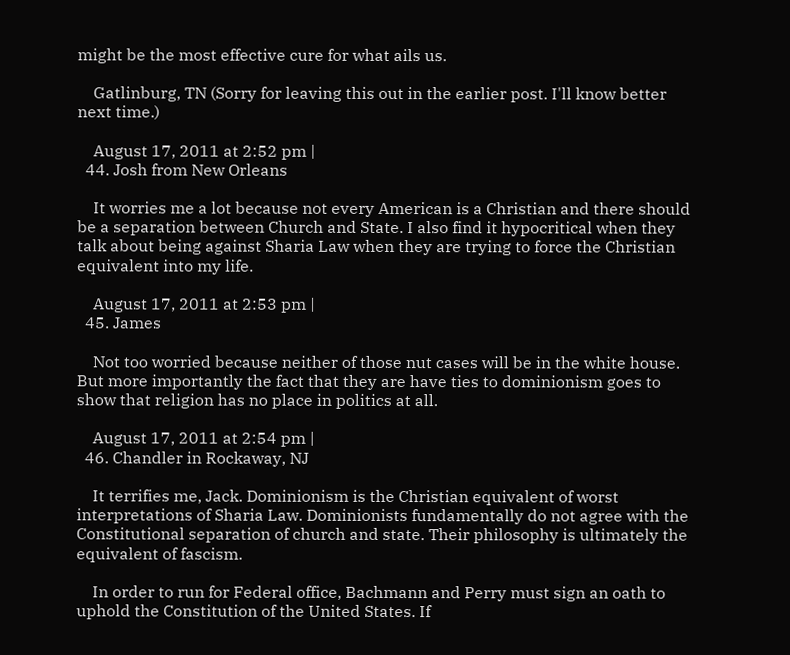might be the most effective cure for what ails us.

    Gatlinburg, TN (Sorry for leaving this out in the earlier post. I'll know better next time.)

    August 17, 2011 at 2:52 pm |
  44. Josh from New Orleans

    It worries me a lot because not every American is a Christian and there should be a separation between Church and State. I also find it hypocritical when they talk about being against Sharia Law when they are trying to force the Christian equivalent into my life.

    August 17, 2011 at 2:53 pm |
  45. James

    Not too worried because neither of those nut cases will be in the white house. But more importantly the fact that they are have ties to dominionism goes to show that religion has no place in politics at all.

    August 17, 2011 at 2:54 pm |
  46. Chandler in Rockaway, NJ

    It terrifies me, Jack. Dominionism is the Christian equivalent of worst interpretations of Sharia Law. Dominionists fundamentally do not agree with the Constitutional separation of church and state. Their philosophy is ultimately the equivalent of fascism.

    In order to run for Federal office, Bachmann and Perry must sign an oath to uphold the Constitution of the United States. If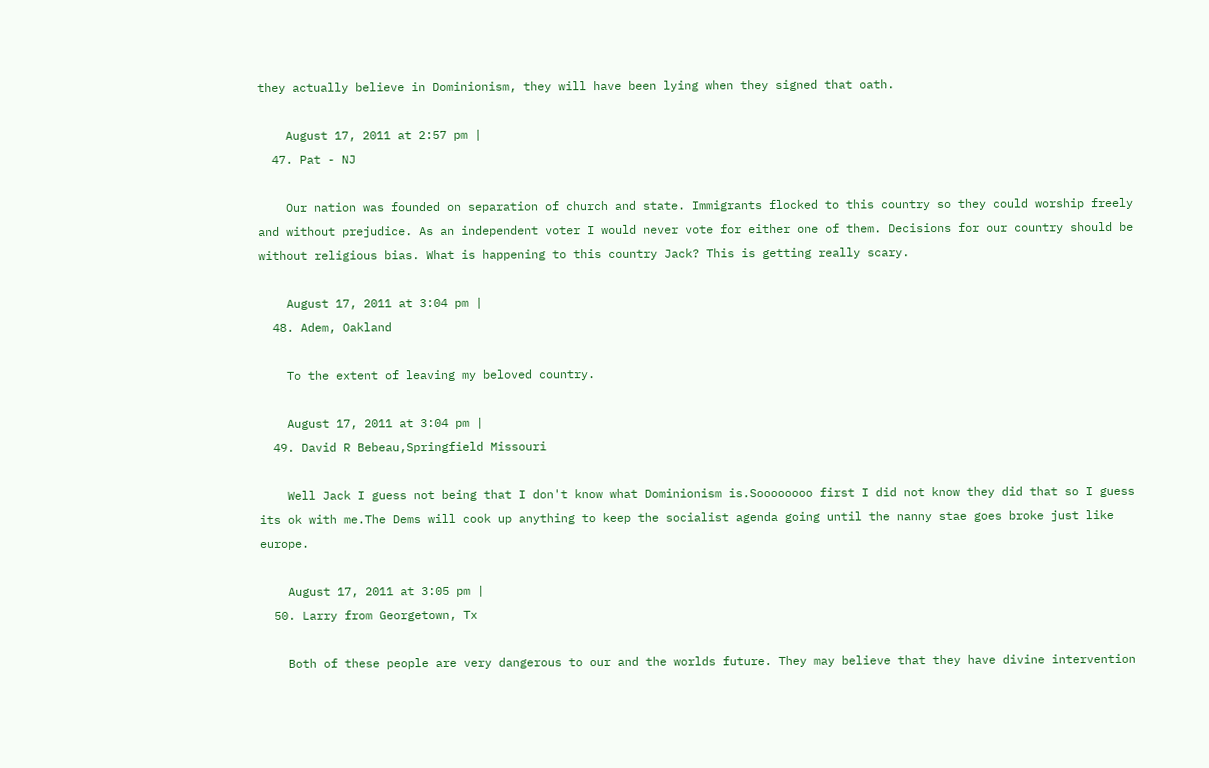they actually believe in Dominionism, they will have been lying when they signed that oath.

    August 17, 2011 at 2:57 pm |
  47. Pat - NJ

    Our nation was founded on separation of church and state. Immigrants flocked to this country so they could worship freely and without prejudice. As an independent voter I would never vote for either one of them. Decisions for our country should be without religious bias. What is happening to this country Jack? This is getting really scary.

    August 17, 2011 at 3:04 pm |
  48. Adem, Oakland

    To the extent of leaving my beloved country.

    August 17, 2011 at 3:04 pm |
  49. David R Bebeau,Springfield Missouri

    Well Jack I guess not being that I don't know what Dominionism is.Soooooooo first I did not know they did that so I guess its ok with me.The Dems will cook up anything to keep the socialist agenda going until the nanny stae goes broke just like europe.

    August 17, 2011 at 3:05 pm |
  50. Larry from Georgetown, Tx

    Both of these people are very dangerous to our and the worlds future. They may believe that they have divine intervention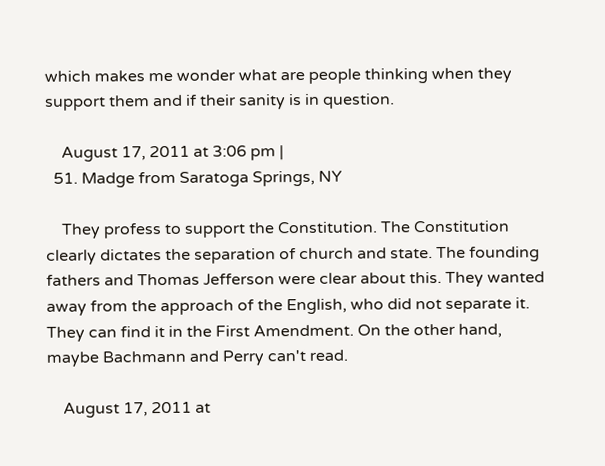which makes me wonder what are people thinking when they support them and if their sanity is in question.

    August 17, 2011 at 3:06 pm |
  51. Madge from Saratoga Springs, NY

    They profess to support the Constitution. The Constitution clearly dictates the separation of church and state. The founding fathers and Thomas Jefferson were clear about this. They wanted away from the approach of the English, who did not separate it. They can find it in the First Amendment. On the other hand, maybe Bachmann and Perry can't read.

    August 17, 2011 at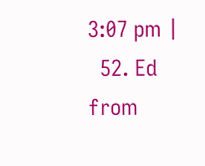3:07 pm |
  52. Ed from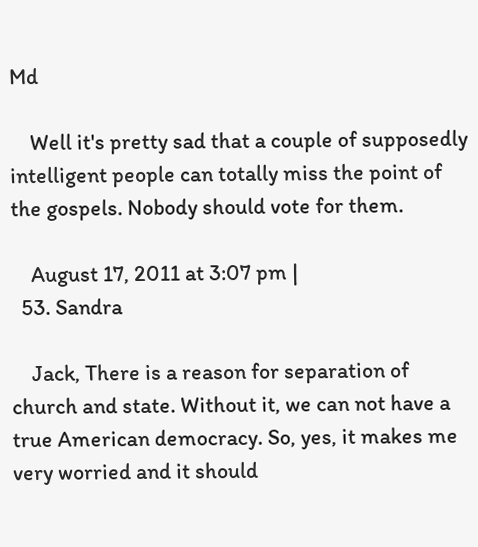Md

    Well it's pretty sad that a couple of supposedly intelligent people can totally miss the point of the gospels. Nobody should vote for them.

    August 17, 2011 at 3:07 pm |
  53. Sandra

    Jack, There is a reason for separation of church and state. Without it, we can not have a true American democracy. So, yes, it makes me very worried and it should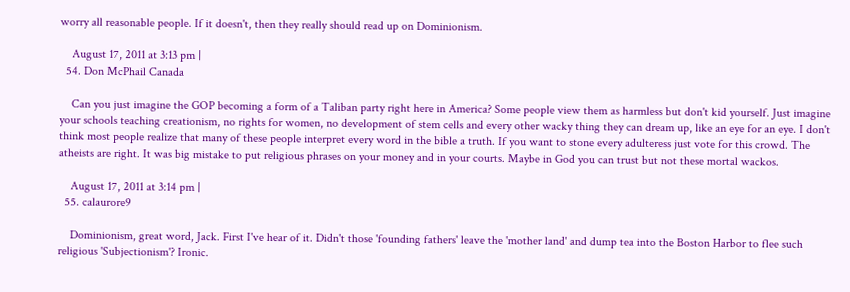worry all reasonable people. If it doesn't, then they really should read up on Dominionism.

    August 17, 2011 at 3:13 pm |
  54. Don McPhail Canada

    Can you just imagine the GOP becoming a form of a Taliban party right here in America? Some people view them as harmless but don't kid yourself. Just imagine your schools teaching creationism, no rights for women, no development of stem cells and every other wacky thing they can dream up, like an eye for an eye. I don't think most people realize that many of these people interpret every word in the bible a truth. If you want to stone every adulteress just vote for this crowd. The atheists are right. It was big mistake to put religious phrases on your money and in your courts. Maybe in God you can trust but not these mortal wackos.

    August 17, 2011 at 3:14 pm |
  55. calaurore9

    Dominionism, great word, Jack. First I've hear of it. Didn't those 'founding fathers' leave the 'mother land' and dump tea into the Boston Harbor to flee such religious 'Subjectionism'? Ironic.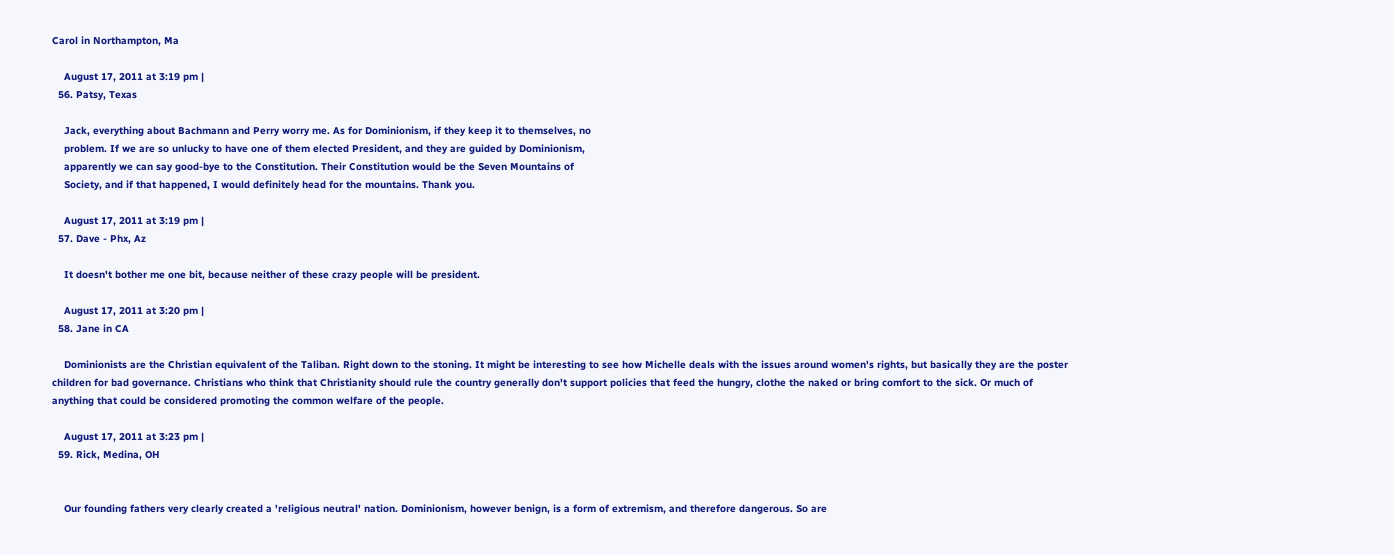Carol in Northampton, Ma

    August 17, 2011 at 3:19 pm |
  56. Patsy, Texas

    Jack, everything about Bachmann and Perry worry me. As for Dominionism, if they keep it to themselves, no
    problem. If we are so unlucky to have one of them elected President, and they are guided by Dominionism,
    apparently we can say good-bye to the Constitution. Their Constitution would be the Seven Mountains of
    Society, and if that happened, I would definitely head for the mountains. Thank you.

    August 17, 2011 at 3:19 pm |
  57. Dave - Phx, Az

    It doesn't bother me one bit, because neither of these crazy people will be president.

    August 17, 2011 at 3:20 pm |
  58. Jane in CA

    Dominionists are the Christian equivalent of the Taliban. Right down to the stoning. It might be interesting to see how Michelle deals with the issues around women's rights, but basically they are the poster children for bad governance. Christians who think that Christianity should rule the country generally don't support policies that feed the hungry, clothe the naked or bring comfort to the sick. Or much of anything that could be considered promoting the common welfare of the people.

    August 17, 2011 at 3:23 pm |
  59. Rick, Medina, OH


    Our founding fathers very clearly created a 'religious neutral' nation. Dominionism, however benign, is a form of extremism, and therefore dangerous. So are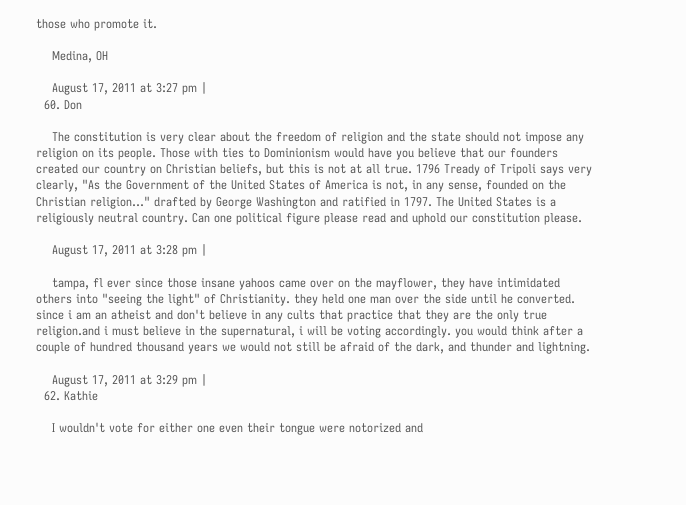those who promote it.

    Medina, OH

    August 17, 2011 at 3:27 pm |
  60. Don

    The constitution is very clear about the freedom of religion and the state should not impose any religion on its people. Those with ties to Dominionism would have you believe that our founders created our country on Christian beliefs, but this is not at all true. 1796 Tready of Tripoli says very clearly, "As the Government of the United States of America is not, in any sense, founded on the Christian religion..." drafted by George Washington and ratified in 1797. The United States is a religiously neutral country. Can one political figure please read and uphold our constitution please.

    August 17, 2011 at 3:28 pm |

    tampa, fl ever since those insane yahoos came over on the mayflower, they have intimidated others into "seeing the light" of Christianity. they held one man over the side until he converted. since i am an atheist and don't believe in any cults that practice that they are the only true religion.and i must believe in the supernatural, i will be voting accordingly. you would think after a couple of hundred thousand years we would not still be afraid of the dark, and thunder and lightning.

    August 17, 2011 at 3:29 pm |
  62. Kathie

    I wouldn't vote for either one even their tongue were notorized and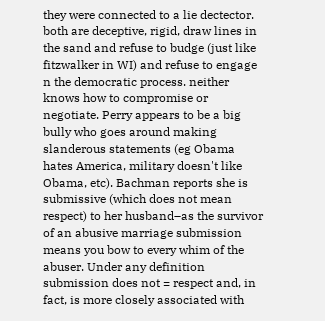they were connected to a lie dectector. both are deceptive, rigid, draw lines in the sand and refuse to budge (just like fitzwalker in WI) and refuse to engage n the democratic process. neither knows how to compromise or negotiate. Perry appears to be a big bully who goes around making slanderous statements (eg Obama hates America, military doesn't like Obama, etc). Bachman reports she is submissive (which does not mean respect) to her husband–as the survivor of an abusive marriage submission means you bow to every whim of the abuser. Under any definition submission does not = respect and, in fact, is more closely associated with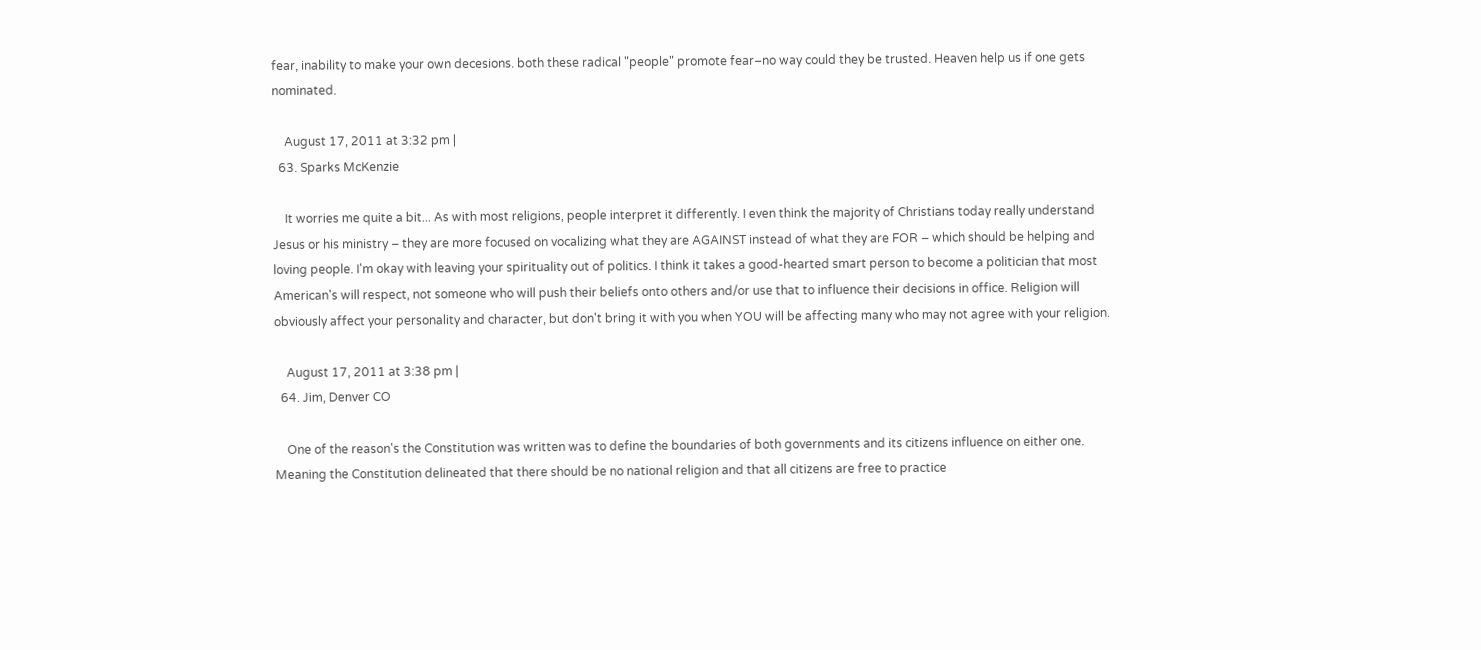fear, inability to make your own decesions. both these radical "people" promote fear–no way could they be trusted. Heaven help us if one gets nominated.

    August 17, 2011 at 3:32 pm |
  63. Sparks McKenzie

    It worries me quite a bit... As with most religions, people interpret it differently. I even think the majority of Christians today really understand Jesus or his ministry – they are more focused on vocalizing what they are AGAINST instead of what they are FOR – which should be helping and loving people. I'm okay with leaving your spirituality out of politics. I think it takes a good-hearted smart person to become a politician that most American's will respect, not someone who will push their beliefs onto others and/or use that to influence their decisions in office. Religion will obviously affect your personality and character, but don't bring it with you when YOU will be affecting many who may not agree with your religion.

    August 17, 2011 at 3:38 pm |
  64. Jim, Denver CO

    One of the reason's the Constitution was written was to define the boundaries of both governments and its citizens influence on either one. Meaning the Constitution delineated that there should be no national religion and that all citizens are free to practice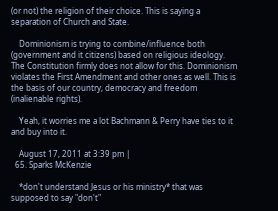(or not) the religion of their choice. This is saying a separation of Church and State.

    Dominionism is trying to combine/influence both (government and it citizens) based on religious ideology. The Constitution firmly does not allow for this. Dominionism violates the First Amendment and other ones as well. This is the basis of our country, democracy and freedom (inalienable rights).

    Yeah, it worries me a lot Bachmann & Perry have ties to it and buy into it.

    August 17, 2011 at 3:39 pm |
  65. Sparks McKenzie

    *don't understand Jesus or his ministry* that was supposed to say "don't"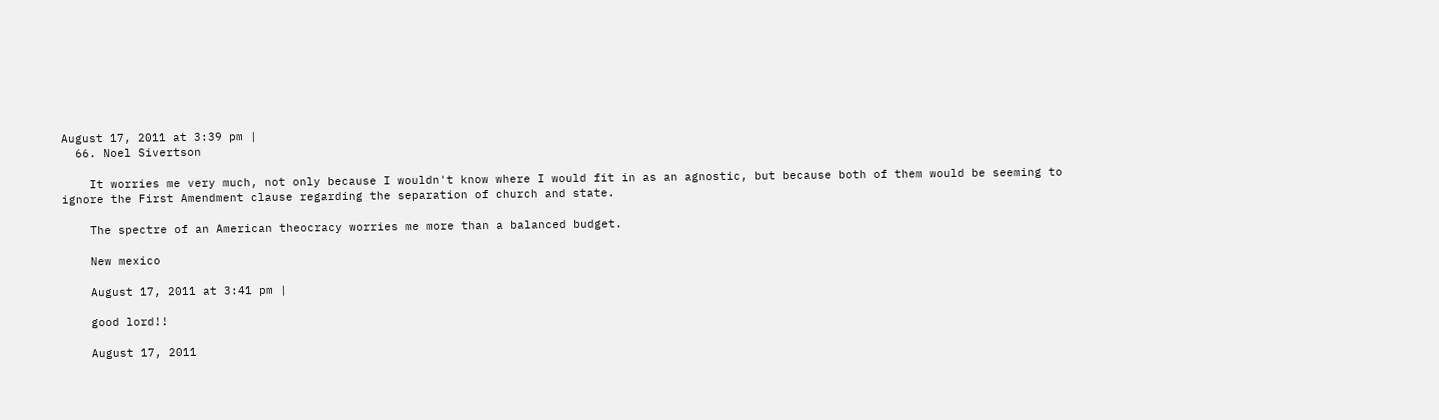August 17, 2011 at 3:39 pm |
  66. Noel Sivertson

    It worries me very much, not only because I wouldn't know where I would fit in as an agnostic, but because both of them would be seeming to ignore the First Amendment clause regarding the separation of church and state.

    The spectre of an American theocracy worries me more than a balanced budget.

    New mexico

    August 17, 2011 at 3:41 pm |

    good lord!!

    August 17, 2011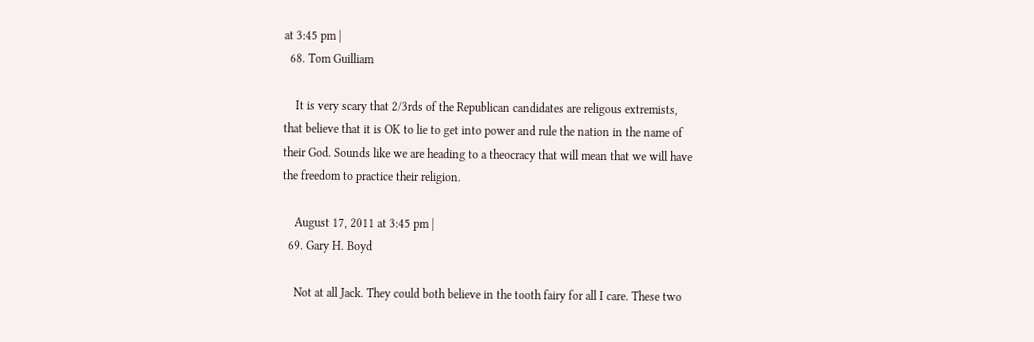at 3:45 pm |
  68. Tom Guilliam

    It is very scary that 2/3rds of the Republican candidates are religous extremists, that believe that it is OK to lie to get into power and rule the nation in the name of their God. Sounds like we are heading to a theocracy that will mean that we will have the freedom to practice their religion.

    August 17, 2011 at 3:45 pm |
  69. Gary H. Boyd

    Not at all Jack. They could both believe in the tooth fairy for all I care. These two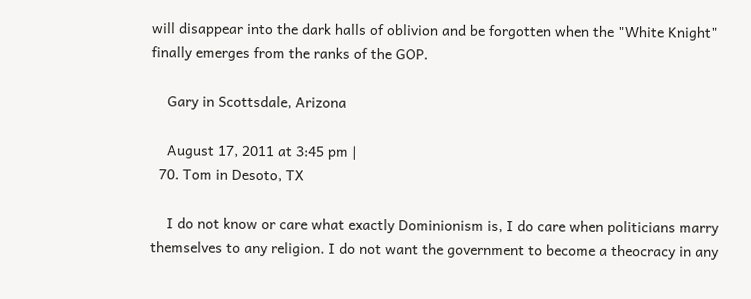will disappear into the dark halls of oblivion and be forgotten when the "White Knight" finally emerges from the ranks of the GOP.

    Gary in Scottsdale, Arizona

    August 17, 2011 at 3:45 pm |
  70. Tom in Desoto, TX

    I do not know or care what exactly Dominionism is, I do care when politicians marry themselves to any religion. I do not want the government to become a theocracy in any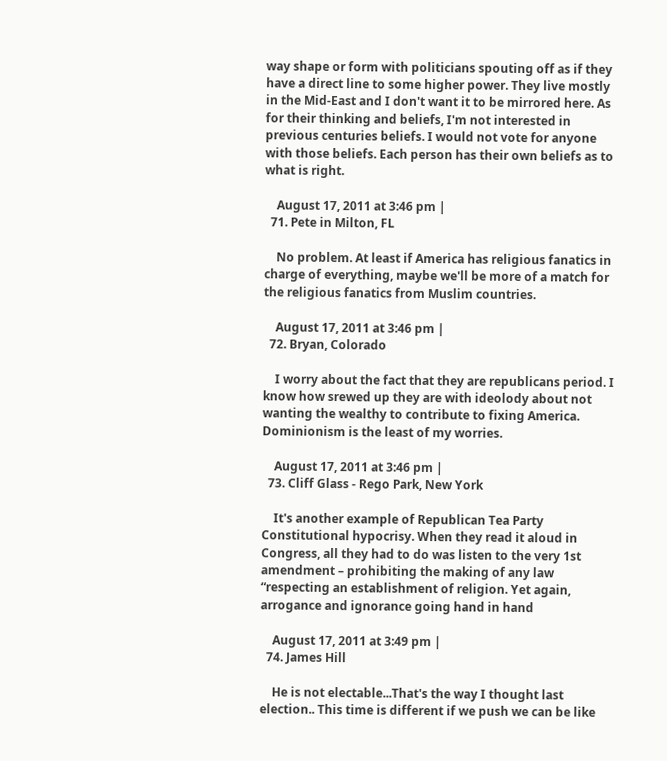way shape or form with politicians spouting off as if they have a direct line to some higher power. They live mostly in the Mid-East and I don't want it to be mirrored here. As for their thinking and beliefs, I'm not interested in previous centuries beliefs. I would not vote for anyone with those beliefs. Each person has their own beliefs as to what is right.

    August 17, 2011 at 3:46 pm |
  71. Pete in Milton, FL

    No problem. At least if America has religious fanatics in charge of everything, maybe we'll be more of a match for the religious fanatics from Muslim countries.

    August 17, 2011 at 3:46 pm |
  72. Bryan, Colorado

    I worry about the fact that they are republicans period. I know how srewed up they are with ideolody about not wanting the wealthy to contribute to fixing America. Dominionism is the least of my worries.

    August 17, 2011 at 3:46 pm |
  73. Cliff Glass - Rego Park, New York

    It's another example of Republican Tea Party Constitutional hypocrisy. When they read it aloud in Congress, all they had to do was listen to the very 1st amendment – prohibiting the making of any law “respecting an establishment of religion. Yet again, arrogance and ignorance going hand in hand

    August 17, 2011 at 3:49 pm |
  74. James Hill

    He is not electable...That's the way I thought last election.. This time is different if we push we can be like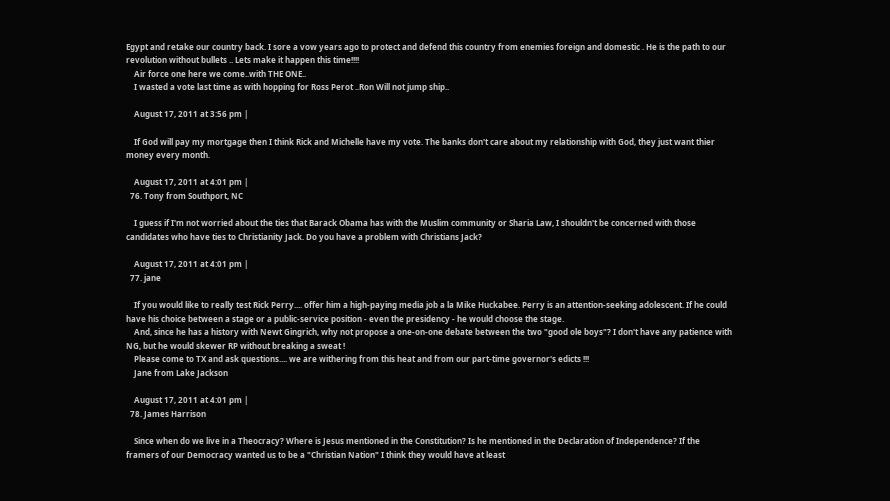Egypt and retake our country back. I sore a vow years ago to protect and defend this country from enemies foreign and domestic . He is the path to our revolution without bullets .. Lets make it happen this time!!!!
    Air force one here we come..with THE ONE..
    I wasted a vote last time as with hopping for Ross Perot ..Ron Will not jump ship..

    August 17, 2011 at 3:56 pm |

    If God will pay my mortgage then I think Rick and Michelle have my vote. The banks don't care about my relationship with God, they just want thier money every month.

    August 17, 2011 at 4:01 pm |
  76. Tony from Southport, NC

    I guess if I'm not worried about the ties that Barack Obama has with the Muslim community or Sharia Law, I shouldn't be concerned with those candidates who have ties to Christianity Jack. Do you have a problem with Christians Jack?

    August 17, 2011 at 4:01 pm |
  77. jane

    If you would like to really test Rick Perry.... offer him a high-paying media job a la Mike Huckabee. Perry is an attention-seeking adolescent. If he could have his choice between a stage or a public-service position - even the presidency - he would choose the stage.
    And, since he has a history with Newt Gingrich, why not propose a one-on-one debate between the two "good ole boys"? I don't have any patience with NG, but he would skewer RP without breaking a sweat !
    Please come to TX and ask questions.... we are withering from this heat and from our part-time governor's edicts !!!
    Jane from Lake Jackson

    August 17, 2011 at 4:01 pm |
  78. James Harrison

    Since when do we live in a Theocracy? Where is Jesus mentioned in the Constitution? Is he mentioned in the Declaration of Independence? If the framers of our Democracy wanted us to be a "Christian Nation" I think they would have at least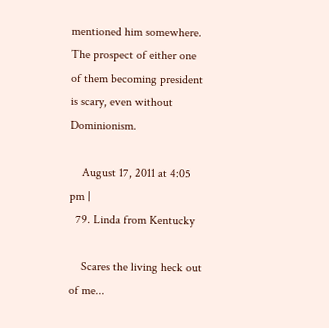mentioned him somewhere. The prospect of either one of them becoming president is scary, even without Dominionism.

    August 17, 2011 at 4:05 pm |
  79. Linda from Kentucky

    Scares the living heck out of me...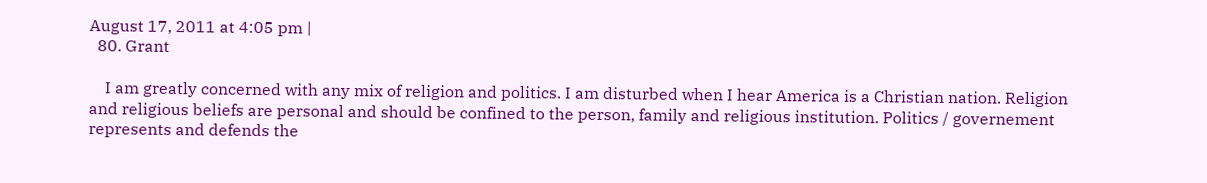August 17, 2011 at 4:05 pm |
  80. Grant

    I am greatly concerned with any mix of religion and politics. I am disturbed when I hear America is a Christian nation. Religion and religious beliefs are personal and should be confined to the person, family and religious institution. Politics / governement represents and defends the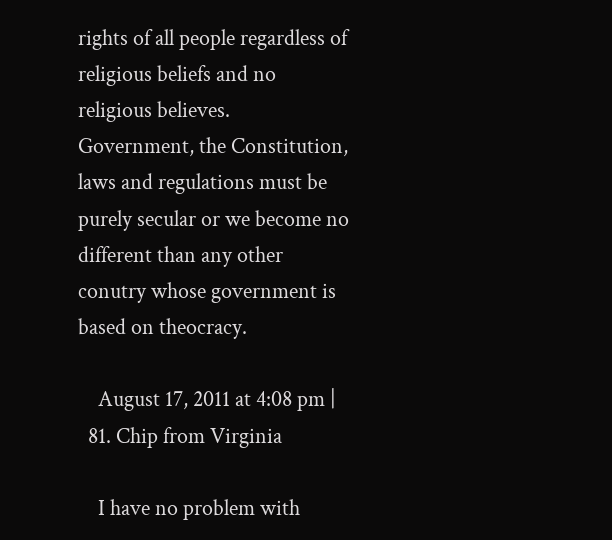rights of all people regardless of religious beliefs and no religious believes. Government, the Constitution, laws and regulations must be purely secular or we become no different than any other conutry whose government is based on theocracy.

    August 17, 2011 at 4:08 pm |
  81. Chip from Virginia

    I have no problem with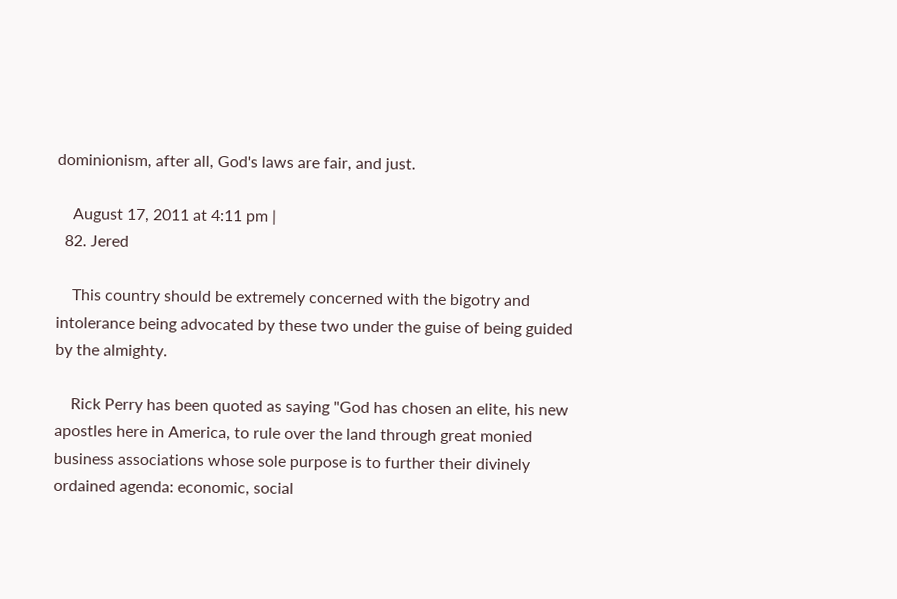dominionism, after all, God's laws are fair, and just.

    August 17, 2011 at 4:11 pm |
  82. Jered

    This country should be extremely concerned with the bigotry and intolerance being advocated by these two under the guise of being guided by the almighty.

    Rick Perry has been quoted as saying "God has chosen an elite, his new apostles here in America, to rule over the land through great monied business associations whose sole purpose is to further their divinely ordained agenda: economic, social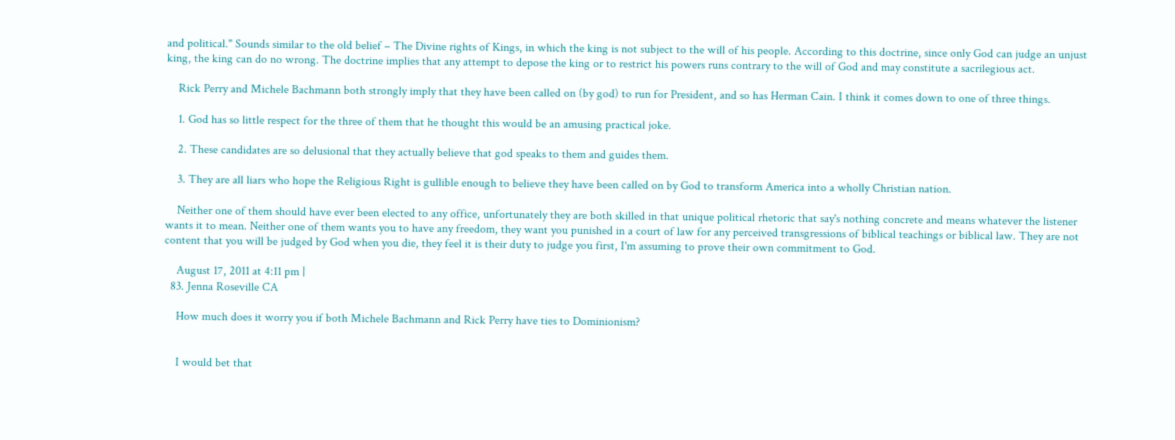and political." Sounds similar to the old belief – The Divine rights of Kings, in which the king is not subject to the will of his people. According to this doctrine, since only God can judge an unjust king, the king can do no wrong. The doctrine implies that any attempt to depose the king or to restrict his powers runs contrary to the will of God and may constitute a sacrilegious act.

    Rick Perry and Michele Bachmann both strongly imply that they have been called on (by god) to run for President, and so has Herman Cain. I think it comes down to one of three things.

    1. God has so little respect for the three of them that he thought this would be an amusing practical joke.

    2. These candidates are so delusional that they actually believe that god speaks to them and guides them.

    3. They are all liars who hope the Religious Right is gullible enough to believe they have been called on by God to transform America into a wholly Christian nation.

    Neither one of them should have ever been elected to any office, unfortunately they are both skilled in that unique political rhetoric that say's nothing concrete and means whatever the listener wants it to mean. Neither one of them wants you to have any freedom, they want you punished in a court of law for any perceived transgressions of biblical teachings or biblical law. They are not content that you will be judged by God when you die, they feel it is their duty to judge you first, I'm assuming to prove their own commitment to God.

    August 17, 2011 at 4:11 pm |
  83. Jenna Roseville CA

    How much does it worry you if both Michele Bachmann and Rick Perry have ties to Dominionism?


    I would bet that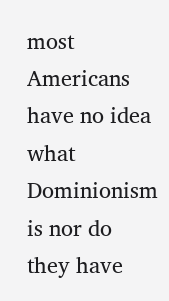most Americans have no idea what Dominionism is nor do they have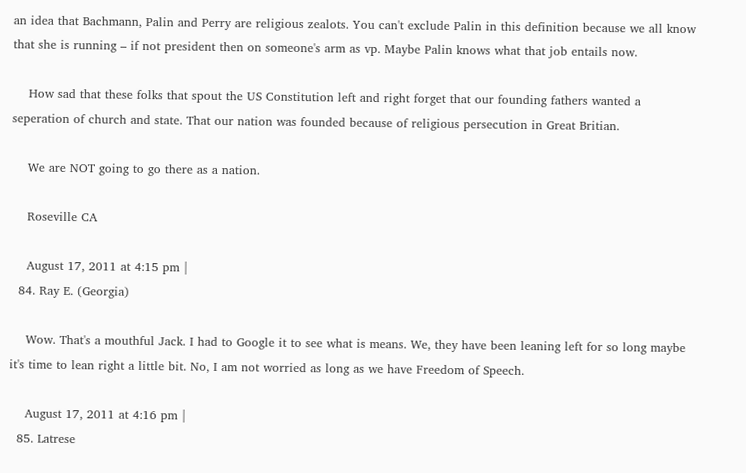an idea that Bachmann, Palin and Perry are religious zealots. You can't exclude Palin in this definition because we all know that she is running – if not president then on someone's arm as vp. Maybe Palin knows what that job entails now.

    How sad that these folks that spout the US Constitution left and right forget that our founding fathers wanted a seperation of church and state. That our nation was founded because of religious persecution in Great Britian.

    We are NOT going to go there as a nation.

    Roseville CA

    August 17, 2011 at 4:15 pm |
  84. Ray E. (Georgia)

    Wow. That's a mouthful Jack. I had to Google it to see what is means. We, they have been leaning left for so long maybe it's time to lean right a little bit. No, I am not worried as long as we have Freedom of Speech.

    August 17, 2011 at 4:16 pm |
  85. Latrese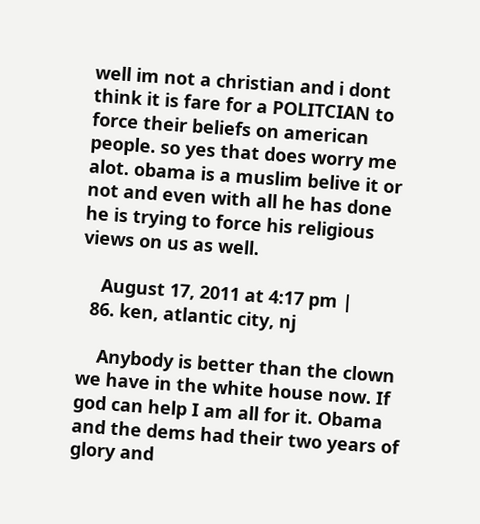well im not a christian and i dont think it is fare for a POLITCIAN to force their beliefs on american people. so yes that does worry me alot. obama is a muslim belive it or not and even with all he has done he is trying to force his religious views on us as well.

    August 17, 2011 at 4:17 pm |
  86. ken, atlantic city, nj

    Anybody is better than the clown we have in the white house now. If god can help I am all for it. Obama and the dems had their two years of glory and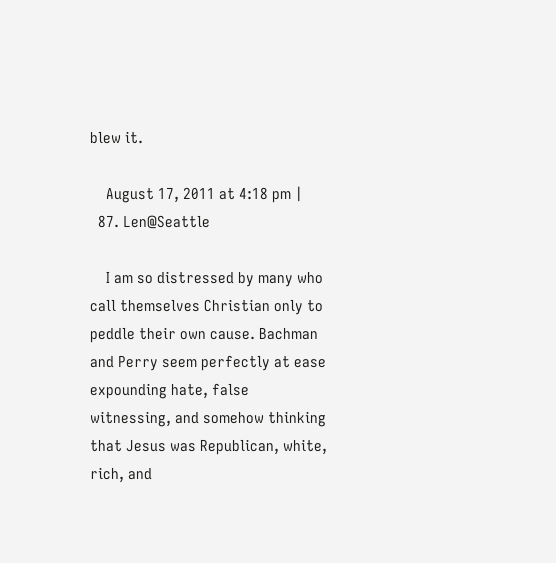blew it.

    August 17, 2011 at 4:18 pm |
  87. Len@Seattle

    I am so distressed by many who call themselves Christian only to peddle their own cause. Bachman and Perry seem perfectly at ease expounding hate, false witnessing, and somehow thinking that Jesus was Republican, white, rich, and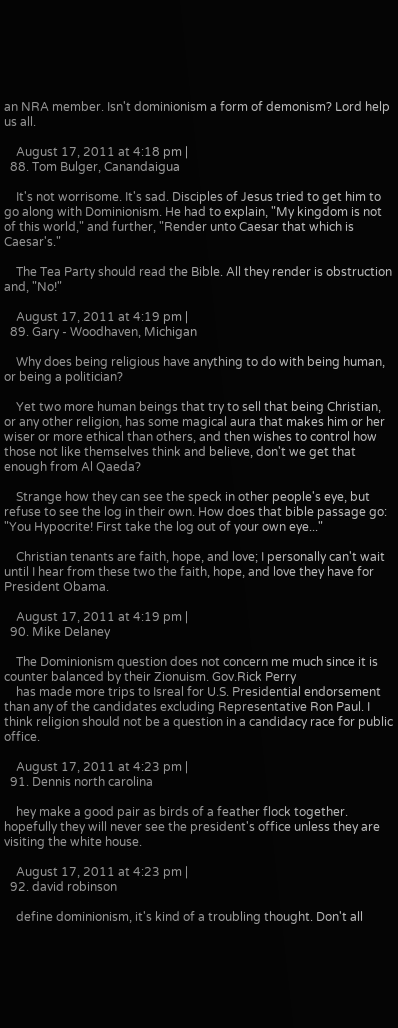an NRA member. Isn't dominionism a form of demonism? Lord help us all.

    August 17, 2011 at 4:18 pm |
  88. Tom Bulger, Canandaigua

    It's not worrisome. It's sad. Disciples of Jesus tried to get him to go along with Dominionism. He had to explain, "My kingdom is not of this world," and further, "Render unto Caesar that which is Caesar's."

    The Tea Party should read the Bible. All they render is obstruction and, "No!"

    August 17, 2011 at 4:19 pm |
  89. Gary - Woodhaven, Michigan

    Why does being religious have anything to do with being human, or being a politician?

    Yet two more human beings that try to sell that being Christian, or any other religion, has some magical aura that makes him or her wiser or more ethical than others, and then wishes to control how those not like themselves think and believe, don't we get that enough from Al Qaeda?

    Strange how they can see the speck in other people's eye, but refuse to see the log in their own. How does that bible passage go: "You Hypocrite! First take the log out of your own eye..."

    Christian tenants are faith, hope, and love; I personally can't wait until I hear from these two the faith, hope, and love they have for President Obama.

    August 17, 2011 at 4:19 pm |
  90. Mike Delaney

    The Dominionism question does not concern me much since it is counter balanced by their Zionuism. Gov.Rick Perry
    has made more trips to Isreal for U.S. Presidential endorsement than any of the candidates excluding Representative Ron Paul. I think religion should not be a question in a candidacy race for public office.

    August 17, 2011 at 4:23 pm |
  91. Dennis north carolina

    hey make a good pair as birds of a feather flock together. hopefully they will never see the president's office unless they are visiting the white house.

    August 17, 2011 at 4:23 pm |
  92. david robinson

    define dominionism, it's kind of a troubling thought. Don't all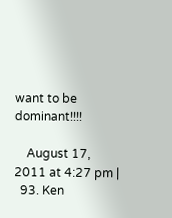want to be dominant!!!!

    August 17, 2011 at 4:27 pm |
  93. Ken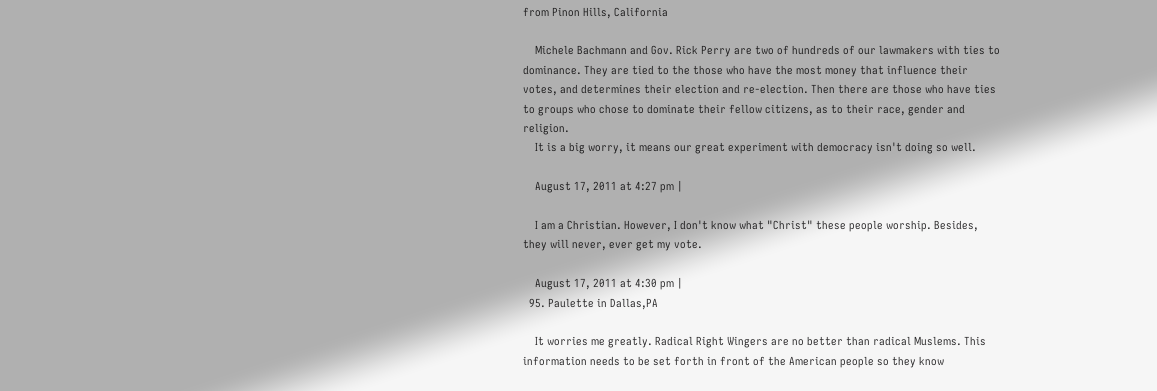from Pinon Hills, California

    Michele Bachmann and Gov. Rick Perry are two of hundreds of our lawmakers with ties to dominance. They are tied to the those who have the most money that influence their votes, and determines their election and re-election. Then there are those who have ties to groups who chose to dominate their fellow citizens, as to their race, gender and religion.
    It is a big worry, it means our great experiment with democracy isn't doing so well.

    August 17, 2011 at 4:27 pm |

    I am a Christian. However, I don't know what "Christ" these people worship. Besides, they will never, ever get my vote.

    August 17, 2011 at 4:30 pm |
  95. Paulette in Dallas,PA

    It worries me greatly. Radical Right Wingers are no better than radical Muslems. This information needs to be set forth in front of the American people so they know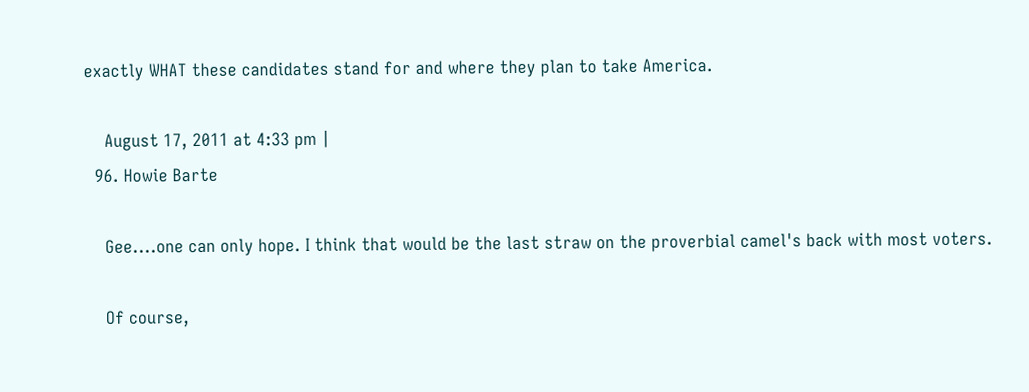exactly WHAT these candidates stand for and where they plan to take America.

    August 17, 2011 at 4:33 pm |
  96. Howie Barte

    Gee....one can only hope. I think that would be the last straw on the proverbial camel's back with most voters.

    Of course,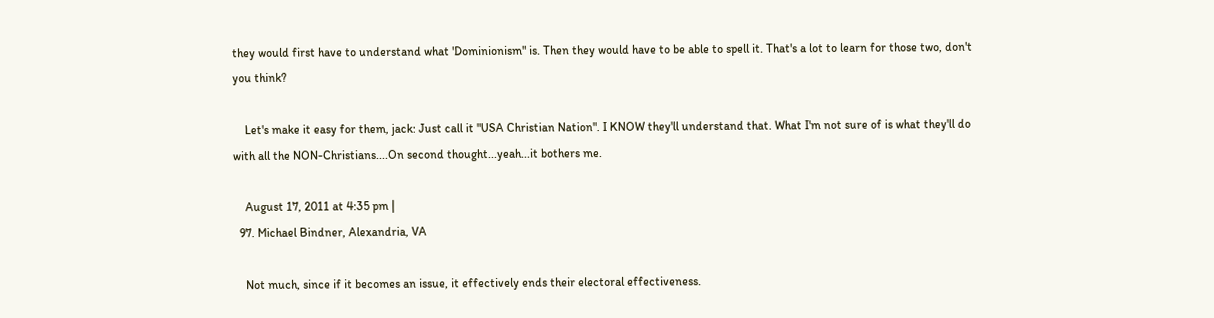they would first have to understand what 'Dominionism" is. Then they would have to be able to spell it. That's a lot to learn for those two, don't you think?

    Let's make it easy for them, jack: Just call it "USA Christian Nation". I KNOW they'll understand that. What I'm not sure of is what they'll do with all the NON-Christians....On second thought...yeah...it bothers me.

    August 17, 2011 at 4:35 pm |
  97. Michael Bindner, Alexandria, VA

    Not much, since if it becomes an issue, it effectively ends their electoral effectiveness.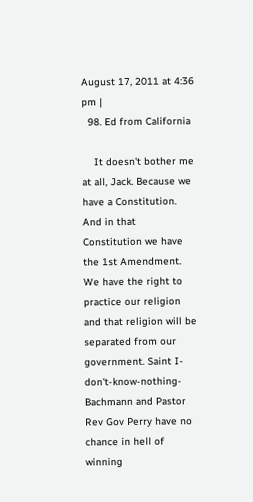August 17, 2011 at 4:36 pm |
  98. Ed from California

    It doesn't bother me at all, Jack. Because we have a Constitution. And in that Constitution we have the 1st Amendment. We have the right to practice our religion and that religion will be separated from our government. Saint I-don't-know-nothing-Bachmann and Pastor Rev Gov Perry have no chance in hell of winning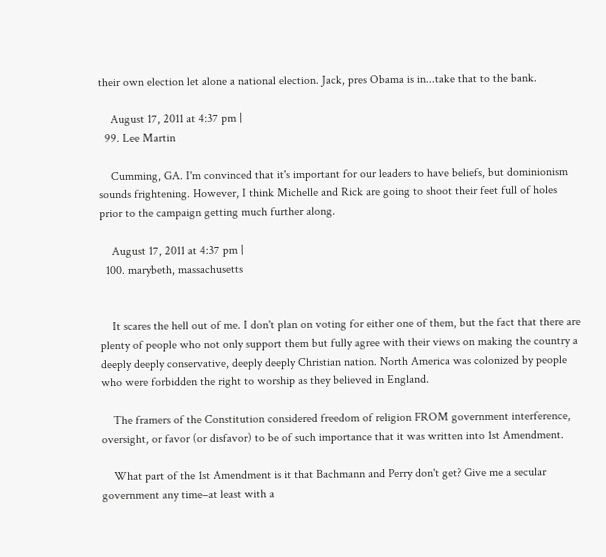their own election let alone a national election. Jack, pres Obama is in...take that to the bank.

    August 17, 2011 at 4:37 pm |
  99. Lee Martin

    Cumming, GA. I'm convinced that it's important for our leaders to have beliefs, but dominionism sounds frightening. However, I think Michelle and Rick are going to shoot their feet full of holes prior to the campaign getting much further along.

    August 17, 2011 at 4:37 pm |
  100. marybeth, massachusetts


    It scares the hell out of me. I don't plan on voting for either one of them, but the fact that there are plenty of people who not only support them but fully agree with their views on making the country a deeply deeply conservative, deeply deeply Christian nation. North America was colonized by people who were forbidden the right to worship as they believed in England.

    The framers of the Constitution considered freedom of religion FROM government interference, oversight, or favor (or disfavor) to be of such importance that it was written into 1st Amendment.

    What part of the 1st Amendment is it that Bachmann and Perry don't get? Give me a secular government any time–at least with a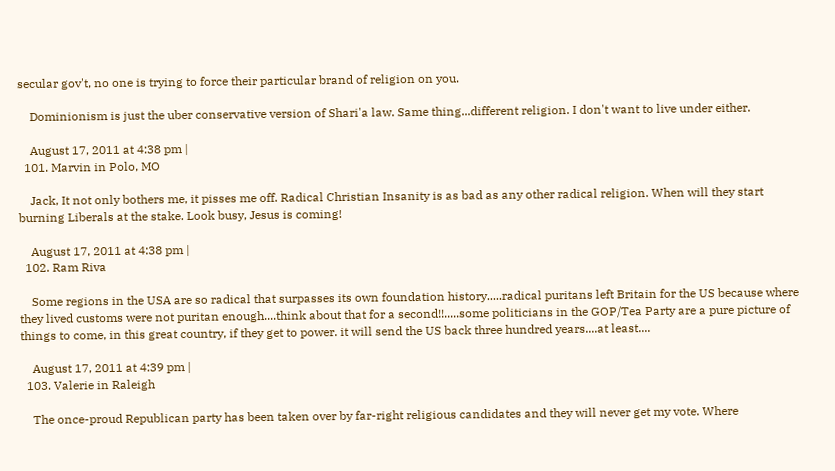secular gov't, no one is trying to force their particular brand of religion on you.

    Dominionism is just the uber conservative version of Shari'a law. Same thing...different religion. I don't want to live under either.

    August 17, 2011 at 4:38 pm |
  101. Marvin in Polo, MO

    Jack, It not only bothers me, it pisses me off. Radical Christian Insanity is as bad as any other radical religion. When will they start burning Liberals at the stake. Look busy, Jesus is coming!

    August 17, 2011 at 4:38 pm |
  102. Ram Riva

    Some regions in the USA are so radical that surpasses its own foundation history.....radical puritans left Britain for the US because where they lived customs were not puritan enough....think about that for a second!!.....some politicians in the GOP/Tea Party are a pure picture of things to come, in this great country, if they get to power. it will send the US back three hundred years....at least....

    August 17, 2011 at 4:39 pm |
  103. Valerie in Raleigh

    The once-proud Republican party has been taken over by far-right religious candidates and they will never get my vote. Where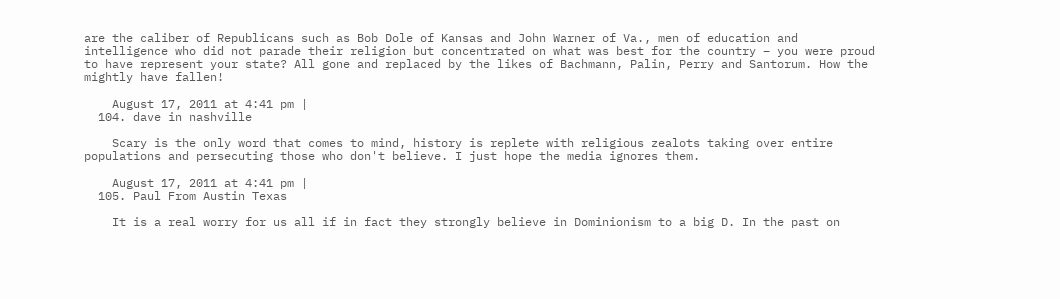are the caliber of Republicans such as Bob Dole of Kansas and John Warner of Va., men of education and intelligence who did not parade their religion but concentrated on what was best for the country – you were proud to have represent your state? All gone and replaced by the likes of Bachmann, Palin, Perry and Santorum. How the mightly have fallen!

    August 17, 2011 at 4:41 pm |
  104. dave in nashville

    Scary is the only word that comes to mind, history is replete with religious zealots taking over entire populations and persecuting those who don't believe. I just hope the media ignores them.

    August 17, 2011 at 4:41 pm |
  105. Paul From Austin Texas

    It is a real worry for us all if in fact they strongly believe in Dominionism to a big D. In the past on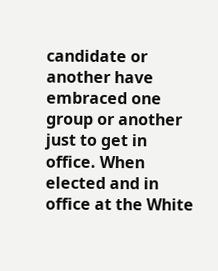candidate or another have embraced one group or another just to get in office. When elected and in office at the White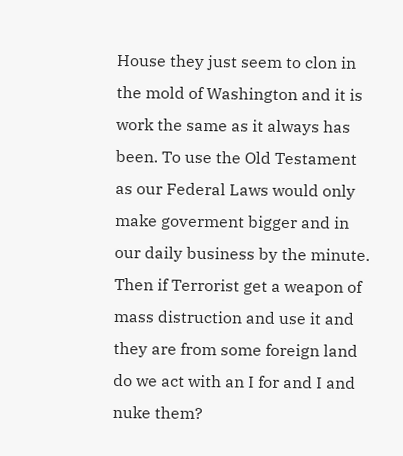House they just seem to clon in the mold of Washington and it is work the same as it always has been. To use the Old Testament as our Federal Laws would only make goverment bigger and in our daily business by the minute. Then if Terrorist get a weapon of mass distruction and use it and they are from some foreign land do we act with an I for and I and nuke them?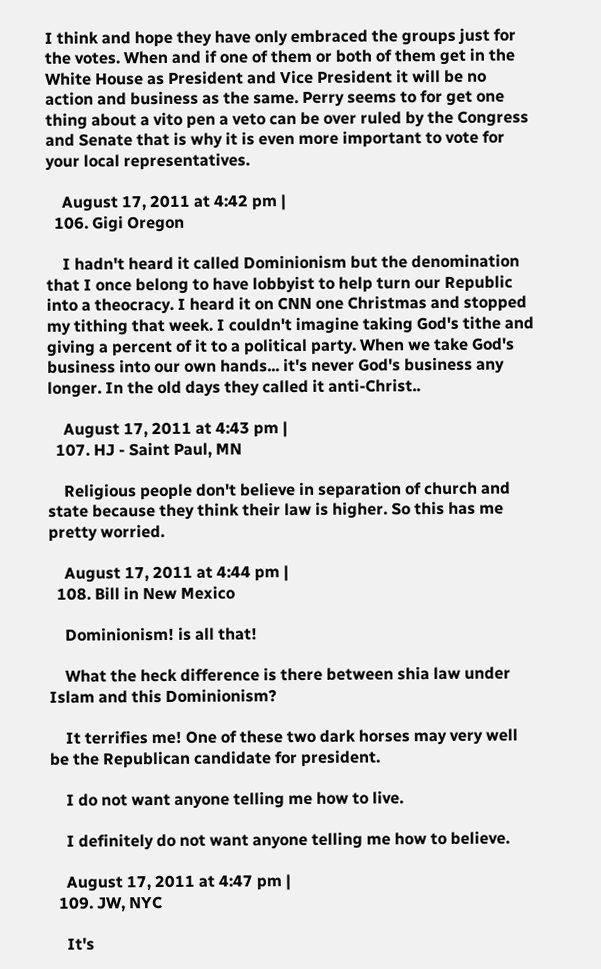I think and hope they have only embraced the groups just for the votes. When and if one of them or both of them get in the White House as President and Vice President it will be no action and business as the same. Perry seems to for get one thing about a vito pen a veto can be over ruled by the Congress and Senate that is why it is even more important to vote for your local representatives.

    August 17, 2011 at 4:42 pm |
  106. Gigi Oregon

    I hadn't heard it called Dominionism but the denomination that I once belong to have lobbyist to help turn our Republic into a theocracy. I heard it on CNN one Christmas and stopped my tithing that week. I couldn't imagine taking God's tithe and giving a percent of it to a political party. When we take God's business into our own hands... it's never God's business any longer. In the old days they called it anti-Christ..

    August 17, 2011 at 4:43 pm |
  107. HJ - Saint Paul, MN

    Religious people don't believe in separation of church and state because they think their law is higher. So this has me pretty worried.

    August 17, 2011 at 4:44 pm |
  108. Bill in New Mexico

    Dominionism! is all that!

    What the heck difference is there between shia law under Islam and this Dominionism?

    It terrifies me! One of these two dark horses may very well be the Republican candidate for president.

    I do not want anyone telling me how to live.

    I definitely do not want anyone telling me how to believe.

    August 17, 2011 at 4:47 pm |
  109. JW, NYC

    It's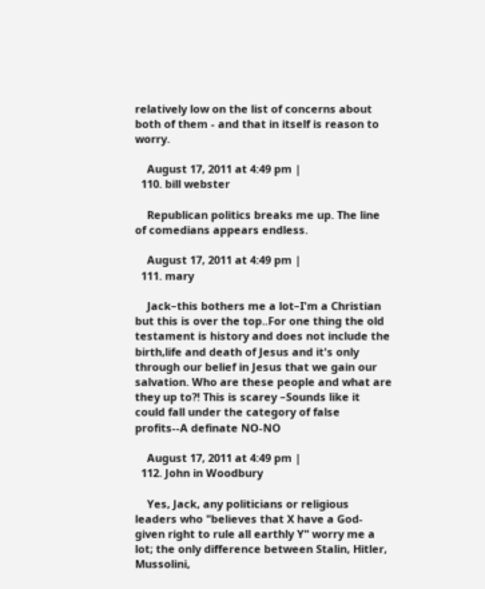relatively low on the list of concerns about both of them - and that in itself is reason to worry.

    August 17, 2011 at 4:49 pm |
  110. bill webster

    Republican politics breaks me up. The line of comedians appears endless.

    August 17, 2011 at 4:49 pm |
  111. mary

    Jack–this bothers me a lot–I'm a Christian but this is over the top..For one thing the old testament is history and does not include the birth,life and death of Jesus and it's only through our belief in Jesus that we gain our salvation. Who are these people and what are they up to?! This is scarey –Sounds like it could fall under the category of false profits--A definate NO-NO

    August 17, 2011 at 4:49 pm |
  112. John in Woodbury

    Yes, Jack, any politicians or religious leaders who "believes that X have a God-given right to rule all earthly Y" worry me a lot; the only difference between Stalin, Hitler, Mussolini,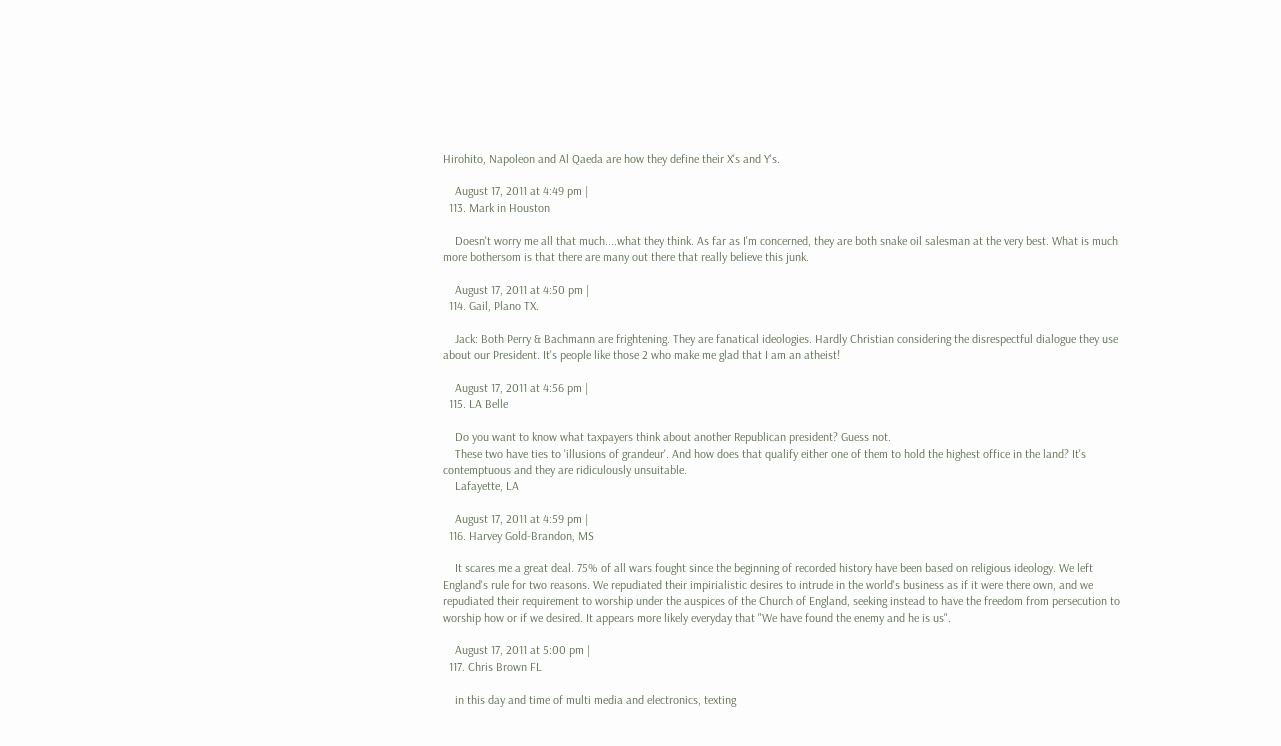Hirohito, Napoleon and Al Qaeda are how they define their X's and Y's.

    August 17, 2011 at 4:49 pm |
  113. Mark in Houston

    Doesn't worry me all that much....what they think. As far as I'm concerned, they are both snake oil salesman at the very best. What is much more bothersom is that there are many out there that really believe this junk.

    August 17, 2011 at 4:50 pm |
  114. Gail, Plano TX.

    Jack: Both Perry & Bachmann are frightening. They are fanatical ideologies. Hardly Christian considering the disrespectful dialogue they use about our President. It's people like those 2 who make me glad that I am an atheist!

    August 17, 2011 at 4:56 pm |
  115. LA Belle

    Do you want to know what taxpayers think about another Republican president? Guess not.
    These two have ties to 'illusions of grandeur'. And how does that qualify either one of them to hold the highest office in the land? It's contemptuous and they are ridiculously unsuitable.
    Lafayette, LA

    August 17, 2011 at 4:59 pm |
  116. Harvey Gold-Brandon, MS

    It scares me a great deal. 75% of all wars fought since the beginning of recorded history have been based on religious ideology. We left England's rule for two reasons. We repudiated their impirialistic desires to intrude in the world's business as if it were there own, and we repudiated their requirement to worship under the auspices of the Church of England, seeking instead to have the freedom from persecution to worship how or if we desired. It appears more likely everyday that "We have found the enemy and he is us".

    August 17, 2011 at 5:00 pm |
  117. Chris Brown FL

    in this day and time of multi media and electronics, texting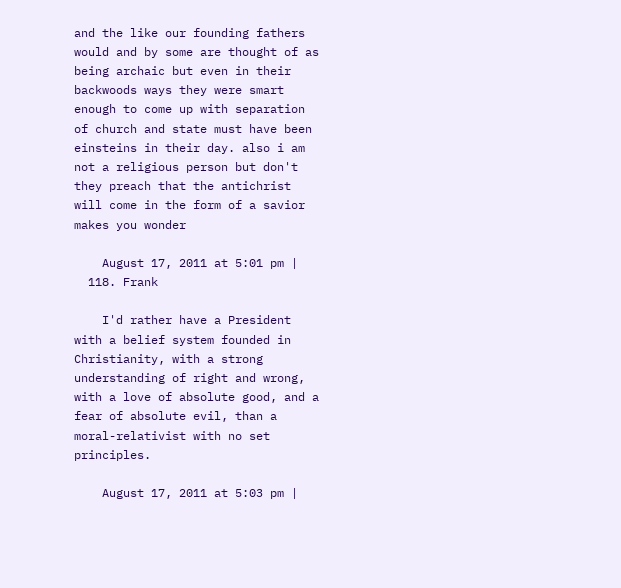and the like our founding fathers would and by some are thought of as being archaic but even in their backwoods ways they were smart enough to come up with separation of church and state must have been einsteins in their day. also i am not a religious person but don't they preach that the antichrist will come in the form of a savior makes you wonder

    August 17, 2011 at 5:01 pm |
  118. Frank

    I'd rather have a President with a belief system founded in Christianity, with a strong understanding of right and wrong, with a love of absolute good, and a fear of absolute evil, than a moral-relativist with no set principles.

    August 17, 2011 at 5:03 pm |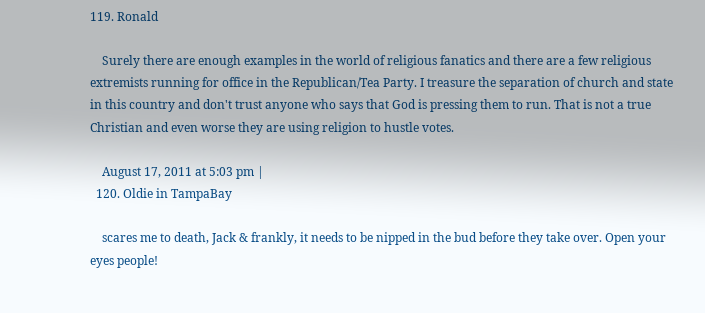119. Ronald

    Surely there are enough examples in the world of religious fanatics and there are a few religious extremists running for office in the Republican/Tea Party. I treasure the separation of church and state in this country and don't trust anyone who says that God is pressing them to run. That is not a true Christian and even worse they are using religion to hustle votes.

    August 17, 2011 at 5:03 pm |
  120. Oldie in TampaBay

    scares me to death, Jack & frankly, it needs to be nipped in the bud before they take over. Open your eyes people!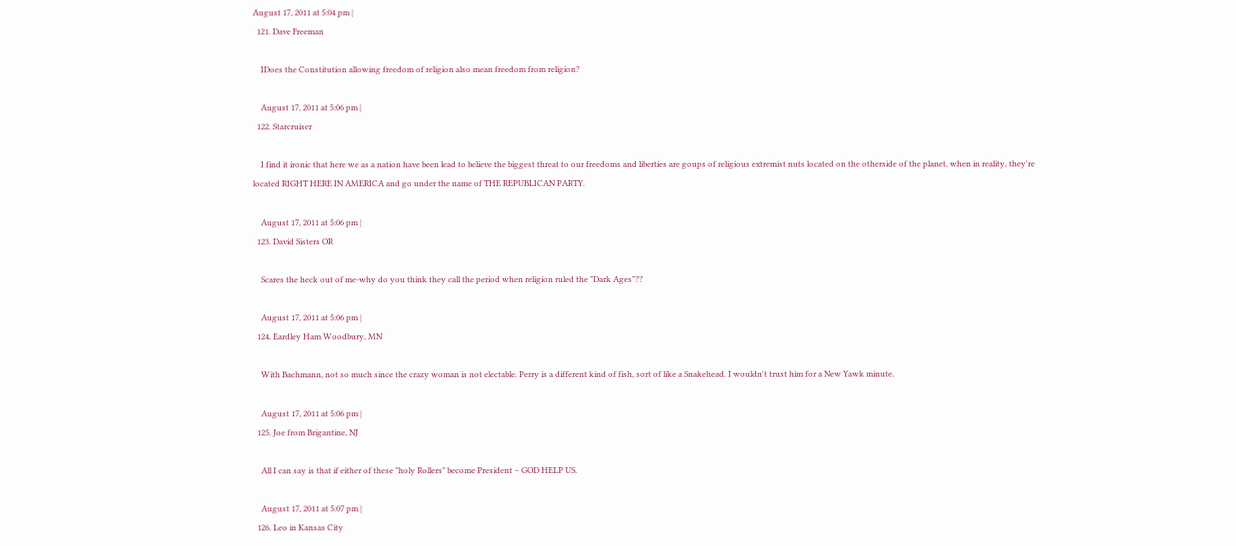August 17, 2011 at 5:04 pm |
  121. Dave Freeman

    IDoes the Constitution allowing freedom of religion also mean freedom from religion?

    August 17, 2011 at 5:06 pm |
  122. Starcruiser

    I find it ironic that here we as a nation have been lead to believe the biggest threat to our freedoms and liberties are goups of religious extremist nuts located on the otherside of the planet, when in reality, they're located RIGHT HERE IN AMERICA and go under the name of THE REPUBLICAN PARTY.

    August 17, 2011 at 5:06 pm |
  123. David Sisters OR

    Scares the heck out of me-why do you think they call the period when religion ruled the "Dark Ages"??

    August 17, 2011 at 5:06 pm |
  124. Eardley Ham Woodbury, MN

    With Bachmann, not so much since the crazy woman is not electable. Perry is a different kind of fish, sort of like a Snakehead. I wouldn't trust him for a New Yawk minute.

    August 17, 2011 at 5:06 pm |
  125. Joe from Brigantine, NJ

    All I can say is that if either of these "holy Rollers" become President – GOD HELP US.

    August 17, 2011 at 5:07 pm |
  126. Leo in Kansas City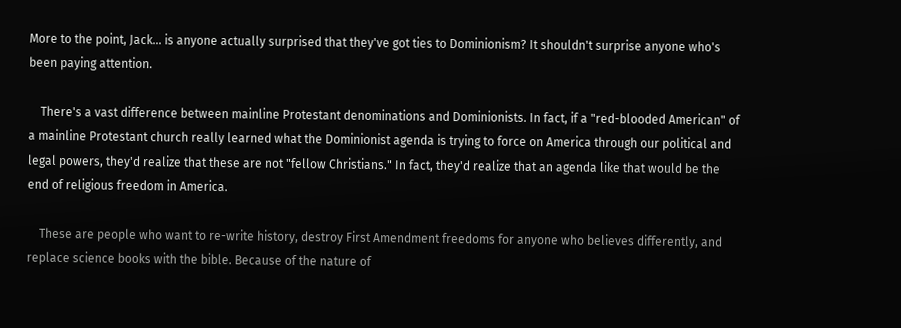More to the point, Jack... is anyone actually surprised that they've got ties to Dominionism? It shouldn't surprise anyone who's been paying attention.

    There's a vast difference between mainline Protestant denominations and Dominionists. In fact, if a "red-blooded American" of a mainline Protestant church really learned what the Dominionist agenda is trying to force on America through our political and legal powers, they'd realize that these are not "fellow Christians." In fact, they'd realize that an agenda like that would be the end of religious freedom in America.

    These are people who want to re-write history, destroy First Amendment freedoms for anyone who believes differently, and replace science books with the bible. Because of the nature of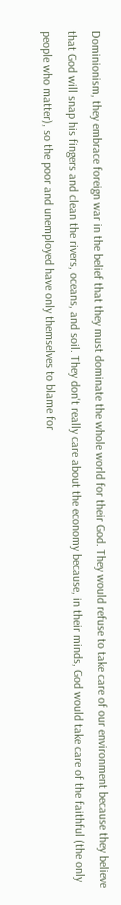Dominionism, they embrace foreign war in the belief that they must dominate the whole world for their God. They would refuse to take care of our environment because they believe that God will snap his fingers and clean the rivers, oceans, and soil. They don't really care about the economy because, in their minds, God would take care of the faithful (the only people who matter), so the poor and unemployed have only themselves to blame for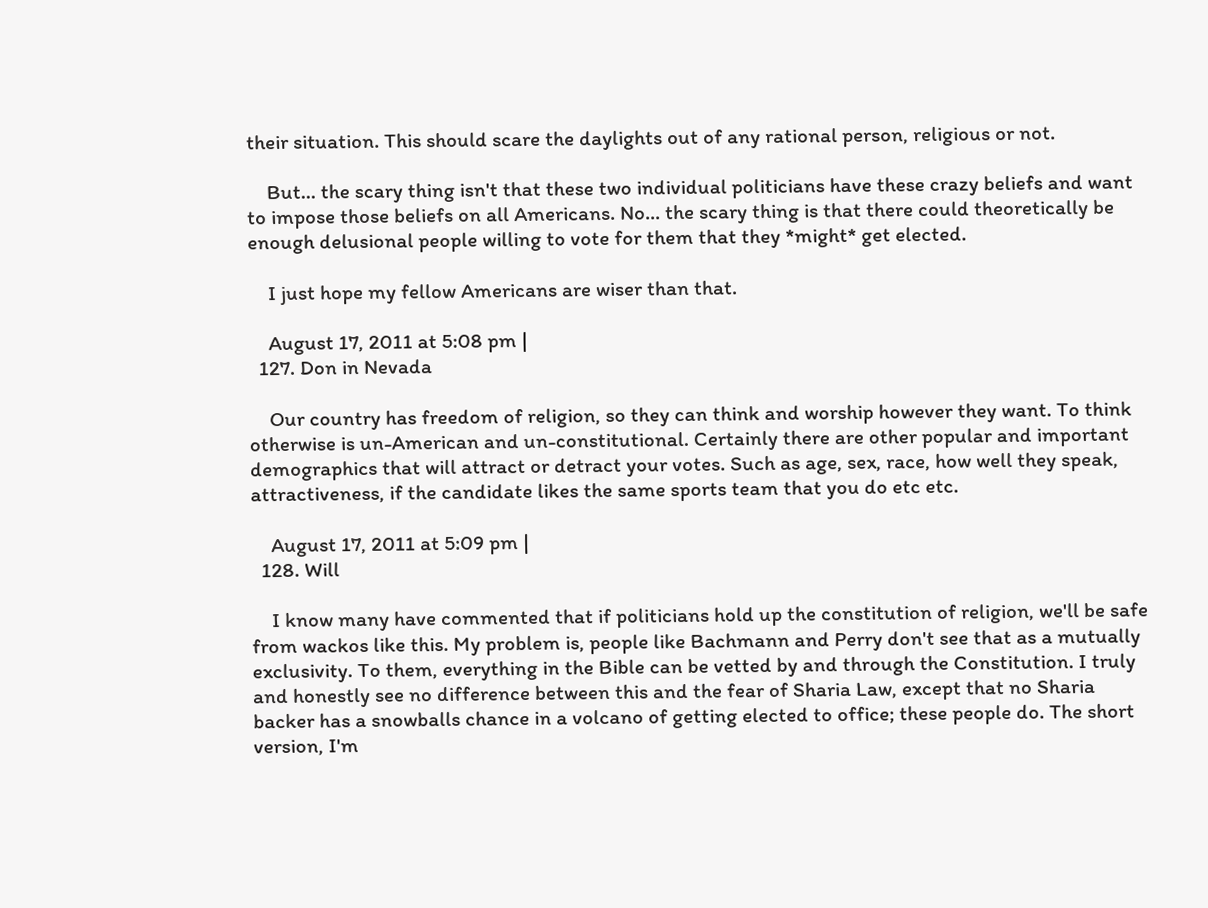their situation. This should scare the daylights out of any rational person, religious or not.

    But... the scary thing isn't that these two individual politicians have these crazy beliefs and want to impose those beliefs on all Americans. No... the scary thing is that there could theoretically be enough delusional people willing to vote for them that they *might* get elected.

    I just hope my fellow Americans are wiser than that.

    August 17, 2011 at 5:08 pm |
  127. Don in Nevada

    Our country has freedom of religion, so they can think and worship however they want. To think otherwise is un-American and un-constitutional. Certainly there are other popular and important demographics that will attract or detract your votes. Such as age, sex, race, how well they speak, attractiveness, if the candidate likes the same sports team that you do etc etc.

    August 17, 2011 at 5:09 pm |
  128. Will

    I know many have commented that if politicians hold up the constitution of religion, we'll be safe from wackos like this. My problem is, people like Bachmann and Perry don't see that as a mutually exclusivity. To them, everything in the Bible can be vetted by and through the Constitution. I truly and honestly see no difference between this and the fear of Sharia Law, except that no Sharia backer has a snowballs chance in a volcano of getting elected to office; these people do. The short version, I'm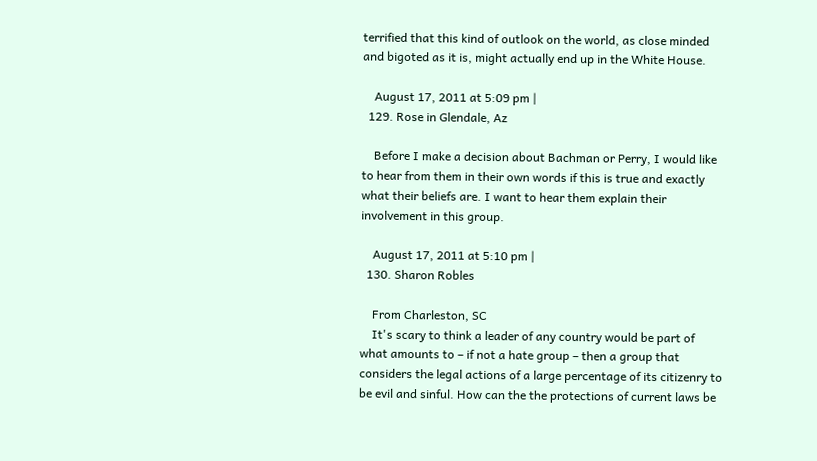terrified that this kind of outlook on the world, as close minded and bigoted as it is, might actually end up in the White House.

    August 17, 2011 at 5:09 pm |
  129. Rose in Glendale, Az

    Before I make a decision about Bachman or Perry, I would like to hear from them in their own words if this is true and exactly what their beliefs are. I want to hear them explain their involvement in this group.

    August 17, 2011 at 5:10 pm |
  130. Sharon Robles

    From Charleston, SC
    It's scary to think a leader of any country would be part of what amounts to – if not a hate group – then a group that considers the legal actions of a large percentage of its citizenry to be evil and sinful. How can the the protections of current laws be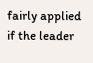fairly applied if the leader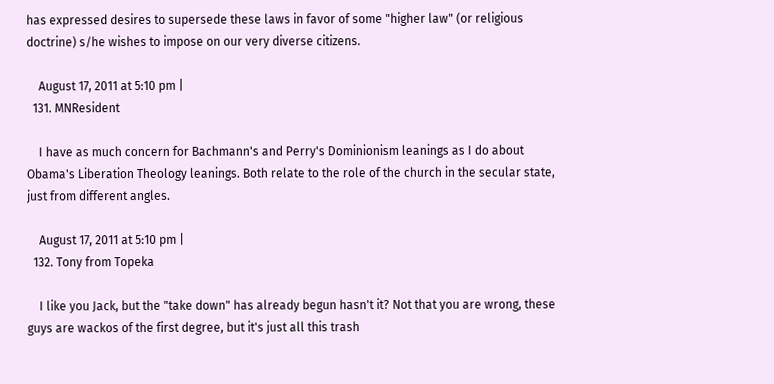has expressed desires to supersede these laws in favor of some "higher law" (or religious doctrine) s/he wishes to impose on our very diverse citizens.

    August 17, 2011 at 5:10 pm |
  131. MNResident

    I have as much concern for Bachmann's and Perry's Dominionism leanings as I do about Obama's Liberation Theology leanings. Both relate to the role of the church in the secular state, just from different angles.

    August 17, 2011 at 5:10 pm |
  132. Tony from Topeka

    I like you Jack, but the "take down" has already begun hasn't it? Not that you are wrong, these guys are wackos of the first degree, but it's just all this trash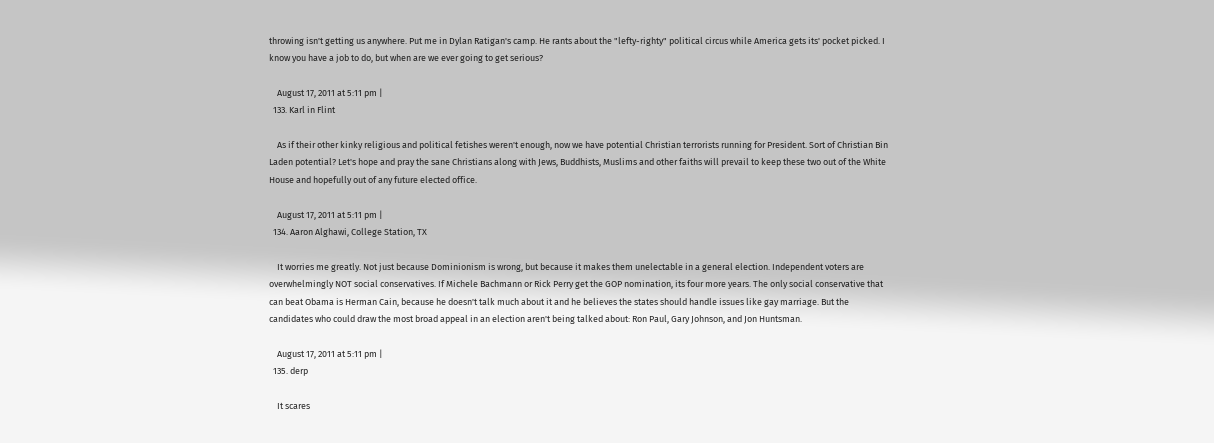throwing isn't getting us anywhere. Put me in Dylan Ratigan's camp. He rants about the "lefty-righty" political circus while America gets its' pocket picked. I know you have a job to do, but when are we ever going to get serious?

    August 17, 2011 at 5:11 pm |
  133. Karl in Flint

    As if their other kinky religious and political fetishes weren't enough, now we have potential Christian terrorists running for President. Sort of Christian Bin Laden potential? Let's hope and pray the sane Christians along with Jews, Buddhists, Muslims and other faiths will prevail to keep these two out of the White House and hopefully out of any future elected office.

    August 17, 2011 at 5:11 pm |
  134. Aaron Alghawi, College Station, TX

    It worries me greatly. Not just because Dominionism is wrong, but because it makes them unelectable in a general election. Independent voters are overwhelmingly NOT social conservatives. If Michele Bachmann or Rick Perry get the GOP nomination, its four more years. The only social conservative that can beat Obama is Herman Cain, because he doesn't talk much about it and he believes the states should handle issues like gay marriage. But the candidates who could draw the most broad appeal in an election aren't being talked about: Ron Paul, Gary Johnson, and Jon Huntsman.

    August 17, 2011 at 5:11 pm |
  135. derp

    It scares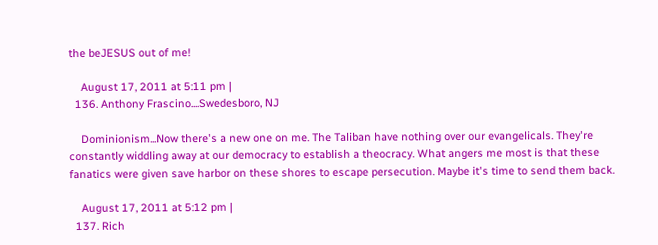the beJESUS out of me!

    August 17, 2011 at 5:11 pm |
  136. Anthony Frascino....Swedesboro, NJ

    Dominionism...Now there's a new one on me. The Taliban have nothing over our evangelicals. They're constantly widdling away at our democracy to establish a theocracy. What angers me most is that these fanatics were given save harbor on these shores to escape persecution. Maybe it's time to send them back.

    August 17, 2011 at 5:12 pm |
  137. Rich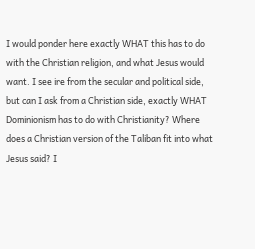I would ponder here exactly WHAT this has to do with the Christian religion, and what Jesus would want. I see ire from the secular and political side, but can I ask from a Christian side, exactly WHAT Dominionism has to do with Christianity? Where does a Christian version of the Taliban fit into what Jesus said? I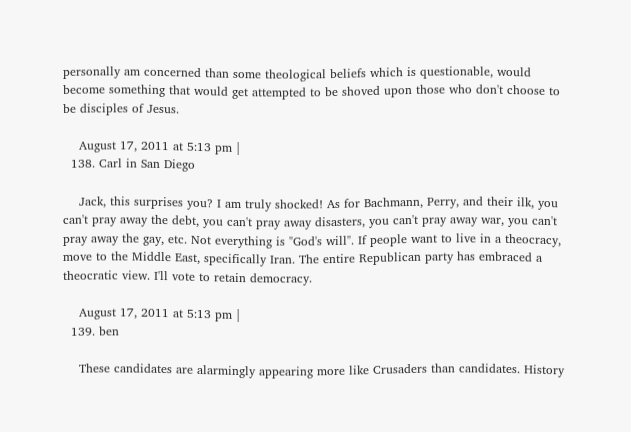personally am concerned than some theological beliefs which is questionable, would become something that would get attempted to be shoved upon those who don't choose to be disciples of Jesus.

    August 17, 2011 at 5:13 pm |
  138. Carl in San Diego

    Jack, this surprises you? I am truly shocked! As for Bachmann, Perry, and their ilk, you can't pray away the debt, you can't pray away disasters, you can't pray away war, you can't pray away the gay, etc. Not everything is "God's will". If people want to live in a theocracy, move to the Middle East, specifically Iran. The entire Republican party has embraced a theocratic view. I'll vote to retain democracy.

    August 17, 2011 at 5:13 pm |
  139. ben

    These candidates are alarmingly appearing more like Crusaders than candidates. History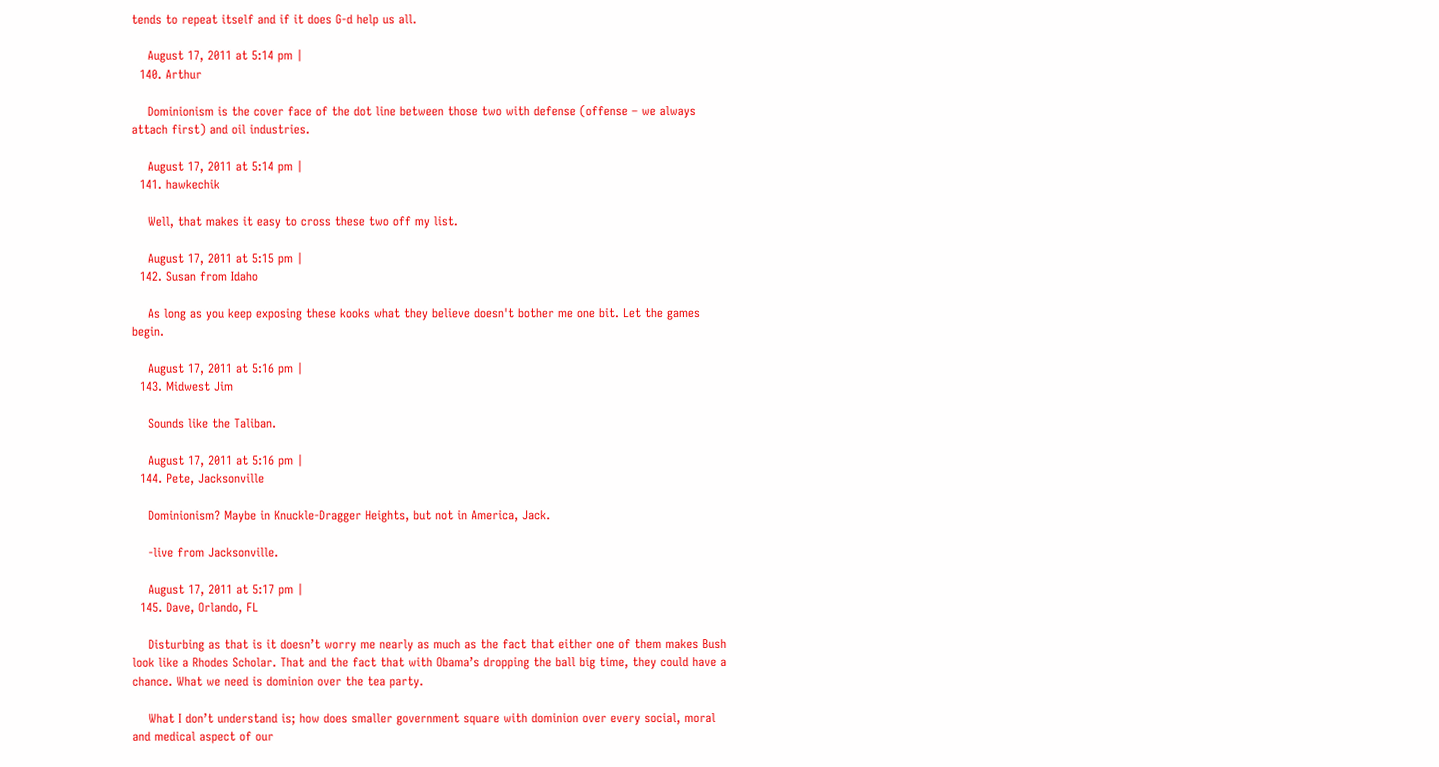tends to repeat itself and if it does G-d help us all.

    August 17, 2011 at 5:14 pm |
  140. Arthur

    Dominionism is the cover face of the dot line between those two with defense (offense – we always attach first) and oil industries.

    August 17, 2011 at 5:14 pm |
  141. hawkechik

    Well, that makes it easy to cross these two off my list.

    August 17, 2011 at 5:15 pm |
  142. Susan from Idaho

    As long as you keep exposing these kooks what they believe doesn't bother me one bit. Let the games begin.

    August 17, 2011 at 5:16 pm |
  143. Midwest Jim

    Sounds like the Taliban.

    August 17, 2011 at 5:16 pm |
  144. Pete, Jacksonville

    Dominionism? Maybe in Knuckle-Dragger Heights, but not in America, Jack.

    -live from Jacksonville.

    August 17, 2011 at 5:17 pm |
  145. Dave, Orlando, FL

    Disturbing as that is it doesn’t worry me nearly as much as the fact that either one of them makes Bush look like a Rhodes Scholar. That and the fact that with Obama’s dropping the ball big time, they could have a chance. What we need is dominion over the tea party.

    What I don’t understand is; how does smaller government square with dominion over every social, moral and medical aspect of our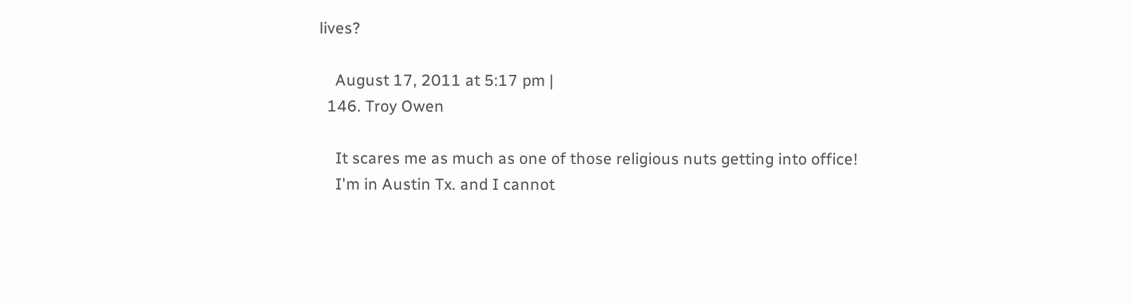lives?

    August 17, 2011 at 5:17 pm |
  146. Troy Owen

    It scares me as much as one of those religious nuts getting into office!
    I'm in Austin Tx. and I cannot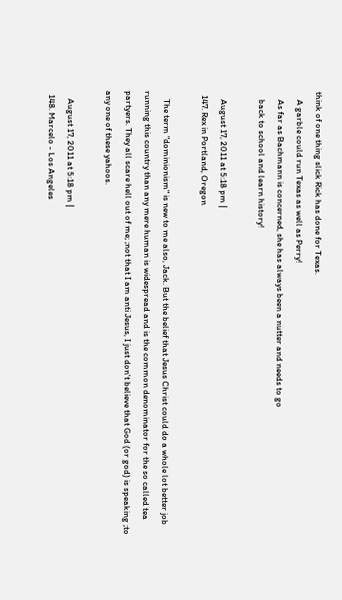think of one thing slick Rick has done for Texas.
    A garble could run Texas as well as Perry!
    As far as Bachmann is concerned, she has always been a nutter and needs to go
    back to school and learn history!

    August 17, 2011 at 5:18 pm |
  147. Rex in Portland, Oregon

    The term "dominionism" is new to me also, Jack. But the belief that Jesus Christ could do a whole lot better job running this country than any mere human is widespread and is the common denominator for the so called tea partyers. They all scare hell out of me; ;not that I am anti Jesus, I just don't believe that God (or god) is speaking ;to any one of these yahoos.

    August 17, 2011 at 5:18 pm |
  148. Marcelo - Los Angeles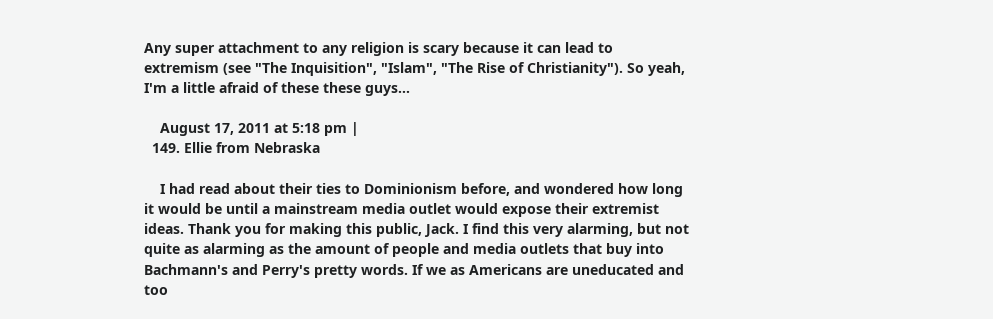Any super attachment to any religion is scary because it can lead to extremism (see "The Inquisition", "Islam", "The Rise of Christianity"). So yeah, I'm a little afraid of these these guys...

    August 17, 2011 at 5:18 pm |
  149. Ellie from Nebraska

    I had read about their ties to Dominionism before, and wondered how long it would be until a mainstream media outlet would expose their extremist ideas. Thank you for making this public, Jack. I find this very alarming, but not quite as alarming as the amount of people and media outlets that buy into Bachmann's and Perry's pretty words. If we as Americans are uneducated and too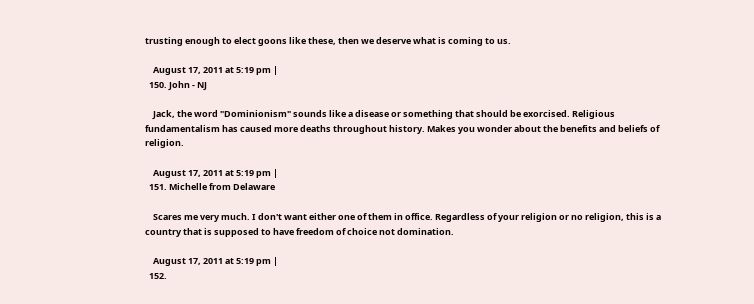trusting enough to elect goons like these, then we deserve what is coming to us.

    August 17, 2011 at 5:19 pm |
  150. John - NJ

    Jack, the word "Dominionism" sounds like a disease or something that should be exorcised. Religious fundamentalism has caused more deaths throughout history. Makes you wonder about the benefits and beliefs of religion.

    August 17, 2011 at 5:19 pm |
  151. Michelle from Delaware

    Scares me very much. I don't want either one of them in office. Regardless of your religion or no religion, this is a country that is supposed to have freedom of choice not domination.

    August 17, 2011 at 5:19 pm |
  152.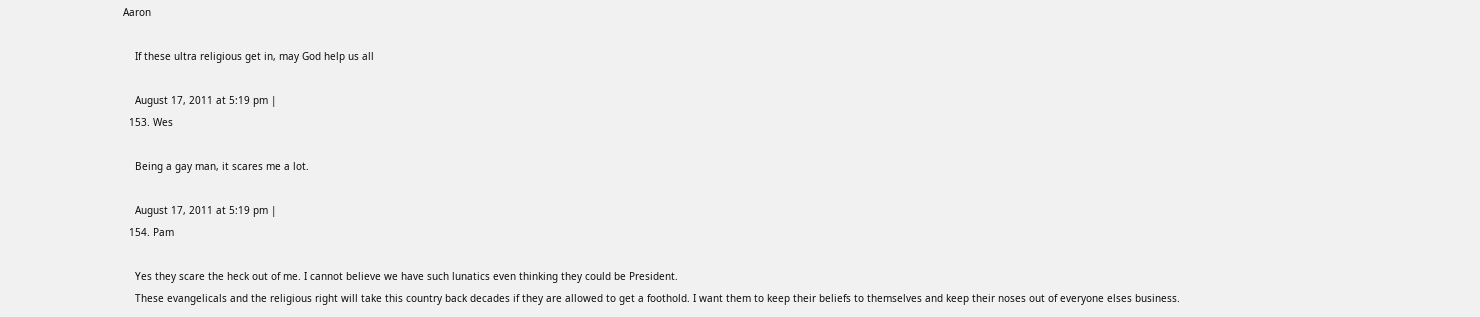Aaron

    If these ultra religious get in, may God help us all

    August 17, 2011 at 5:19 pm |
  153. Wes

    Being a gay man, it scares me a lot.

    August 17, 2011 at 5:19 pm |
  154. Pam

    Yes they scare the heck out of me. I cannot believe we have such lunatics even thinking they could be President.
    These evangelicals and the religious right will take this country back decades if they are allowed to get a foothold. I want them to keep their beliefs to themselves and keep their noses out of everyone elses business.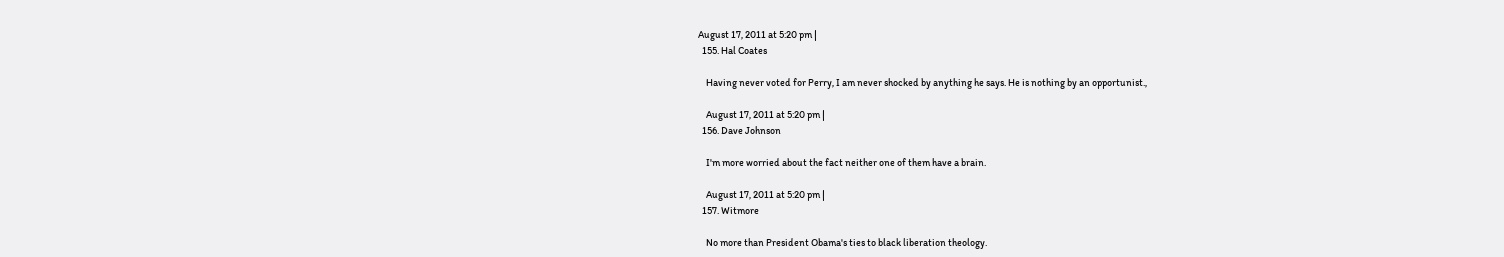August 17, 2011 at 5:20 pm |
  155. Hal Coates

    Having never voted for Perry, I am never shocked by anything he says. He is nothing by an opportunist.,

    August 17, 2011 at 5:20 pm |
  156. Dave Johnson

    I'm more worried about the fact neither one of them have a brain.

    August 17, 2011 at 5:20 pm |
  157. Witmore

    No more than President Obama's ties to black liberation theology.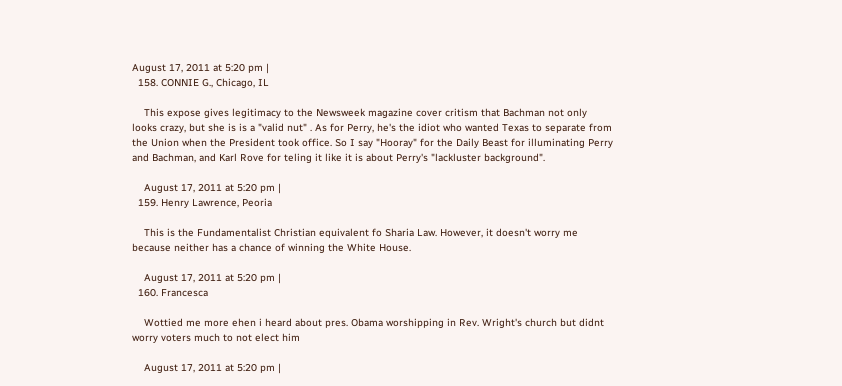August 17, 2011 at 5:20 pm |
  158. CONNIE G., Chicago, IL

    This expose gives legitimacy to the Newsweek magazine cover critism that Bachman not only looks crazy, but she is is a "valid nut" . As for Perry, he's the idiot who wanted Texas to separate from the Union when the President took office. So I say "Hooray" for the Daily Beast for illuminating Perry and Bachman, and Karl Rove for teling it like it is about Perry's "lackluster background".

    August 17, 2011 at 5:20 pm |
  159. Henry Lawrence, Peoria

    This is the Fundamentalist Christian equivalent fo Sharia Law. However, it doesn't worry me because neither has a chance of winning the White House.

    August 17, 2011 at 5:20 pm |
  160. Francesca

    Wottied me more ehen i heard about pres. Obama worshipping in Rev. Wright's church but didnt worry voters much to not elect him

    August 17, 2011 at 5:20 pm |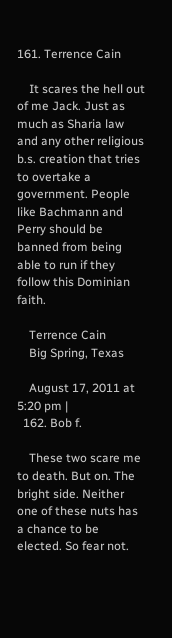161. Terrence Cain

    It scares the hell out of me Jack. Just as much as Sharia law and any other religious b.s. creation that tries to overtake a government. People like Bachmann and Perry should be banned from being able to run if they follow this Dominian faith.

    Terrence Cain
    Big Spring, Texas

    August 17, 2011 at 5:20 pm |
  162. Bob f.

    These two scare me to death. But on. The bright side. Neither one of these nuts has a chance to be elected. So fear not.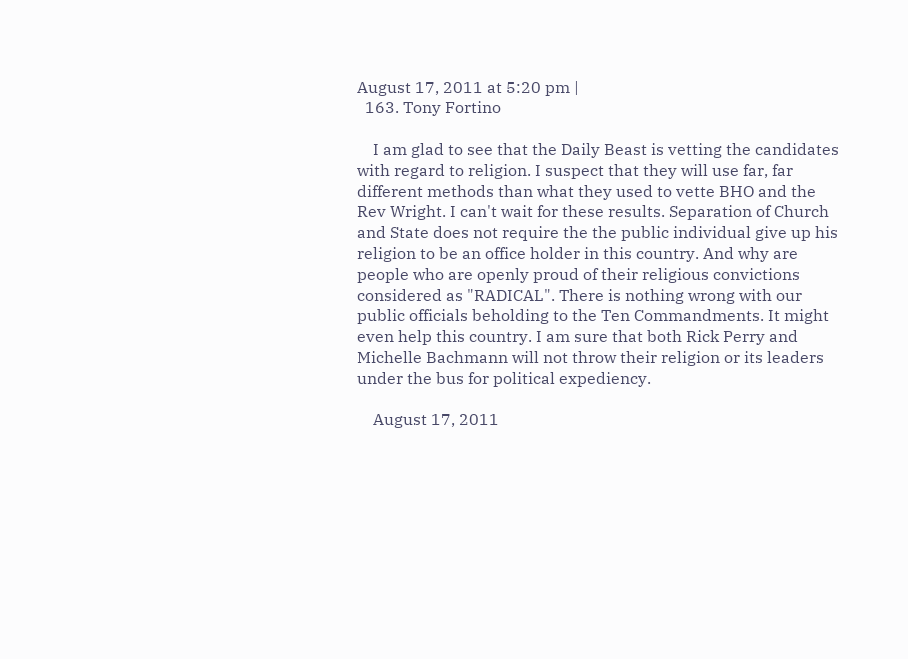August 17, 2011 at 5:20 pm |
  163. Tony Fortino

    I am glad to see that the Daily Beast is vetting the candidates with regard to religion. I suspect that they will use far, far different methods than what they used to vette BHO and the Rev Wright. I can't wait for these results. Separation of Church and State does not require the the public individual give up his religion to be an office holder in this country. And why are people who are openly proud of their religious convictions considered as "RADICAL". There is nothing wrong with our public officials beholding to the Ten Commandments. It might even help this country. I am sure that both Rick Perry and Michelle Bachmann will not throw their religion or its leaders under the bus for political expediency.

    August 17, 2011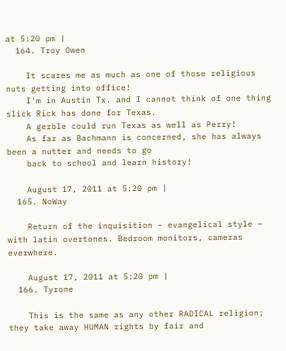at 5:20 pm |
  164. Troy Owen

    It scares me as much as one of those religious nuts getting into office!
    I'm in Austin Tx. and I cannot think of one thing slick Rick has done for Texas.
    A gerble could run Texas as well as Perry!
    As far as Bachmann is concerned, she has always been a nutter and needs to go
    back to school and learn history!

    August 17, 2011 at 5:20 pm |
  165. NoWay

    Return of the inquisition – evangelical style – with latin overtones. Bedroom monitors, cameras everwhere.

    August 17, 2011 at 5:20 pm |
  166. Tyrone

    This is the same as any other RADICAL religion; they take away HUMAN rights by fair and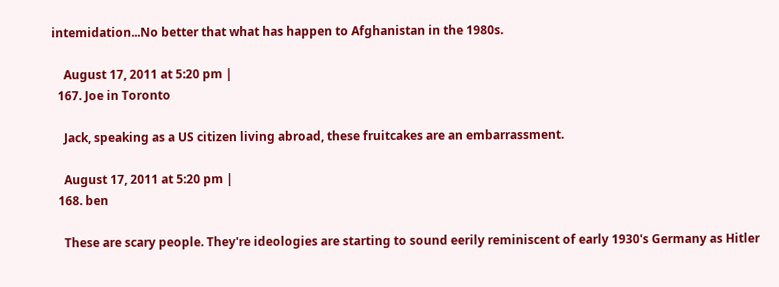intemidation...No better that what has happen to Afghanistan in the 1980s.

    August 17, 2011 at 5:20 pm |
  167. Joe in Toronto

    Jack, speaking as a US citizen living abroad, these fruitcakes are an embarrassment.

    August 17, 2011 at 5:20 pm |
  168. ben

    These are scary people. They're ideologies are starting to sound eerily reminiscent of early 1930's Germany as Hitler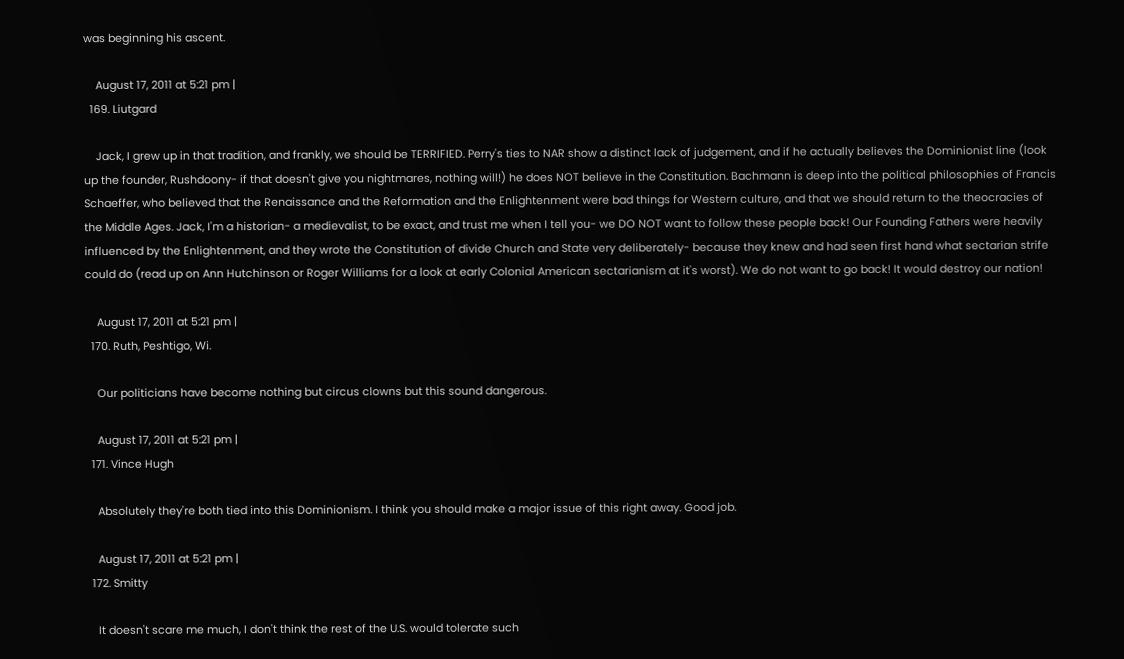was beginning his ascent.

    August 17, 2011 at 5:21 pm |
  169. Liutgard

    Jack, I grew up in that tradition, and frankly, we should be TERRIFIED. Perry's ties to NAR show a distinct lack of judgement, and if he actually believes the Dominionist line (look up the founder, Rushdoony- if that doesn't give you nightmares, nothing will!) he does NOT believe in the Constitution. Bachmann is deep into the political philosophies of Francis Schaeffer, who believed that the Renaissance and the Reformation and the Enlightenment were bad things for Western culture, and that we should return to the theocracies of the Middle Ages. Jack, I'm a historian- a medievalist, to be exact, and trust me when I tell you- we DO NOT want to follow these people back! Our Founding Fathers were heavily influenced by the Enlightenment, and they wrote the Constitution of divide Church and State very deliberately- because they knew and had seen first hand what sectarian strife could do (read up on Ann Hutchinson or Roger Williams for a look at early Colonial American sectarianism at it's worst). We do not want to go back! It would destroy our nation!

    August 17, 2011 at 5:21 pm |
  170. Ruth, Peshtigo, Wi.

    Our politicians have become nothing but circus clowns but this sound dangerous.

    August 17, 2011 at 5:21 pm |
  171. Vince Hugh

    Absolutely they're both tied into this Dominionism. I think you should make a major issue of this right away. Good job.

    August 17, 2011 at 5:21 pm |
  172. Smitty

    It doesn't scare me much, I don't think the rest of the U.S. would tolerate such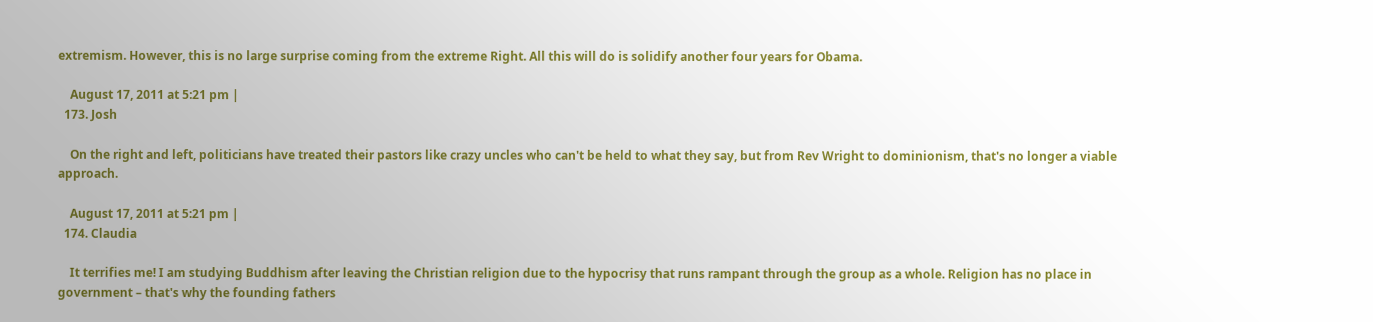extremism. However, this is no large surprise coming from the extreme Right. All this will do is solidify another four years for Obama.

    August 17, 2011 at 5:21 pm |
  173. Josh

    On the right and left, politicians have treated their pastors like crazy uncles who can't be held to what they say, but from Rev Wright to dominionism, that's no longer a viable approach.

    August 17, 2011 at 5:21 pm |
  174. Claudia

    It terrifies me! I am studying Buddhism after leaving the Christian religion due to the hypocrisy that runs rampant through the group as a whole. Religion has no place in government – that's why the founding fathers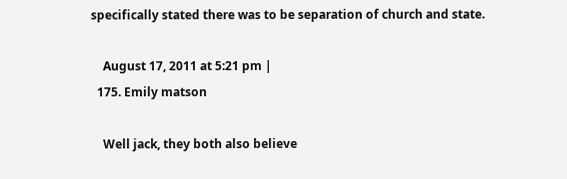specifically stated there was to be separation of church and state.

    August 17, 2011 at 5:21 pm |
  175. Emily matson

    Well jack, they both also believe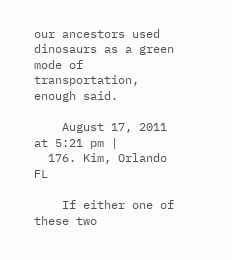our ancestors used dinosaurs as a green mode of transportation, enough said.

    August 17, 2011 at 5:21 pm |
  176. Kim, Orlando FL

    If either one of these two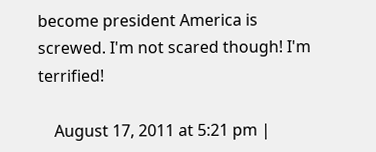become president America is screwed. I'm not scared though! I'm terrified!

    August 17, 2011 at 5:21 pm |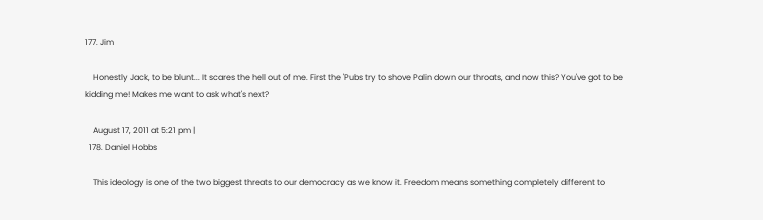177. Jim

    Honestly Jack, to be blunt... It scares the hell out of me. First the 'Pubs try to shove Palin down our throats, and now this? You've got to be kidding me! Makes me want to ask what's next?

    August 17, 2011 at 5:21 pm |
  178. Daniel Hobbs

    This ideology is one of the two biggest threats to our democracy as we know it. Freedom means something completely different to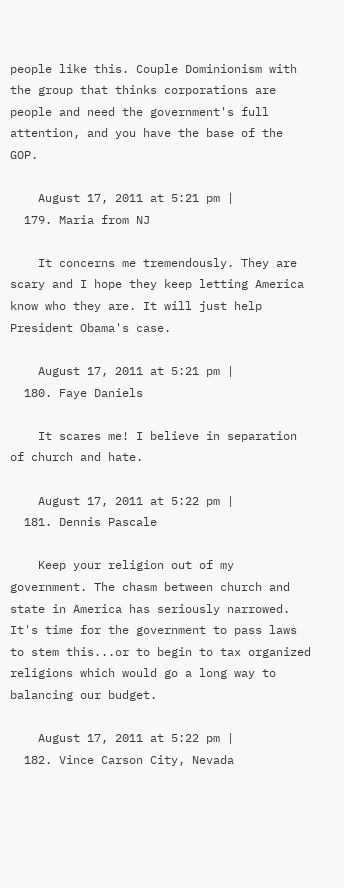people like this. Couple Dominionism with the group that thinks corporations are people and need the government's full attention, and you have the base of the GOP.

    August 17, 2011 at 5:21 pm |
  179. Maria from NJ

    It concerns me tremendously. They are scary and I hope they keep letting America know who they are. It will just help President Obama's case.

    August 17, 2011 at 5:21 pm |
  180. Faye Daniels

    It scares me! I believe in separation of church and hate.

    August 17, 2011 at 5:22 pm |
  181. Dennis Pascale

    Keep your religion out of my government. The chasm between church and state in America has seriously narrowed. It's time for the government to pass laws to stem this...or to begin to tax organized religions which would go a long way to balancing our budget.

    August 17, 2011 at 5:22 pm |
  182. Vince Carson City, Nevada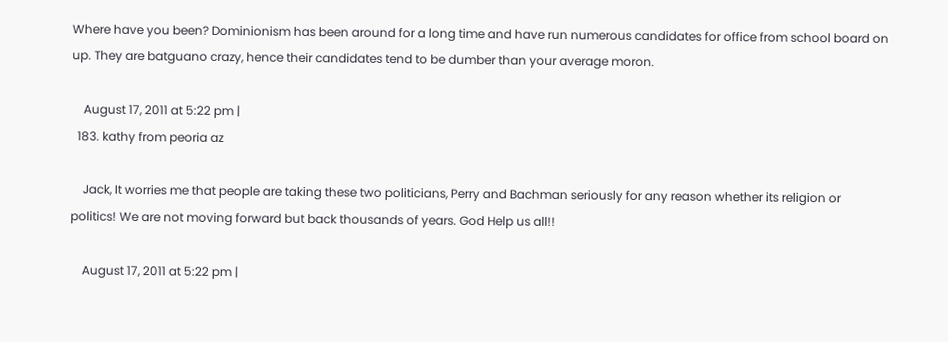Where have you been? Dominionism has been around for a long time and have run numerous candidates for office from school board on up. They are batguano crazy, hence their candidates tend to be dumber than your average moron.

    August 17, 2011 at 5:22 pm |
  183. kathy from peoria az

    Jack, It worries me that people are taking these two politicians, Perry and Bachman seriously for any reason whether its religion or politics! We are not moving forward but back thousands of years. God Help us all!!

    August 17, 2011 at 5:22 pm |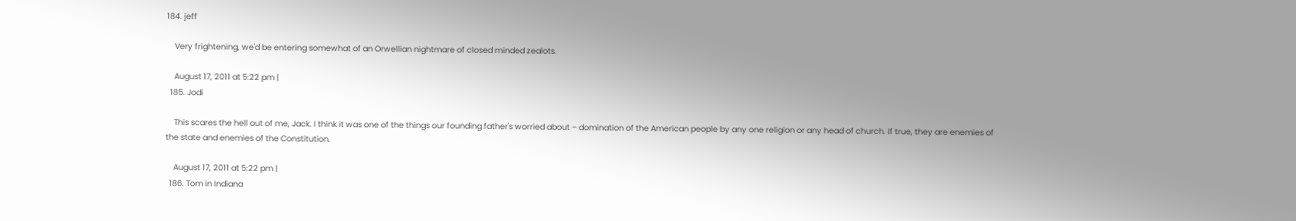184. jeff

    Very frightening, we'd be entering somewhat of an Orwellian nightmare of closed minded zealots.

    August 17, 2011 at 5:22 pm |
  185. Jodi

    This scares the hell out of me, Jack. I think it was one of the things our founding father's worried about – domination of the American people by any one religion or any head of church. If true, they are enemies of the state and enemies of the Constitution.

    August 17, 2011 at 5:22 pm |
  186. Tom in Indiana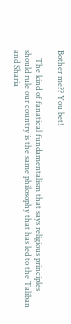Bother me?? You bet!

    The kind of fanatical fundamentalism that says religious principles should rule our country is the same philosophy that has led to the Taliban and Sharia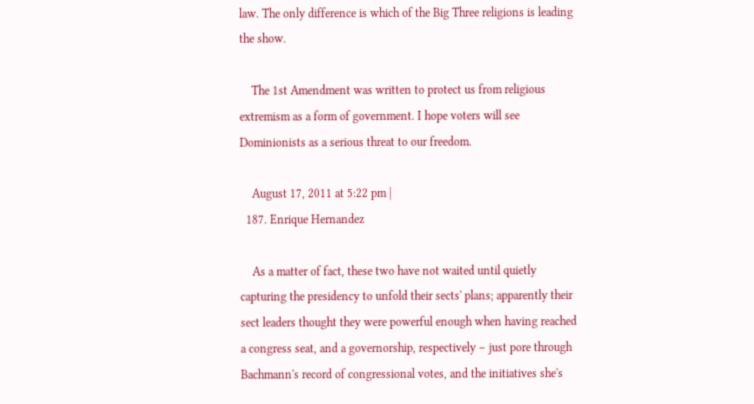law. The only difference is which of the Big Three religions is leading the show.

    The 1st Amendment was written to protect us from religious extremism as a form of government. I hope voters will see Dominionists as a serious threat to our freedom.

    August 17, 2011 at 5:22 pm |
  187. Enrique Hernandez

    As a matter of fact, these two have not waited until quietly capturing the presidency to unfold their sects' plans; apparently their sect leaders thought they were powerful enough when having reached a congress seat, and a governorship, respectively – just pore through Bachmann's record of congressional votes, and the initiatives she's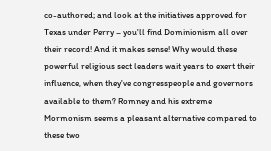co-authored; and look at the initiatives approved for Texas under Perry – you'll find Dominionism all over their record! And it makes sense! Why would these powerful religious sect leaders wait years to exert their influence, when they've congresspeople and governors available to them? Romney and his extreme Mormonism seems a pleasant alternative compared to these two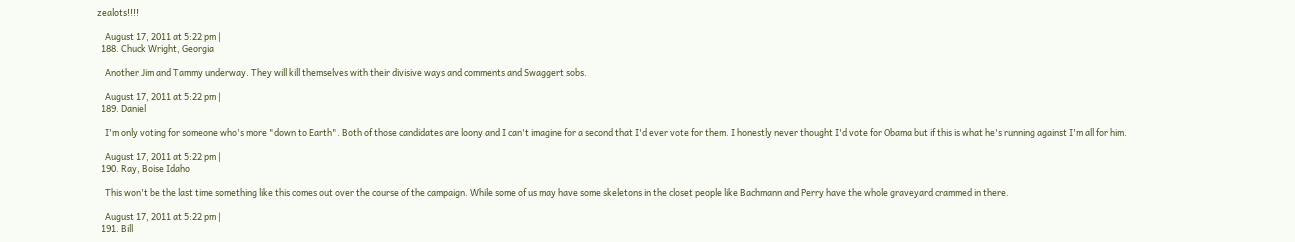zealots!!!!

    August 17, 2011 at 5:22 pm |
  188. Chuck Wright, Georgia

    Another Jim and Tammy underway. They will kill themselves with their divisive ways and comments and Swaggert sobs.

    August 17, 2011 at 5:22 pm |
  189. Daniel

    I'm only voting for someone who's more "down to Earth". Both of those candidates are loony and I can't imagine for a second that I'd ever vote for them. I honestly never thought I'd vote for Obama but if this is what he's running against I'm all for him.

    August 17, 2011 at 5:22 pm |
  190. Ray, Boise Idaho

    This won't be the last time something like this comes out over the course of the campaign. While some of us may have some skeletons in the closet people like Bachmann and Perry have the whole graveyard crammed in there.

    August 17, 2011 at 5:22 pm |
  191. Bill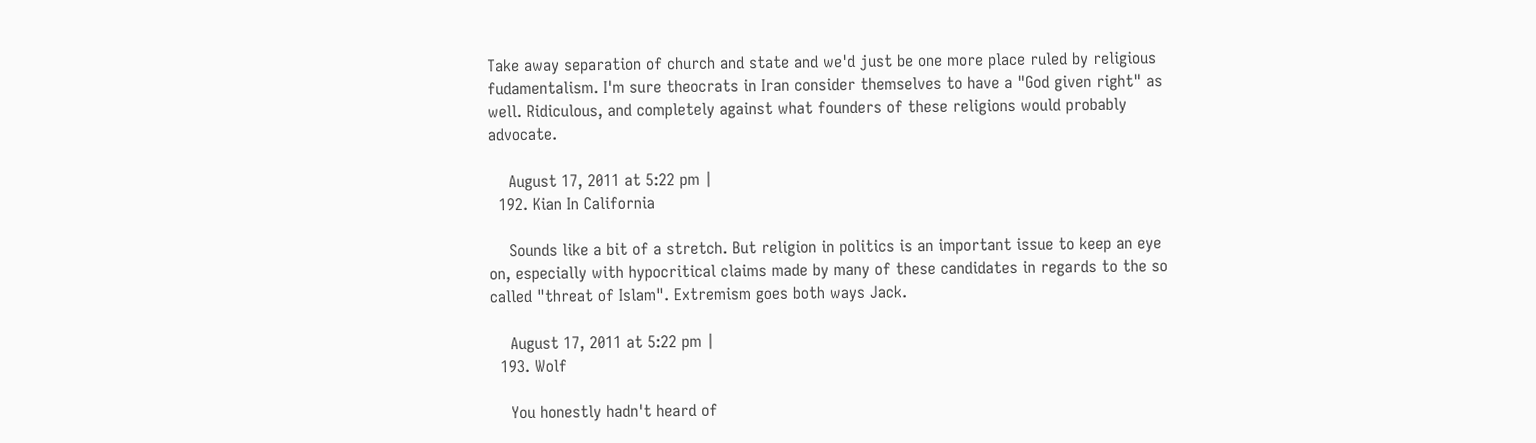Take away separation of church and state and we'd just be one more place ruled by religious fudamentalism. I'm sure theocrats in Iran consider themselves to have a "God given right" as well. Ridiculous, and completely against what founders of these religions would probably advocate.

    August 17, 2011 at 5:22 pm |
  192. Kian In California

    Sounds like a bit of a stretch. But religion in politics is an important issue to keep an eye on, especially with hypocritical claims made by many of these candidates in regards to the so called "threat of Islam". Extremism goes both ways Jack.

    August 17, 2011 at 5:22 pm |
  193. Wolf

    You honestly hadn't heard of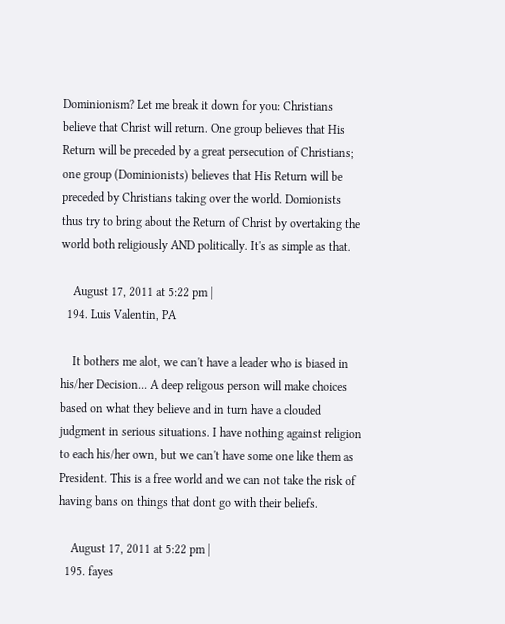Dominionism? Let me break it down for you: Christians believe that Christ will return. One group believes that His Return will be preceded by a great persecution of Christians; one group (Dominionists) believes that His Return will be preceded by Christians taking over the world. Domionists thus try to bring about the Return of Christ by overtaking the world both religiously AND politically. It's as simple as that.

    August 17, 2011 at 5:22 pm |
  194. Luis Valentin, PA

    It bothers me alot, we can't have a leader who is biased in his/her Decision... A deep religous person will make choices based on what they believe and in turn have a clouded judgment in serious situations. I have nothing against religion to each his/her own, but we can't have some one like them as President. This is a free world and we can not take the risk of having bans on things that dont go with their beliefs.

    August 17, 2011 at 5:22 pm |
  195. fayes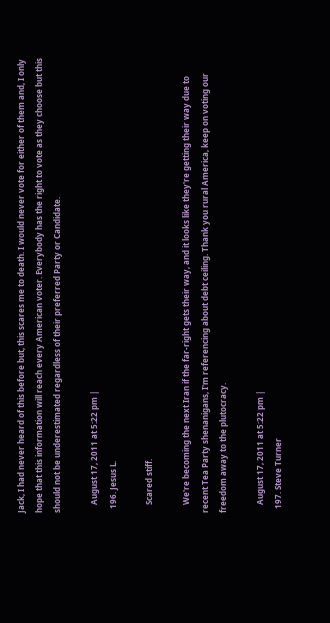Jack, I had never heard of this before but, this scares me to death. I would never vote for either of them and, I only hope that this information will reach every American voter. Everybody has the right to vote as they choose but this should not be underestimated regardless of their preferred Party or Candidate.

    August 17, 2011 at 5:22 pm |
  196. Jesus L.

    Scared stiff.

    We're becoming the next Iran if the far-right gets their way, and it looks like they're getting their way due to recent Tea Party shenanigans, I'm referencing about debt ceiling. Thank you rural America, keep on voting our freedom away to the plutocracy.

    August 17, 2011 at 5:22 pm |
  197. Steve Turner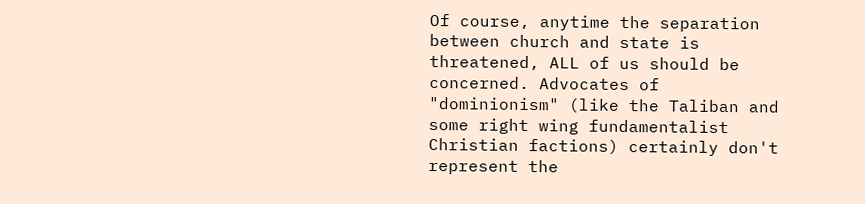Of course, anytime the separation between church and state is threatened, ALL of us should be concerned. Advocates of "dominionism" (like the Taliban and some right wing fundamentalist Christian factions) certainly don't represent the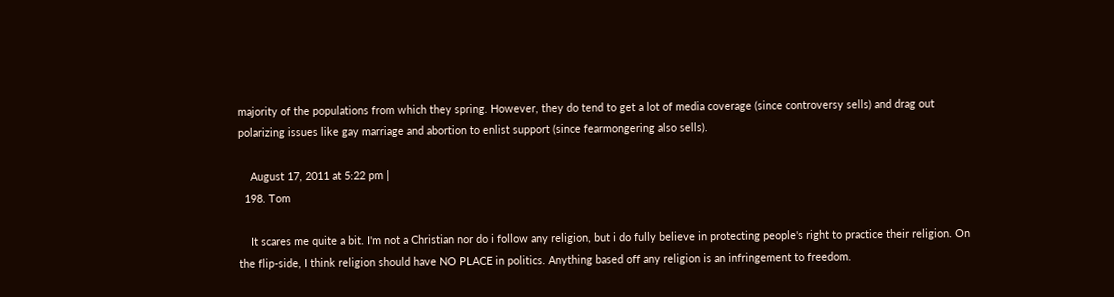majority of the populations from which they spring. However, they do tend to get a lot of media coverage (since controversy sells) and drag out polarizing issues like gay marriage and abortion to enlist support (since fearmongering also sells).

    August 17, 2011 at 5:22 pm |
  198. Tom

    It scares me quite a bit. I'm not a Christian nor do i follow any religion, but i do fully believe in protecting people's right to practice their religion. On the flip-side, I think religion should have NO PLACE in politics. Anything based off any religion is an infringement to freedom.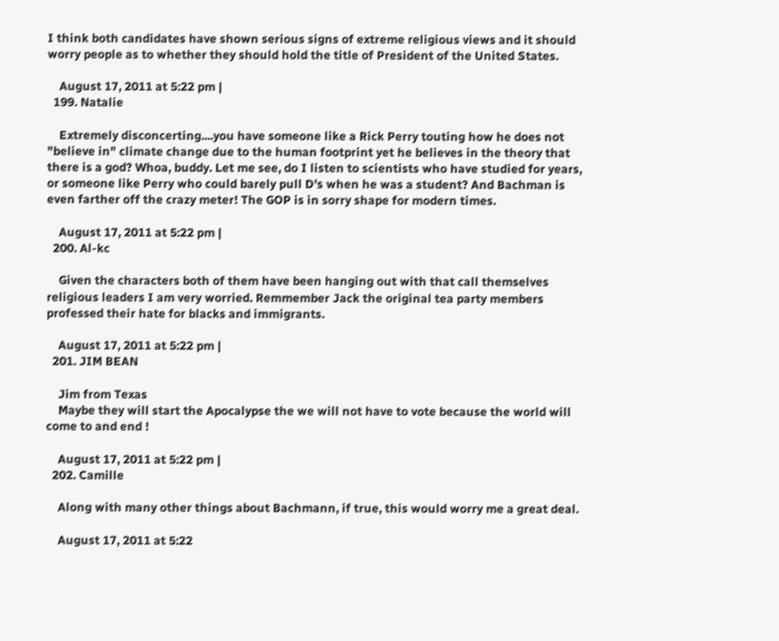I think both candidates have shown serious signs of extreme religious views and it should worry people as to whether they should hold the title of President of the United States.

    August 17, 2011 at 5:22 pm |
  199. Natalie

    Extremely disconcerting....you have someone like a Rick Perry touting how he does not "believe in" climate change due to the human footprint yet he believes in the theory that there is a god? Whoa, buddy. Let me see, do I listen to scientists who have studied for years, or someone like Perry who could barely pull D's when he was a student? And Bachman is even farther off the crazy meter! The GOP is in sorry shape for modern times.

    August 17, 2011 at 5:22 pm |
  200. Al-kc

    Given the characters both of them have been hanging out with that call themselves religious leaders I am very worried. Remmember Jack the original tea party members professed their hate for blacks and immigrants.

    August 17, 2011 at 5:22 pm |
  201. JIM BEAN

    Jim from Texas
    Maybe they will start the Apocalypse the we will not have to vote because the world will come to and end !

    August 17, 2011 at 5:22 pm |
  202. Camille

    Along with many other things about Bachmann, if true, this would worry me a great deal.

    August 17, 2011 at 5:22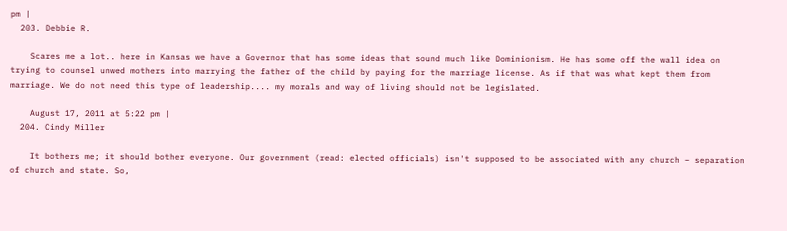pm |
  203. Debbie R.

    Scares me a lot.. here in Kansas we have a Governor that has some ideas that sound much like Dominionism. He has some off the wall idea on trying to counsel unwed mothers into marrying the father of the child by paying for the marriage license. As if that was what kept them from marriage. We do not need this type of leadership.... my morals and way of living should not be legislated.

    August 17, 2011 at 5:22 pm |
  204. Cindy Miller

    It bothers me; it should bother everyone. Our government (read: elected officials) isn't supposed to be associated with any church – separation of church and state. So,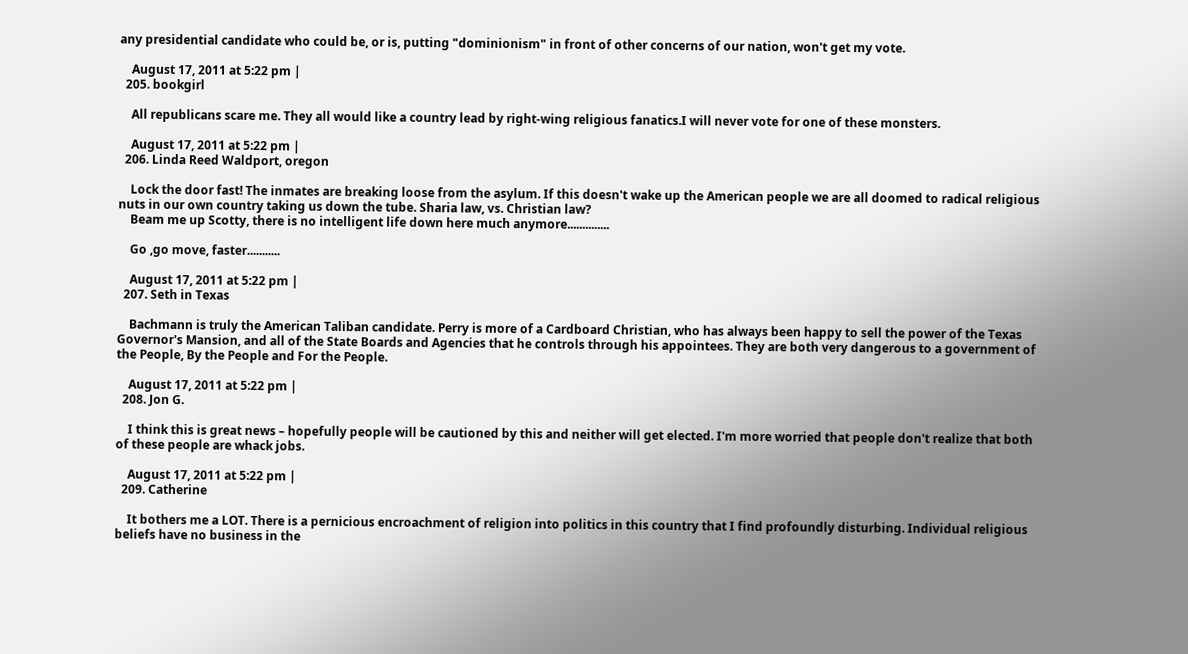any presidential candidate who could be, or is, putting "dominionism" in front of other concerns of our nation, won't get my vote.

    August 17, 2011 at 5:22 pm |
  205. bookgirl

    All republicans scare me. They all would like a country lead by right-wing religious fanatics.I will never vote for one of these monsters.

    August 17, 2011 at 5:22 pm |
  206. Linda Reed Waldport, oregon

    Lock the door fast! The inmates are breaking loose from the asylum. If this doesn't wake up the American people we are all doomed to radical religious nuts in our own country taking us down the tube. Sharia law, vs. Christian law?
    Beam me up Scotty, there is no intelligent life down here much anymore..............

    Go ,go move, faster...........

    August 17, 2011 at 5:22 pm |
  207. Seth in Texas

    Bachmann is truly the American Taliban candidate. Perry is more of a Cardboard Christian, who has always been happy to sell the power of the Texas Governor's Mansion, and all of the State Boards and Agencies that he controls through his appointees. They are both very dangerous to a government of the People, By the People and For the People.

    August 17, 2011 at 5:22 pm |
  208. Jon G.

    I think this is great news – hopefully people will be cautioned by this and neither will get elected. I'm more worried that people don't realize that both of these people are whack jobs.

    August 17, 2011 at 5:22 pm |
  209. Catherine

    It bothers me a LOT. There is a pernicious encroachment of religion into politics in this country that I find profoundly disturbing. Individual religious beliefs have no business in the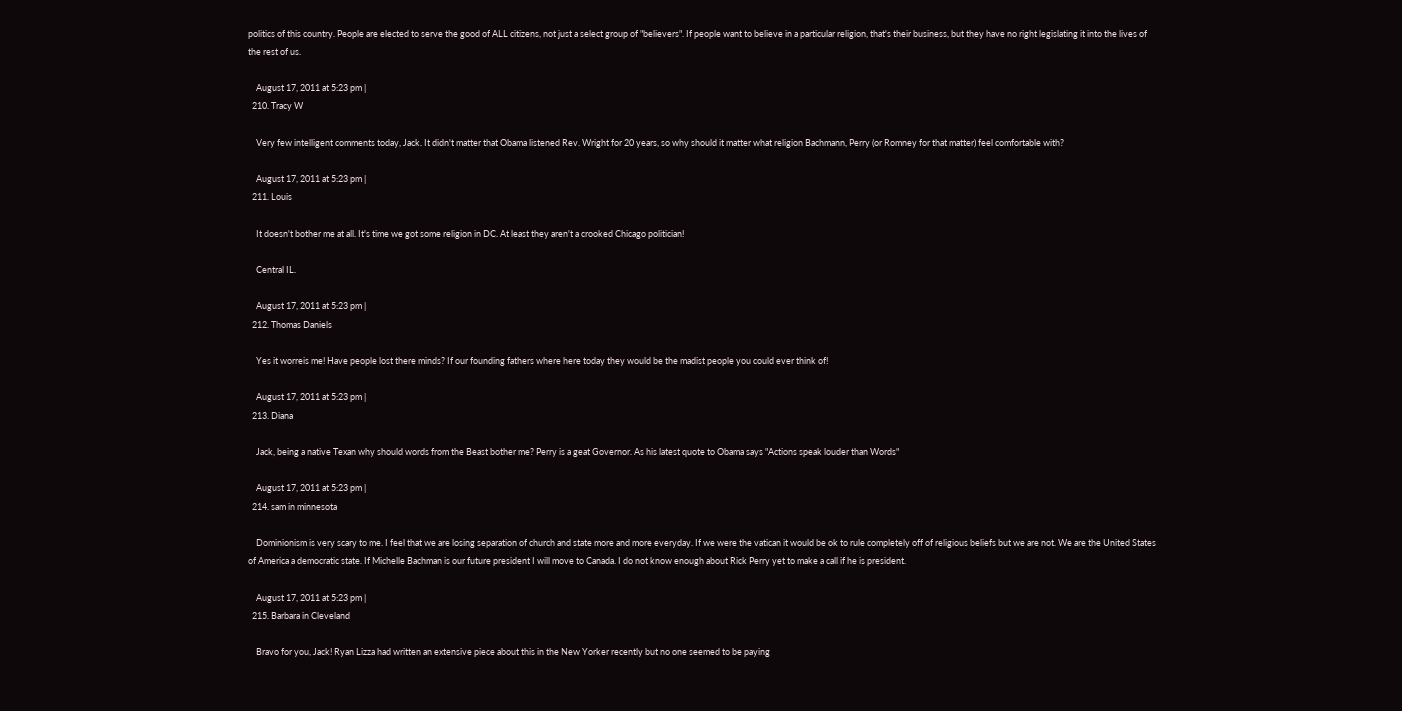politics of this country. People are elected to serve the good of ALL citizens, not just a select group of "believers". If people want to believe in a particular religion, that's their business, but they have no right legislating it into the lives of the rest of us.

    August 17, 2011 at 5:23 pm |
  210. Tracy W

    Very few intelligent comments today, Jack. It didn't matter that Obama listened Rev. Wright for 20 years, so why should it matter what religion Bachmann, Perry (or Romney for that matter) feel comfortable with?

    August 17, 2011 at 5:23 pm |
  211. Louis

    It doesn't bother me at all. It's time we got some religion in DC. At least they aren't a crooked Chicago politician!

    Central IL.

    August 17, 2011 at 5:23 pm |
  212. Thomas Daniels

    Yes it worreis me! Have people lost there minds? If our founding fathers where here today they would be the madist people you could ever think of!

    August 17, 2011 at 5:23 pm |
  213. Diana

    Jack, being a native Texan why should words from the Beast bother me? Perry is a geat Governor. As his latest quote to Obama says "Actions speak louder than Words"

    August 17, 2011 at 5:23 pm |
  214. sam in minnesota

    Dominionism is very scary to me. I feel that we are losing separation of church and state more and more everyday. If we were the vatican it would be ok to rule completely off of religious beliefs but we are not. We are the United States of America a democratic state. If Michelle Bachman is our future president I will move to Canada. I do not know enough about Rick Perry yet to make a call if he is president.

    August 17, 2011 at 5:23 pm |
  215. Barbara in Cleveland

    Bravo for you, Jack! Ryan Lizza had written an extensive piece about this in the New Yorker recently but no one seemed to be paying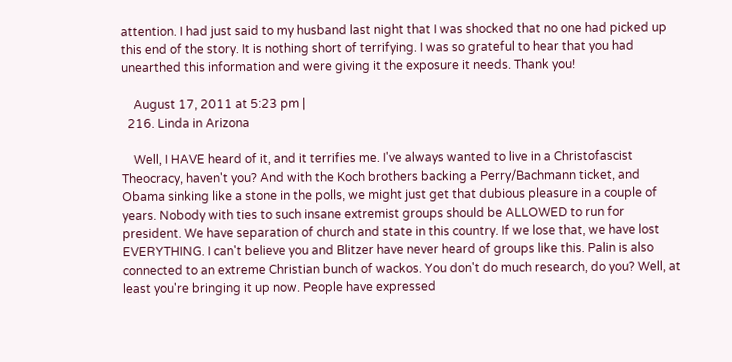attention. I had just said to my husband last night that I was shocked that no one had picked up this end of the story. It is nothing short of terrifying. I was so grateful to hear that you had unearthed this information and were giving it the exposure it needs. Thank you!

    August 17, 2011 at 5:23 pm |
  216. Linda in Arizona

    Well, I HAVE heard of it, and it terrifies me. I've always wanted to live in a Christofascist Theocracy, haven't you? And with the Koch brothers backing a Perry/Bachmann ticket, and Obama sinking like a stone in the polls, we might just get that dubious pleasure in a couple of years. Nobody with ties to such insane extremist groups should be ALLOWED to run for president. We have separation of church and state in this country. If we lose that, we have lost EVERYTHING. I can't believe you and Blitzer have never heard of groups like this. Palin is also connected to an extreme Christian bunch of wackos. You don't do much research, do you? Well, at least you're bringing it up now. People have expressed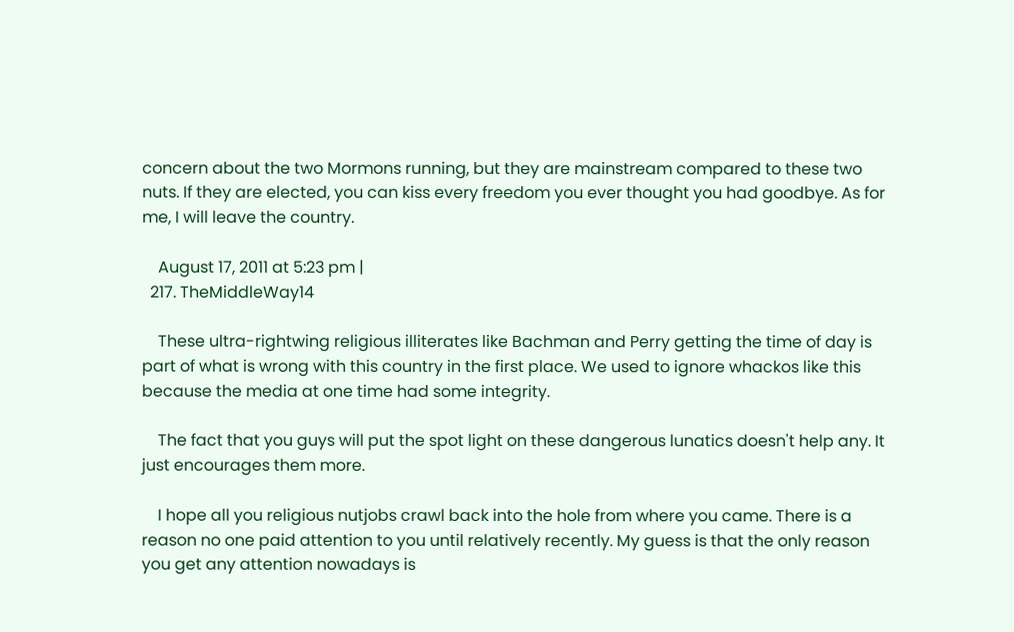concern about the two Mormons running, but they are mainstream compared to these two nuts. If they are elected, you can kiss every freedom you ever thought you had goodbye. As for me, I will leave the country.

    August 17, 2011 at 5:23 pm |
  217. TheMiddleWay14

    These ultra-rightwing religious illiterates like Bachman and Perry getting the time of day is part of what is wrong with this country in the first place. We used to ignore whackos like this because the media at one time had some integrity.

    The fact that you guys will put the spot light on these dangerous lunatics doesn't help any. It just encourages them more.

    I hope all you religious nutjobs crawl back into the hole from where you came. There is a reason no one paid attention to you until relatively recently. My guess is that the only reason you get any attention nowadays is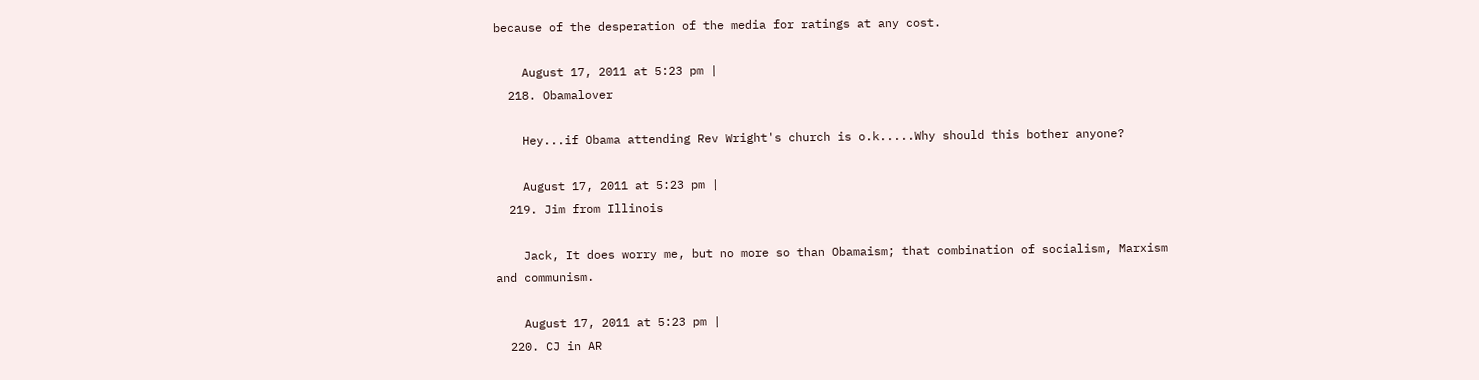because of the desperation of the media for ratings at any cost.

    August 17, 2011 at 5:23 pm |
  218. Obamalover

    Hey...if Obama attending Rev Wright's church is o.k.....Why should this bother anyone?

    August 17, 2011 at 5:23 pm |
  219. Jim from Illinois

    Jack, It does worry me, but no more so than Obamaism; that combination of socialism, Marxism and communism.

    August 17, 2011 at 5:23 pm |
  220. CJ in AR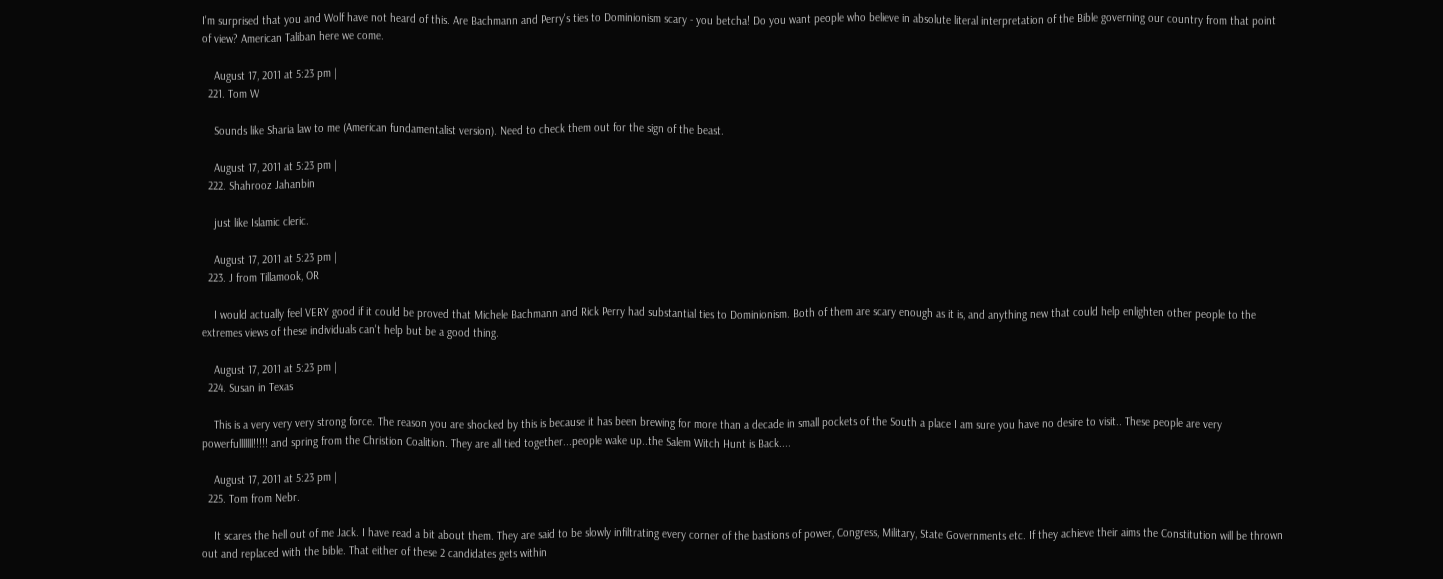I'm surprised that you and Wolf have not heard of this. Are Bachmann and Perry's ties to Dominionism scary - you betcha! Do you want people who believe in absolute literal interpretation of the Bible governing our country from that point of view? American Taliban here we come.

    August 17, 2011 at 5:23 pm |
  221. Tom W

    Sounds like Sharia law to me (American fundamentalist version). Need to check them out for the sign of the beast.

    August 17, 2011 at 5:23 pm |
  222. Shahrooz Jahanbin

    just like Islamic cleric.

    August 17, 2011 at 5:23 pm |
  223. J from Tillamook, OR

    I would actually feel VERY good if it could be proved that Michele Bachmann and Rick Perry had substantial ties to Dominionism. Both of them are scary enough as it is, and anything new that could help enlighten other people to the extremes views of these individuals can't help but be a good thing.

    August 17, 2011 at 5:23 pm |
  224. Susan in Texas

    This is a very very very strong force. The reason you are shocked by this is because it has been brewing for more than a decade in small pockets of the South a place I am sure you have no desire to visit.. These people are very powerfulllllll!!!!! and spring from the Christion Coalition. They are all tied together...people wake up..the Salem Witch Hunt is Back....

    August 17, 2011 at 5:23 pm |
  225. Tom from Nebr.

    It scares the hell out of me Jack. I have read a bit about them. They are said to be slowly infiltrating every corner of the bastions of power, Congress, Military, State Governments etc. If they achieve their aims the Constitution will be thrown out and replaced with the bible. That either of these 2 candidates gets within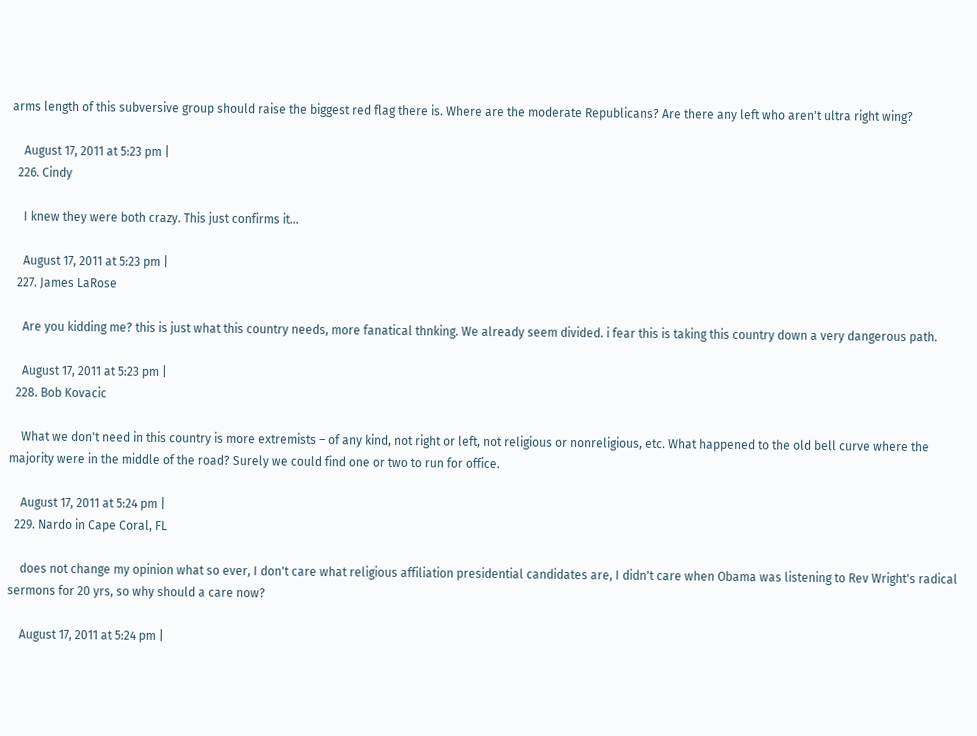arms length of this subversive group should raise the biggest red flag there is. Where are the moderate Republicans? Are there any left who aren't ultra right wing?

    August 17, 2011 at 5:23 pm |
  226. Cindy

    I knew they were both crazy. This just confirms it...

    August 17, 2011 at 5:23 pm |
  227. James LaRose

    Are you kidding me? this is just what this country needs, more fanatical thnking. We already seem divided. i fear this is taking this country down a very dangerous path.

    August 17, 2011 at 5:23 pm |
  228. Bob Kovacic

    What we don't need in this country is more extremists – of any kind, not right or left, not religious or nonreligious, etc. What happened to the old bell curve where the majority were in the middle of the road? Surely we could find one or two to run for office.

    August 17, 2011 at 5:24 pm |
  229. Nardo in Cape Coral, FL

    does not change my opinion what so ever, I don't care what religious affiliation presidential candidates are, I didn't care when Obama was listening to Rev Wright's radical sermons for 20 yrs, so why should a care now?

    August 17, 2011 at 5:24 pm |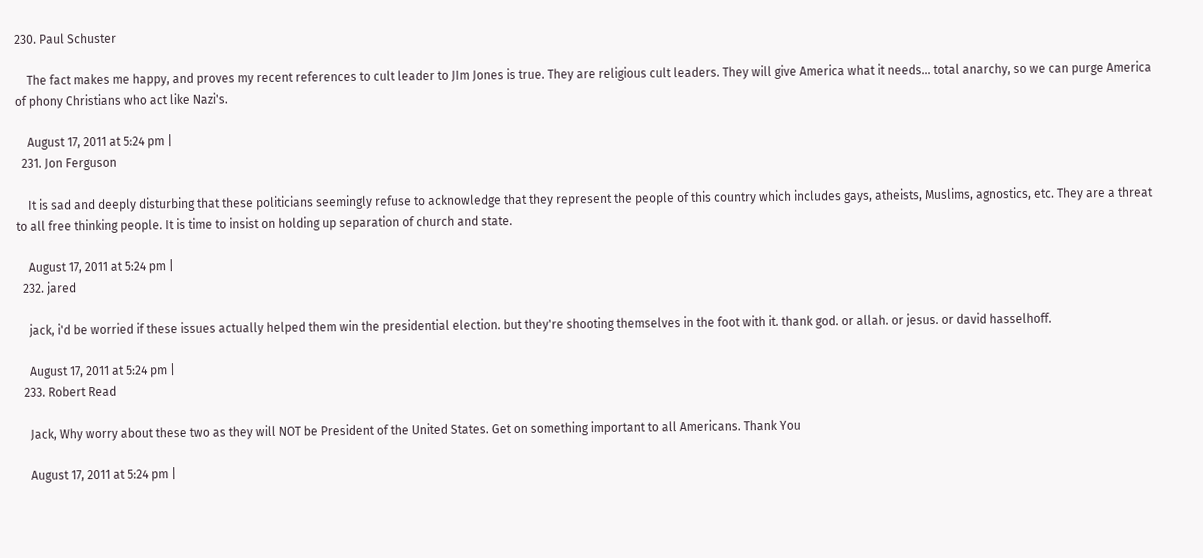230. Paul Schuster

    The fact makes me happy, and proves my recent references to cult leader to JIm Jones is true. They are religious cult leaders. They will give America what it needs... total anarchy, so we can purge America of phony Christians who act like Nazi's.

    August 17, 2011 at 5:24 pm |
  231. Jon Ferguson

    It is sad and deeply disturbing that these politicians seemingly refuse to acknowledge that they represent the people of this country which includes gays, atheists, Muslims, agnostics, etc. They are a threat to all free thinking people. It is time to insist on holding up separation of church and state.

    August 17, 2011 at 5:24 pm |
  232. jared

    jack, i'd be worried if these issues actually helped them win the presidential election. but they're shooting themselves in the foot with it. thank god. or allah. or jesus. or david hasselhoff.

    August 17, 2011 at 5:24 pm |
  233. Robert Read

    Jack, Why worry about these two as they will NOT be President of the United States. Get on something important to all Americans. Thank You

    August 17, 2011 at 5:24 pm |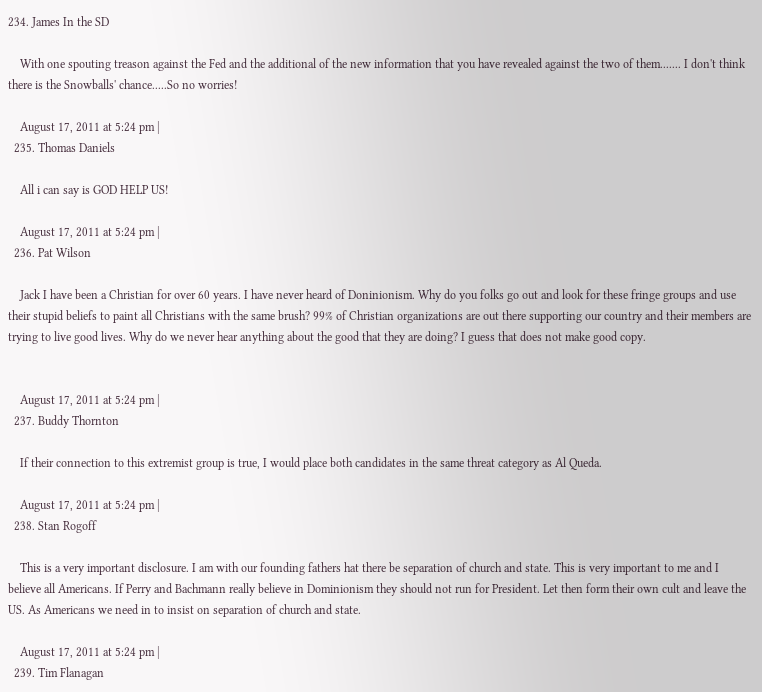234. James In the SD

    With one spouting treason against the Fed and the additional of the new information that you have revealed against the two of them....... I don't think there is the Snowballs' chance.....So no worries!

    August 17, 2011 at 5:24 pm |
  235. Thomas Daniels

    All i can say is GOD HELP US!

    August 17, 2011 at 5:24 pm |
  236. Pat Wilson

    Jack I have been a Christian for over 60 years. I have never heard of Doninionism. Why do you folks go out and look for these fringe groups and use their stupid beliefs to paint all Christians with the same brush? 99% of Christian organizations are out there supporting our country and their members are trying to live good lives. Why do we never hear anything about the good that they are doing? I guess that does not make good copy.


    August 17, 2011 at 5:24 pm |
  237. Buddy Thornton

    If their connection to this extremist group is true, I would place both candidates in the same threat category as Al Queda.

    August 17, 2011 at 5:24 pm |
  238. Stan Rogoff

    This is a very important disclosure. I am with our founding fathers hat there be separation of church and state. This is very important to me and I believe all Americans. If Perry and Bachmann really believe in Dominionism they should not run for President. Let then form their own cult and leave the US. As Americans we need in to insist on separation of church and state.

    August 17, 2011 at 5:24 pm |
  239. Tim Flanagan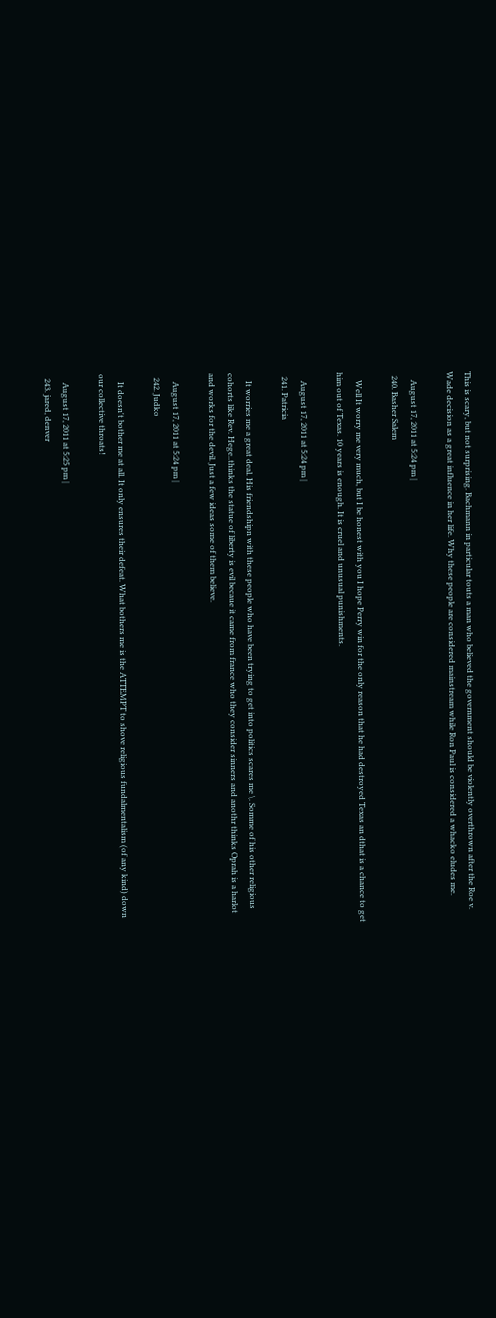This is scary, but not surprising. Bachmann in particular touts a man who believed the government should be violently overthrown after the Roe v. Wade decision as a great influence in her life. Why these people are considered mainstream while Ron Paul is considered a whacko eludes me.

    August 17, 2011 at 5:24 pm |
  240. Basher Salem

    Well It worry me very much, but I be honest with you I hope Perry win for the only reason that he had destroyed Texas an dthat is a chance to get him out of Texas. 10 years is enough. It is cruel and unusual punishments.

    August 17, 2011 at 5:24 pm |
  241. Patricia

    It worries me a great deal. His friendshipn with these people who have been trying to get into politics scares me \. Somme of his other religious cohorts like Rev. Hege..thinks the statue of liberty is evil becaue it came from france who they consider sinners and anothr thinks Oprah is a harlot and works for the devil. Just a few ideas some of them believe.

    August 17, 2011 at 5:24 pm |
  242. Judko

    It doesn't bother me at all. It only ensures their defeat. What bothers me is the ATTEMPT to shove religious fundalmentalism (of any kind) down our collective throats!

    August 17, 2011 at 5:25 pm |
  243. jared, denver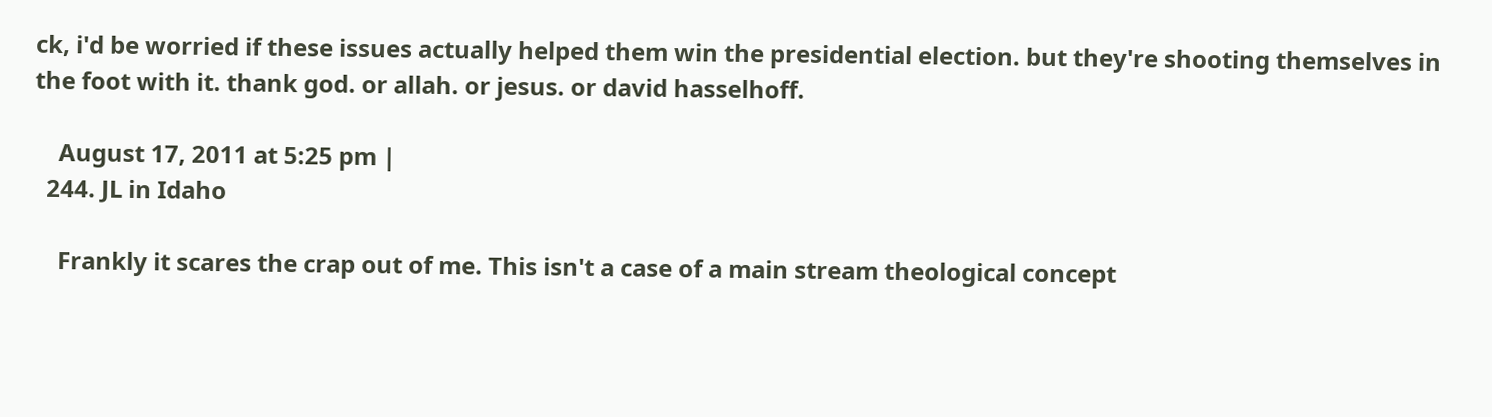ck, i'd be worried if these issues actually helped them win the presidential election. but they're shooting themselves in the foot with it. thank god. or allah. or jesus. or david hasselhoff.

    August 17, 2011 at 5:25 pm |
  244. JL in Idaho

    Frankly it scares the crap out of me. This isn't a case of a main stream theological concept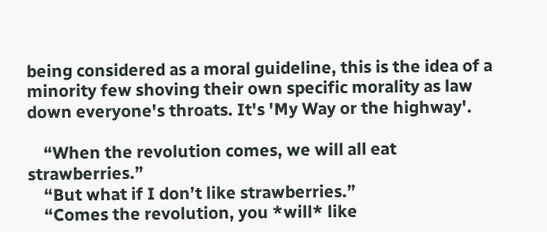being considered as a moral guideline, this is the idea of a minority few shoving their own specific morality as law down everyone's throats. It's 'My Way or the highway'.

    “When the revolution comes, we will all eat strawberries.”
    “But what if I don’t like strawberries.”
    “Comes the revolution, you *will* like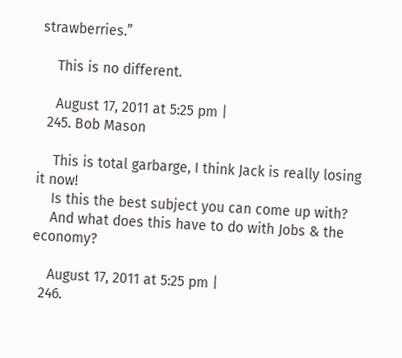strawberries.”

    This is no different.

    August 17, 2011 at 5:25 pm |
  245. Bob Mason

    This is total garbarge, I think Jack is really losing it now!
    Is this the best subject you can come up with?
    And what does this have to do with Jobs & the economy?

    August 17, 2011 at 5:25 pm |
  246.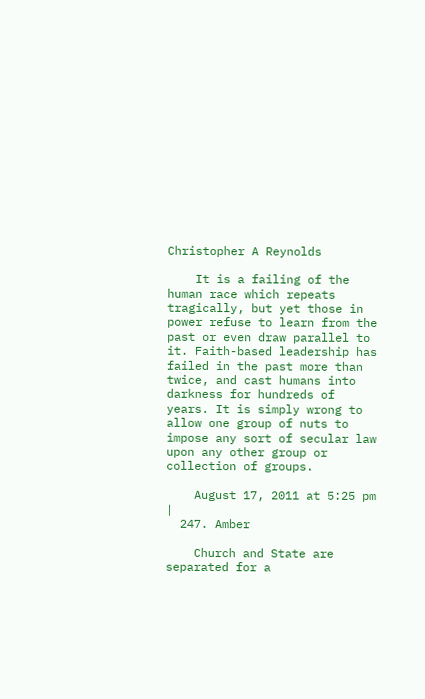Christopher A Reynolds

    It is a failing of the human race which repeats tragically, but yet those in power refuse to learn from the past or even draw parallel to it. Faith-based leadership has failed in the past more than twice, and cast humans into darkness for hundreds of years. It is simply wrong to allow one group of nuts to impose any sort of secular law upon any other group or collection of groups.

    August 17, 2011 at 5:25 pm |
  247. Amber

    Church and State are separated for a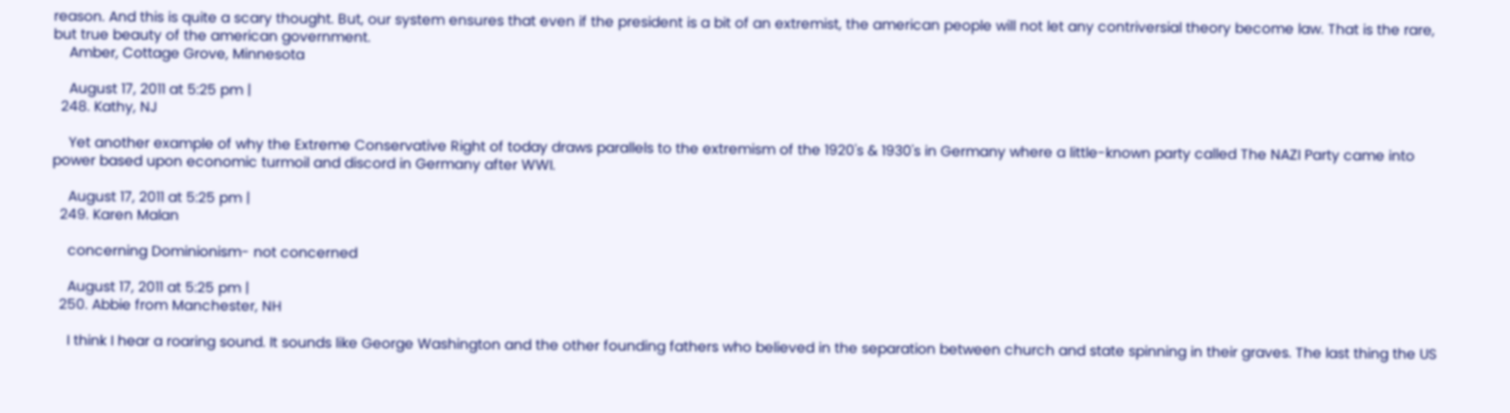reason. And this is quite a scary thought. But, our system ensures that even if the president is a bit of an extremist, the american people will not let any contriversial theory become law. That is the rare, but true beauty of the american government.
    Amber, Cottage Grove, Minnesota

    August 17, 2011 at 5:25 pm |
  248. Kathy, NJ

    Yet another example of why the Extreme Conservative Right of today draws parallels to the extremism of the 1920's & 1930's in Germany where a little-known party called The NAZI Party came into power based upon economic turmoil and discord in Germany after WWI.

    August 17, 2011 at 5:25 pm |
  249. Karen Malan

    concerning Dominionism- not concerned

    August 17, 2011 at 5:25 pm |
  250. Abbie from Manchester, NH

    I think I hear a roaring sound. It sounds like George Washington and the other founding fathers who believed in the separation between church and state spinning in their graves. The last thing the US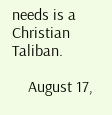needs is a Christian Taliban.

    August 17,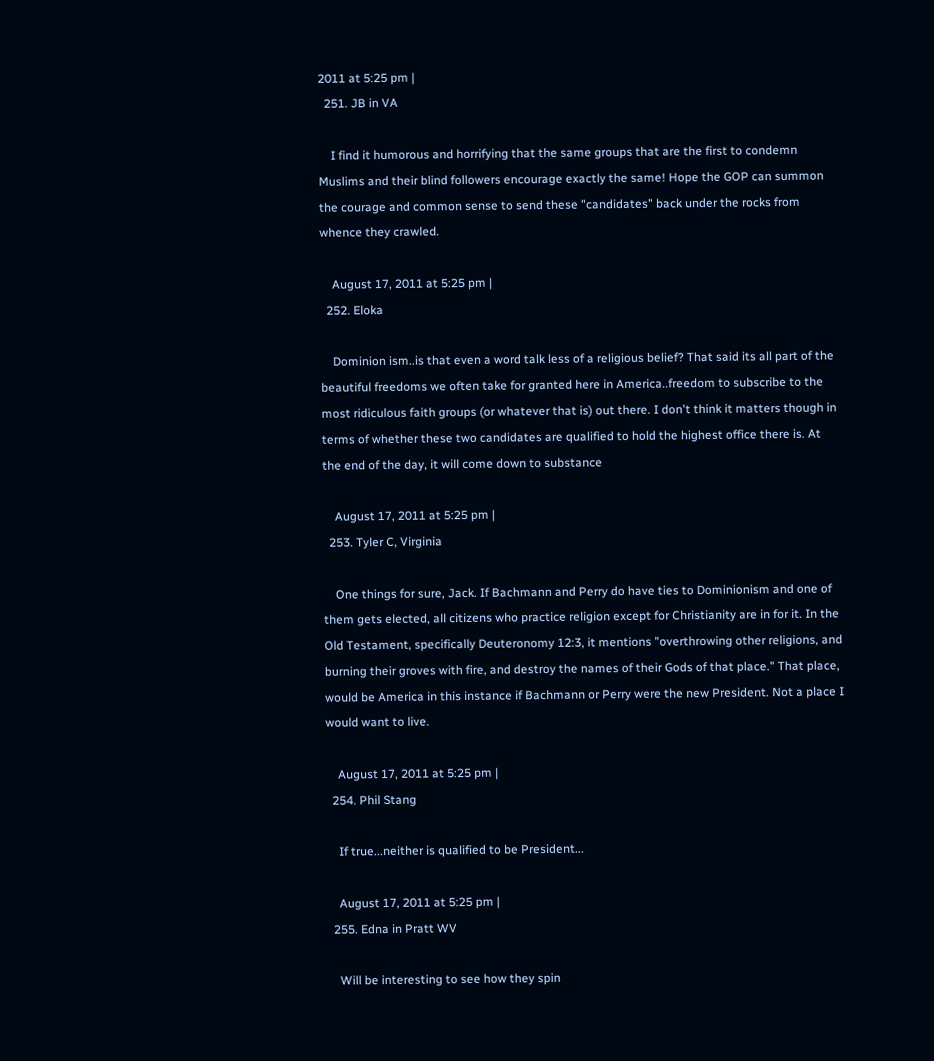2011 at 5:25 pm |
  251. JB in VA

    I find it humorous and horrifying that the same groups that are the first to condemn Muslims and their blind followers encourage exactly the same! Hope the GOP can summon the courage and common sense to send these "candidates" back under the rocks from whence they crawled.

    August 17, 2011 at 5:25 pm |
  252. Eloka

    Dominion ism..is that even a word talk less of a religious belief? That said its all part of the beautiful freedoms we often take for granted here in America..freedom to subscribe to the most ridiculous faith groups (or whatever that is) out there. I don't think it matters though in terms of whether these two candidates are qualified to hold the highest office there is. At the end of the day, it will come down to substance

    August 17, 2011 at 5:25 pm |
  253. Tyler C, Virginia

    One things for sure, Jack. If Bachmann and Perry do have ties to Dominionism and one of them gets elected, all citizens who practice religion except for Christianity are in for it. In the Old Testament, specifically Deuteronomy 12:3, it mentions "overthrowing other religions, and burning their groves with fire, and destroy the names of their Gods of that place." That place, would be America in this instance if Bachmann or Perry were the new President. Not a place I would want to live.

    August 17, 2011 at 5:25 pm |
  254. Phil Stang

    If true...neither is qualified to be President...

    August 17, 2011 at 5:25 pm |
  255. Edna in Pratt WV

    Will be interesting to see how they spin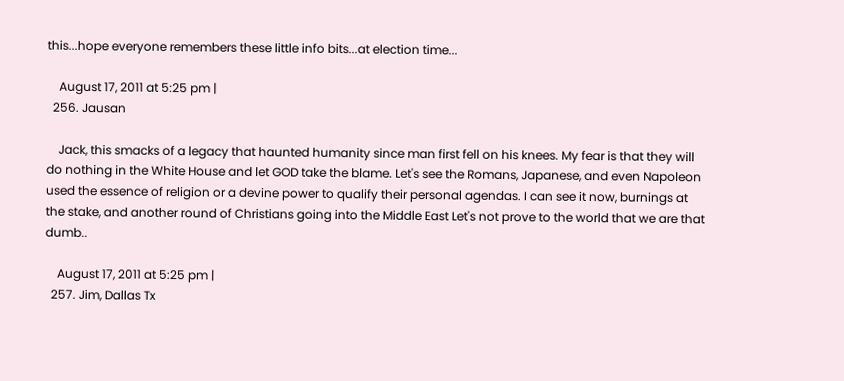this...hope everyone remembers these little info bits...at election time...

    August 17, 2011 at 5:25 pm |
  256. Jausan

    Jack, this smacks of a legacy that haunted humanity since man first fell on his knees. My fear is that they will do nothing in the White House and let GOD take the blame. Let's see the Romans, Japanese, and even Napoleon used the essence of religion or a devine power to qualify their personal agendas. I can see it now, burnings at the stake, and another round of Christians going into the Middle East Let's not prove to the world that we are that dumb..

    August 17, 2011 at 5:25 pm |
  257. Jim, Dallas Tx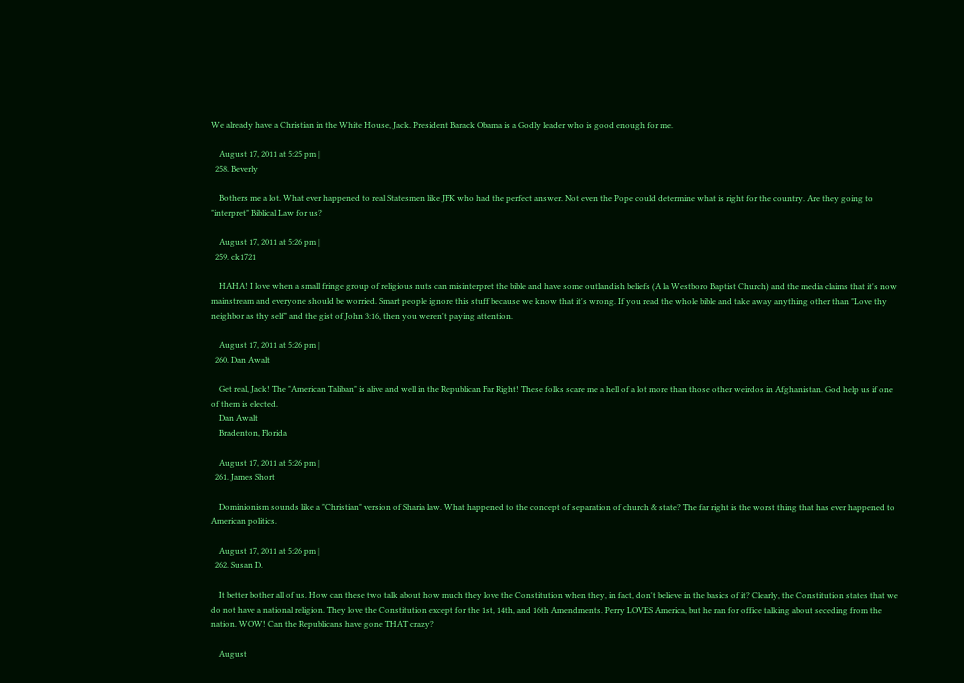We already have a Christian in the White House, Jack. President Barack Obama is a Godly leader who is good enough for me.

    August 17, 2011 at 5:25 pm |
  258. Beverly

    Bothers me a lot. What ever happened to real Statesmen like JFK who had the perfect answer. Not even the Pope could determine what is right for the country. Are they going to "interpret" Biblical Law for us?

    August 17, 2011 at 5:26 pm |
  259. ck1721

    HAHA! I love when a small fringe group of religious nuts can misinterpret the bible and have some outlandish beliefs (A la Westboro Baptist Church) and the media claims that it's now mainstream and everyone should be worried. Smart people ignore this stuff because we know that it's wrong. If you read the whole bible and take away anything other than "Love thy neighbor as thy self" and the gist of John 3:16, then you weren't paying attention.

    August 17, 2011 at 5:26 pm |
  260. Dan Awalt

    Get real, Jack! The "American Taliban" is alive and well in the Republican Far Right! These folks scare me a hell of a lot more than those other weirdos in Afghanistan. God help us if one of them is elected.
    Dan Awalt
    Bradenton, Florida

    August 17, 2011 at 5:26 pm |
  261. James Short

    Dominionism sounds like a "Christian" version of Sharia law. What happened to the concept of separation of church & state? The far right is the worst thing that has ever happened to American politics.

    August 17, 2011 at 5:26 pm |
  262. Susan D.

    It better bother all of us. How can these two talk about how much they love the Constitution when they, in fact, don't believe in the basics of it? Clearly, the Constitution states that we do not have a national religion. They love the Constitution except for the 1st, 14th, and 16th Amendments. Perry LOVES America, but he ran for office talking about seceding from the nation. WOW! Can the Republicans have gone THAT crazy?

    August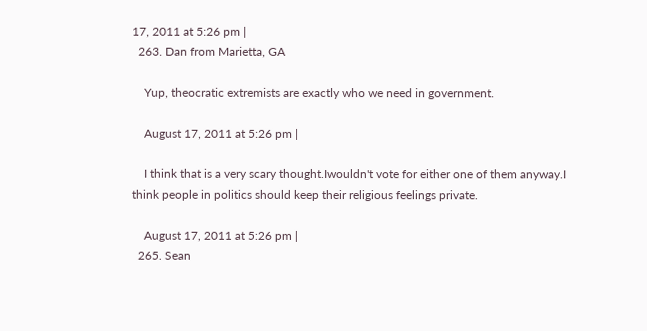17, 2011 at 5:26 pm |
  263. Dan from Marietta, GA

    Yup, theocratic extremists are exactly who we need in government.

    August 17, 2011 at 5:26 pm |

    I think that is a very scary thought.Iwouldn't vote for either one of them anyway.I think people in politics should keep their religious feelings private.

    August 17, 2011 at 5:26 pm |
  265. Sean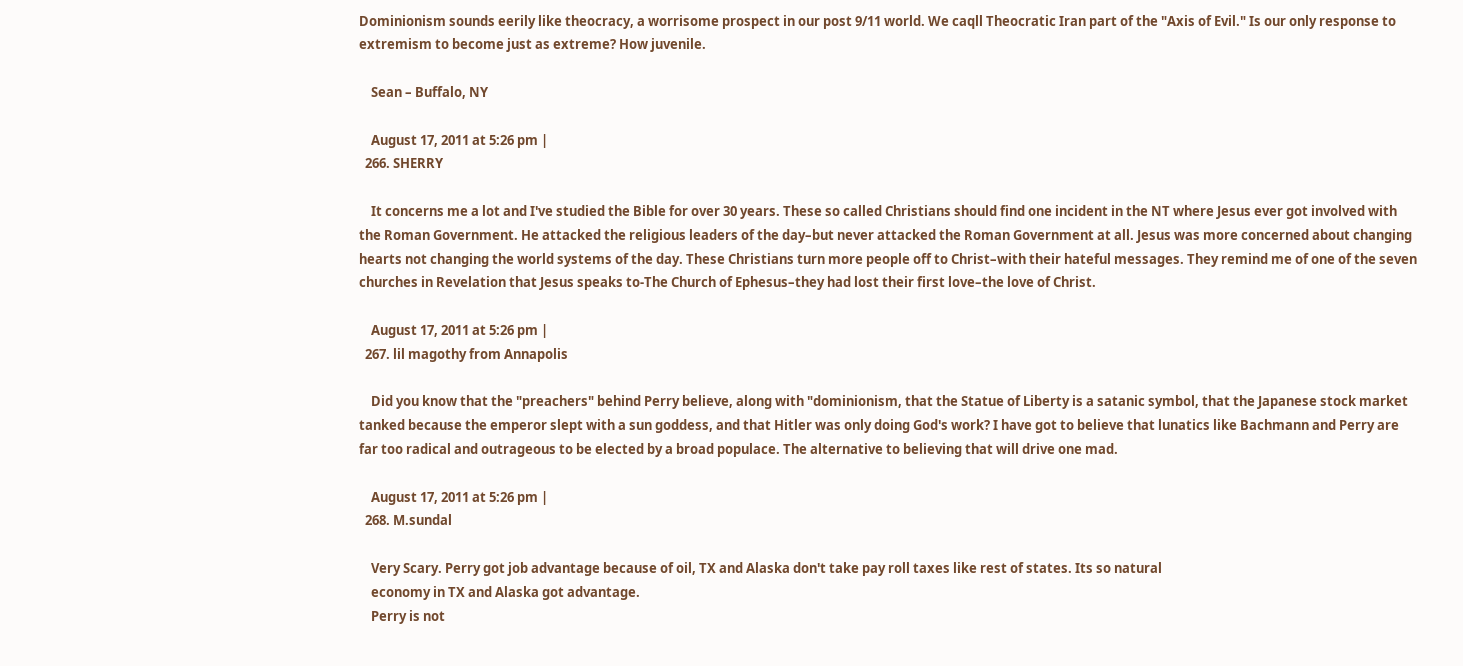Dominionism sounds eerily like theocracy, a worrisome prospect in our post 9/11 world. We caqll Theocratic Iran part of the "Axis of Evil." Is our only response to extremism to become just as extreme? How juvenile.

    Sean – Buffalo, NY

    August 17, 2011 at 5:26 pm |
  266. SHERRY

    It concerns me a lot and I've studied the Bible for over 30 years. These so called Christians should find one incident in the NT where Jesus ever got involved with the Roman Government. He attacked the religious leaders of the day–but never attacked the Roman Government at all. Jesus was more concerned about changing hearts not changing the world systems of the day. These Christians turn more people off to Christ–with their hateful messages. They remind me of one of the seven churches in Revelation that Jesus speaks to-The Church of Ephesus–they had lost their first love–the love of Christ.

    August 17, 2011 at 5:26 pm |
  267. lil magothy from Annapolis

    Did you know that the "preachers" behind Perry believe, along with "dominionism, that the Statue of Liberty is a satanic symbol, that the Japanese stock market tanked because the emperor slept with a sun goddess, and that Hitler was only doing God's work? I have got to believe that lunatics like Bachmann and Perry are far too radical and outrageous to be elected by a broad populace. The alternative to believing that will drive one mad.

    August 17, 2011 at 5:26 pm |
  268. M.sundal

    Very Scary. Perry got job advantage because of oil, TX and Alaska don't take pay roll taxes like rest of states. Its so natural
    economy in TX and Alaska got advantage.
    Perry is not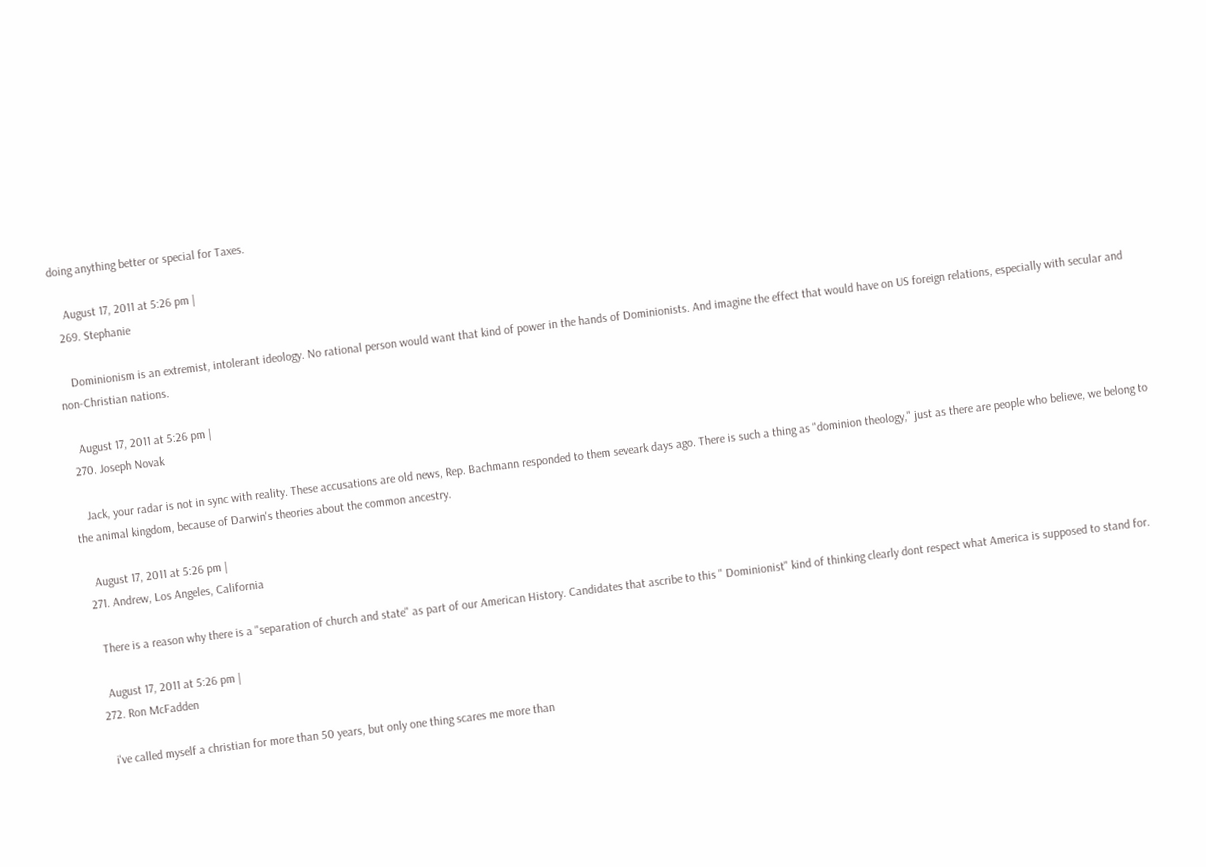doing anything better or special for Taxes.

    August 17, 2011 at 5:26 pm |
  269. Stephanie

    Dominionism is an extremist, intolerant ideology. No rational person would want that kind of power in the hands of Dominionists. And imagine the effect that would have on US foreign relations, especially with secular and non-Christian nations.

    August 17, 2011 at 5:26 pm |
  270. Joseph Novak

    Jack, your radar is not in sync with reality. These accusations are old news, Rep. Bachmann responded to them seveark days ago. There is such a thing as "dominion theology," just as there are people who believe, we belong to the animal kingdom, because of Darwin's theories about the common ancestry.

    August 17, 2011 at 5:26 pm |
  271. Andrew, Los Angeles, California

    There is a reason why there is a "separation of church and state" as part of our American History. Candidates that ascribe to this " Dominionist" kind of thinking clearly dont respect what America is supposed to stand for.

    August 17, 2011 at 5:26 pm |
  272. Ron McFadden

    i've called myself a christian for more than 50 years, but only one thing scares me more than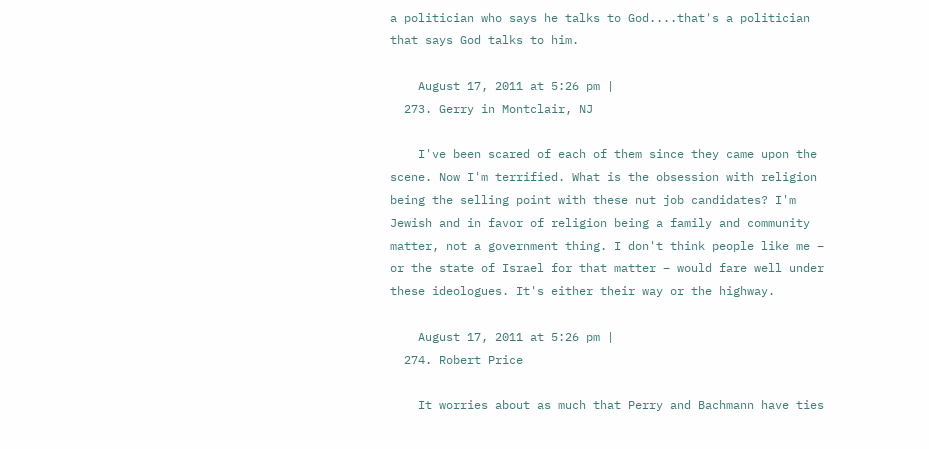a politician who says he talks to God....that's a politician that says God talks to him.

    August 17, 2011 at 5:26 pm |
  273. Gerry in Montclair, NJ

    I've been scared of each of them since they came upon the scene. Now I'm terrified. What is the obsession with religion being the selling point with these nut job candidates? I'm Jewish and in favor of religion being a family and community matter, not a government thing. I don't think people like me – or the state of Israel for that matter – would fare well under these ideologues. It's either their way or the highway.

    August 17, 2011 at 5:26 pm |
  274. Robert Price

    It worries about as much that Perry and Bachmann have ties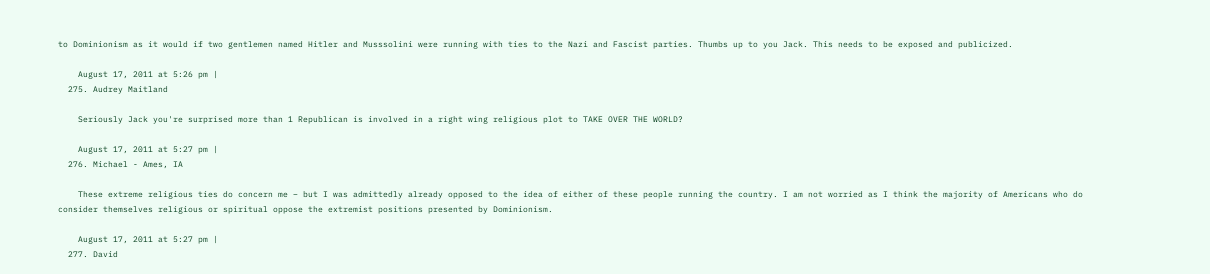to Dominionism as it would if two gentlemen named Hitler and Musssolini were running with ties to the Nazi and Fascist parties. Thumbs up to you Jack. This needs to be exposed and publicized.

    August 17, 2011 at 5:26 pm |
  275. Audrey Maitland

    Seriously Jack you're surprised more than 1 Republican is involved in a right wing religious plot to TAKE OVER THE WORLD?

    August 17, 2011 at 5:27 pm |
  276. Michael - Ames, IA

    These extreme religious ties do concern me – but I was admittedly already opposed to the idea of either of these people running the country. I am not worried as I think the majority of Americans who do consider themselves religious or spiritual oppose the extremist positions presented by Dominionism.

    August 17, 2011 at 5:27 pm |
  277. David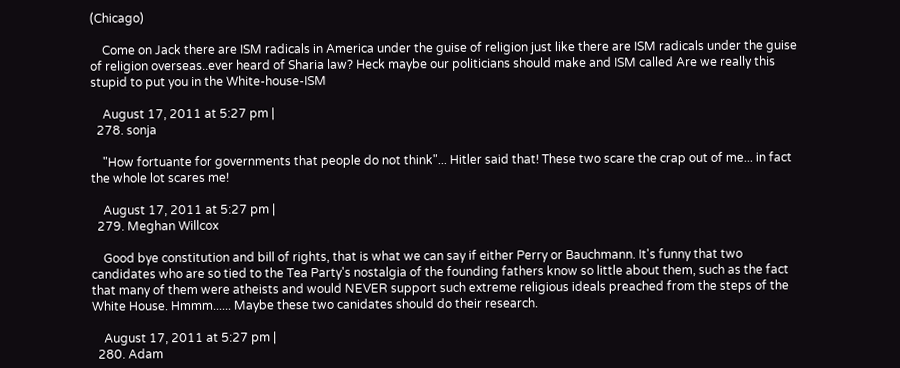(Chicago)

    Come on Jack there are ISM radicals in America under the guise of religion just like there are ISM radicals under the guise of religion overseas..ever heard of Sharia law? Heck maybe our politicians should make and ISM called Are we really this stupid to put you in the White-house-ISM

    August 17, 2011 at 5:27 pm |
  278. sonja

    "How fortuante for governments that people do not think"... Hitler said that! These two scare the crap out of me... in fact the whole lot scares me!

    August 17, 2011 at 5:27 pm |
  279. Meghan Willcox

    Good bye constitution and bill of rights, that is what we can say if either Perry or Bauchmann. It's funny that two candidates who are so tied to the Tea Party's nostalgia of the founding fathers know so little about them, such as the fact that many of them were atheists and would NEVER support such extreme religious ideals preached from the steps of the White House. Hmmm...... Maybe these two canidates should do their research.

    August 17, 2011 at 5:27 pm |
  280. Adam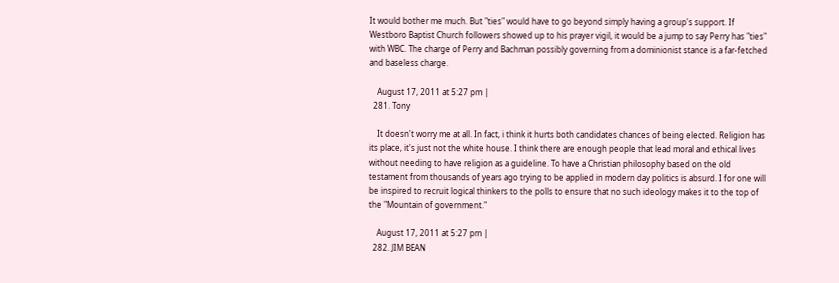It would bother me much. But "ties" would have to go beyond simply having a group's support. If Westboro Baptist Church followers showed up to his prayer vigil, it would be a jump to say Perry has "ties" with WBC. The charge of Perry and Bachman possibly governing from a dominionist stance is a far-fetched and baseless charge.

    August 17, 2011 at 5:27 pm |
  281. Tony

    It doesn't worry me at all. In fact, i think it hurts both candidates chances of being elected. Religion has its place, it's just not the white house. I think there are enough people that lead moral and ethical lives without needing to have religion as a guideline. To have a Christian philosophy based on the old testament from thousands of years ago trying to be applied in modern day politics is absurd. I for one will be inspired to recruit logical thinkers to the polls to ensure that no such ideology makes it to the top of the "Mountain of government."

    August 17, 2011 at 5:27 pm |
  282. JIM BEAN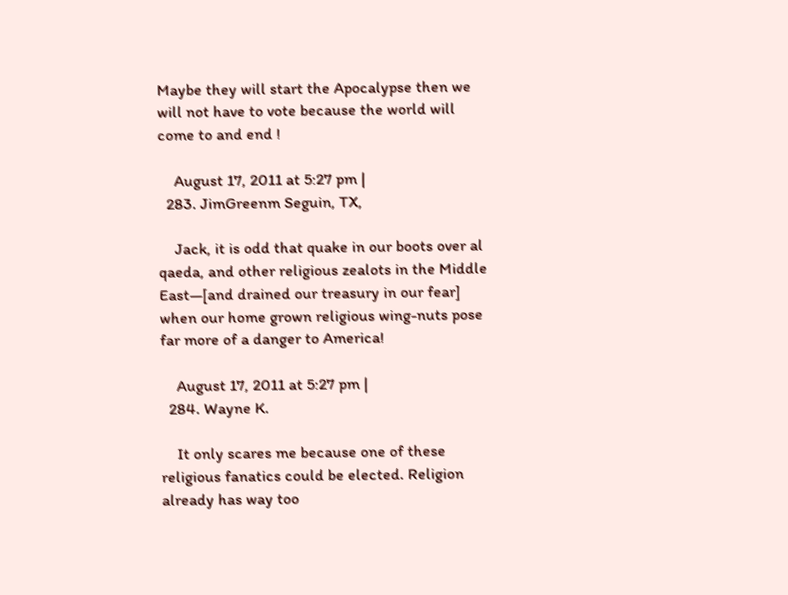Maybe they will start the Apocalypse then we will not have to vote because the world will come to and end !

    August 17, 2011 at 5:27 pm |
  283. JimGreenm Seguin, TX,

    Jack, it is odd that quake in our boots over al qaeda, and other religious zealots in the Middle East—[and drained our treasury in our fear] when our home grown religious wing-nuts pose far more of a danger to America!

    August 17, 2011 at 5:27 pm |
  284. Wayne K.

    It only scares me because one of these religious fanatics could be elected. Religion already has way too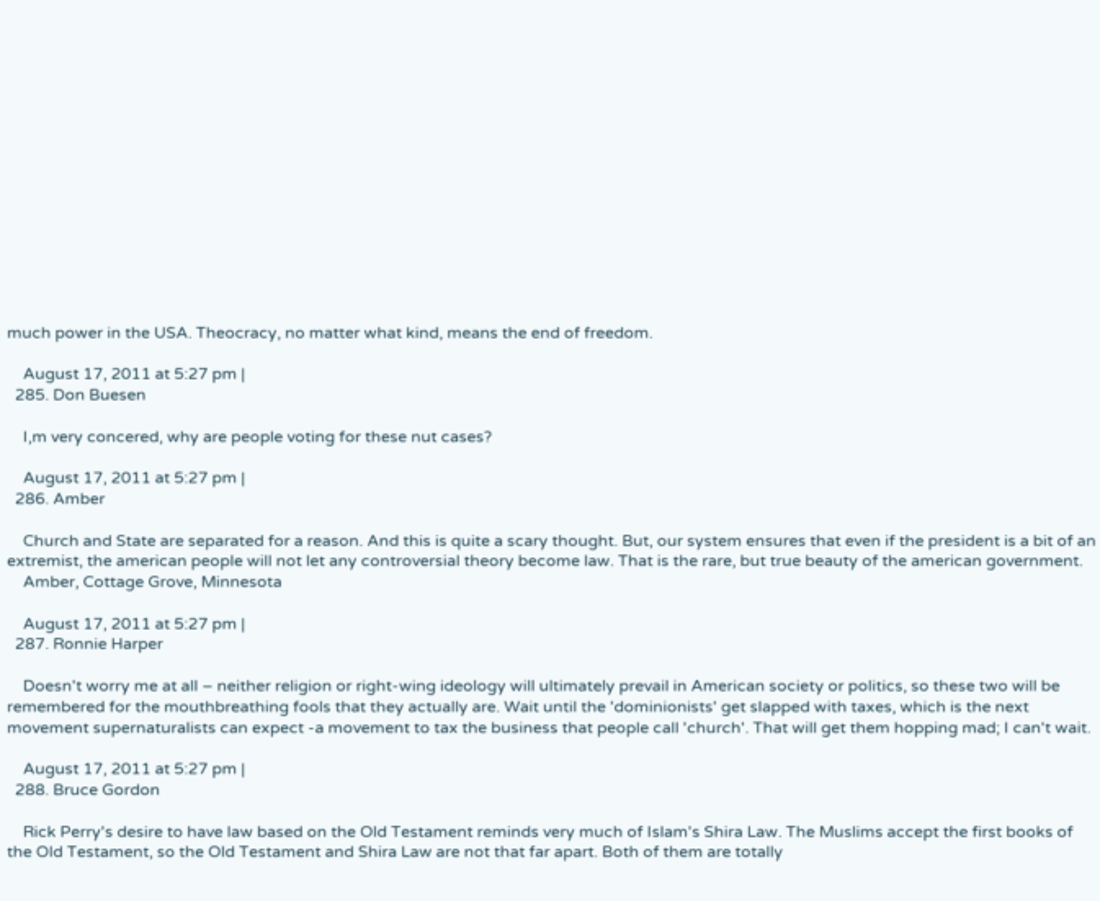much power in the USA. Theocracy, no matter what kind, means the end of freedom.

    August 17, 2011 at 5:27 pm |
  285. Don Buesen

    I,m very concered, why are people voting for these nut cases?

    August 17, 2011 at 5:27 pm |
  286. Amber

    Church and State are separated for a reason. And this is quite a scary thought. But, our system ensures that even if the president is a bit of an extremist, the american people will not let any controversial theory become law. That is the rare, but true beauty of the american government.
    Amber, Cottage Grove, Minnesota

    August 17, 2011 at 5:27 pm |
  287. Ronnie Harper

    Doesn't worry me at all – neither religion or right-wing ideology will ultimately prevail in American society or politics, so these two will be remembered for the mouthbreathing fools that they actually are. Wait until the 'dominionists' get slapped with taxes, which is the next movement supernaturalists can expect -a movement to tax the business that people call 'church'. That will get them hopping mad; I can't wait.

    August 17, 2011 at 5:27 pm |
  288. Bruce Gordon

    Rick Perry's desire to have law based on the Old Testament reminds very much of Islam's Shira Law. The Muslims accept the first books of the Old Testament, so the Old Testament and Shira Law are not that far apart. Both of them are totally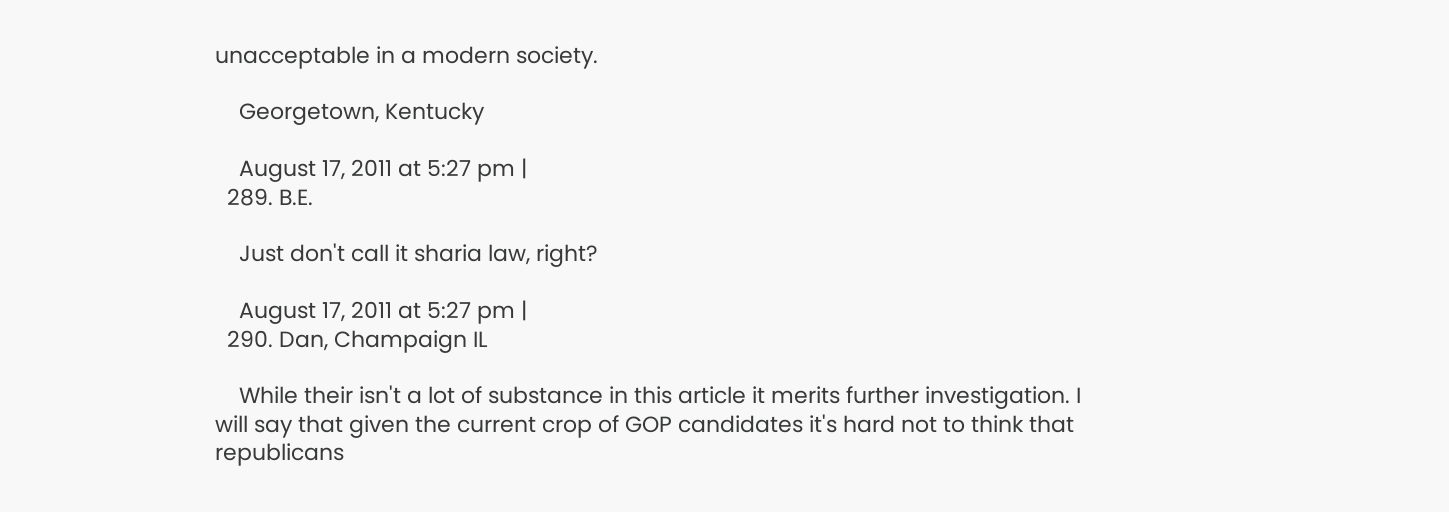unacceptable in a modern society.

    Georgetown, Kentucky

    August 17, 2011 at 5:27 pm |
  289. B.E.

    Just don't call it sharia law, right?

    August 17, 2011 at 5:27 pm |
  290. Dan, Champaign IL

    While their isn't a lot of substance in this article it merits further investigation. I will say that given the current crop of GOP candidates it's hard not to think that republicans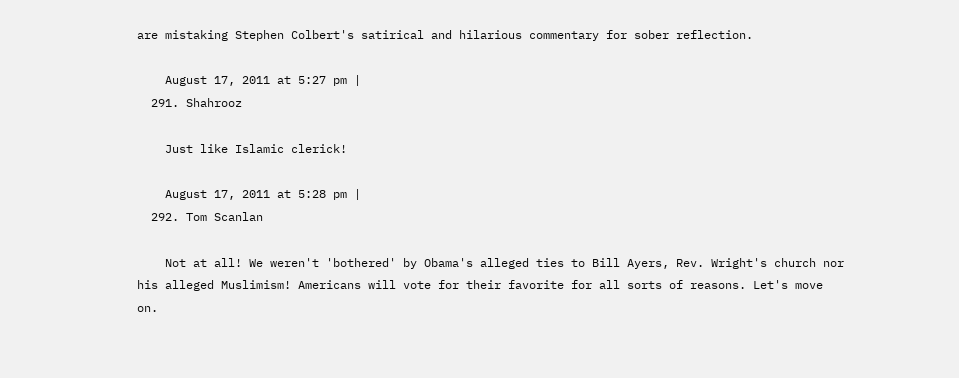are mistaking Stephen Colbert's satirical and hilarious commentary for sober reflection.

    August 17, 2011 at 5:27 pm |
  291. Shahrooz

    Just like Islamic clerick!

    August 17, 2011 at 5:28 pm |
  292. Tom Scanlan

    Not at all! We weren't 'bothered' by Obama's alleged ties to Bill Ayers, Rev. Wright's church nor his alleged Muslimism! Americans will vote for their favorite for all sorts of reasons. Let's move on.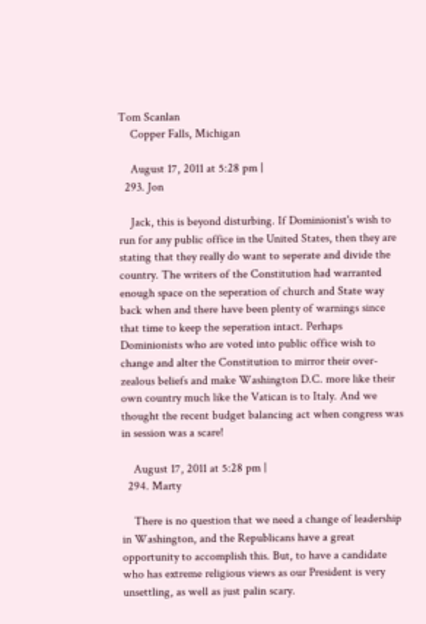Tom Scanlan
    Copper Falls, Michigan

    August 17, 2011 at 5:28 pm |
  293. Jon

    Jack, this is beyond disturbing. If Dominionist's wish to run for any public office in the United States, then they are stating that they really do want to seperate and divide the country. The writers of the Constitution had warranted enough space on the seperation of church and State way back when and there have been plenty of warnings since that time to keep the seperation intact. Perhaps Dominionists who are voted into public office wish to change and alter the Constitution to mirror their over-zealous beliefs and make Washington D.C. more like their own country much like the Vatican is to Italy. And we thought the recent budget balancing act when congress was in session was a scare!

    August 17, 2011 at 5:28 pm |
  294. Marty

    There is no question that we need a change of leadership in Washington, and the Republicans have a great opportunity to accomplish this. But, to have a candidate who has extreme religious views as our President is very unsettling, as well as just palin scary.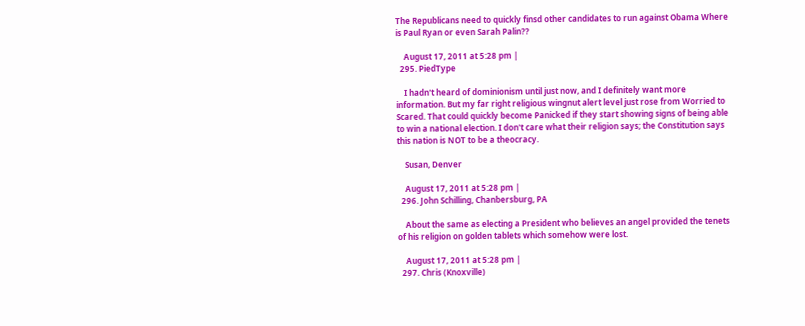The Republicans need to quickly finsd other candidates to run against Obama Where is Paul Ryan or even Sarah Palin??

    August 17, 2011 at 5:28 pm |
  295. PiedType

    I hadn't heard of dominionism until just now, and I definitely want more information. But my far right religious wingnut alert level just rose from Worried to Scared. That could quickly become Panicked if they start showing signs of being able to win a national election. I don't care what their religion says; the Constitution says this nation is NOT to be a theocracy.

    Susan, Denver

    August 17, 2011 at 5:28 pm |
  296. John Schilling, Chanbersburg, PA

    About the same as electing a President who believes an angel provided the tenets of his religion on golden tablets which somehow were lost.

    August 17, 2011 at 5:28 pm |
  297. Chris (Knoxville)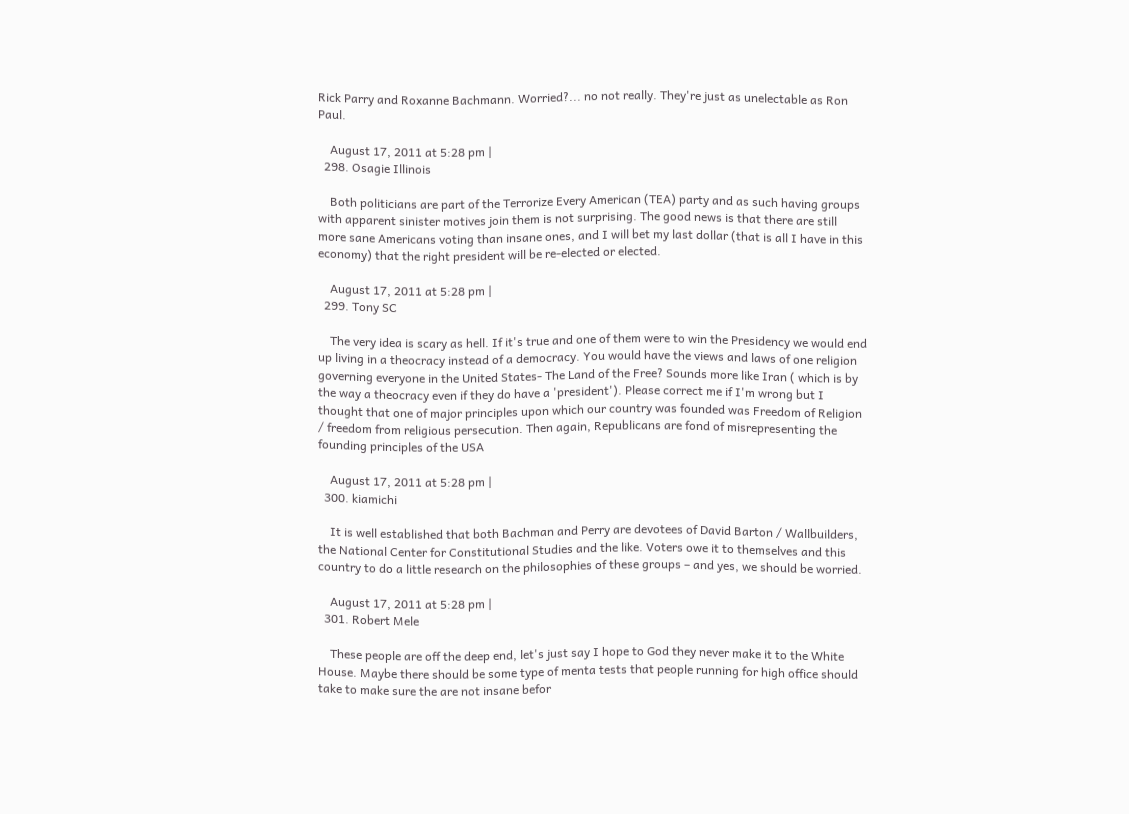Rick Parry and Roxanne Bachmann. Worried?... no not really. They're just as unelectable as Ron Paul.

    August 17, 2011 at 5:28 pm |
  298. Osagie Illinois

    Both politicians are part of the Terrorize Every American (TEA) party and as such having groups with apparent sinister motives join them is not surprising. The good news is that there are still more sane Americans voting than insane ones, and I will bet my last dollar (that is all I have in this economy) that the right president will be re-elected or elected.

    August 17, 2011 at 5:28 pm |
  299. Tony SC

    The very idea is scary as hell. If it's true and one of them were to win the Presidency we would end up living in a theocracy instead of a democracy. You would have the views and laws of one religion governing everyone in the United States- The Land of the Free? Sounds more like Iran ( which is by the way a theocracy even if they do have a 'president'). Please correct me if I'm wrong but I thought that one of major principles upon which our country was founded was Freedom of Religion / freedom from religious persecution. Then again, Republicans are fond of misrepresenting the founding principles of the USA

    August 17, 2011 at 5:28 pm |
  300. kiamichi

    It is well established that both Bachman and Perry are devotees of David Barton / Wallbuilders, the National Center for Constitutional Studies and the like. Voters owe it to themselves and this country to do a little research on the philosophies of these groups – and yes, we should be worried.

    August 17, 2011 at 5:28 pm |
  301. Robert Mele

    These people are off the deep end, let's just say I hope to God they never make it to the White House. Maybe there should be some type of menta tests that people running for high office should take to make sure the are not insane befor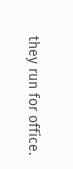they run for office.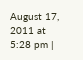August 17, 2011 at 5:28 pm |